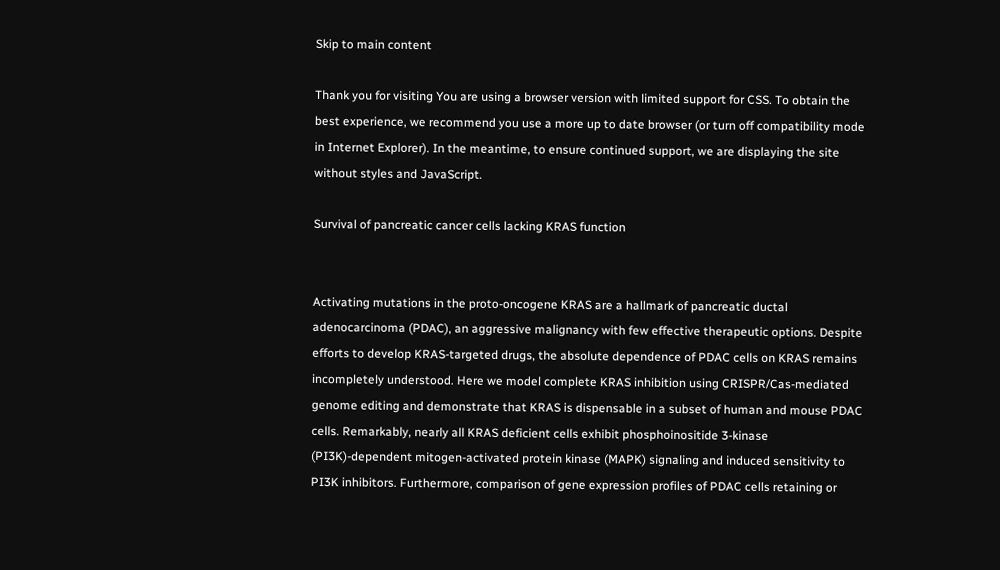Skip to main content

Thank you for visiting You are using a browser version with limited support for CSS. To obtain the best experience, we recommend you use a more up to date browser (or turn off compatibility mode in Internet Explorer). In the meantime, to ensure continued support, we are displaying the site without styles and JavaScript.

Survival of pancreatic cancer cells lacking KRAS function


Activating mutations in the proto-oncogene KRAS are a hallmark of pancreatic ductal adenocarcinoma (PDAC), an aggressive malignancy with few effective therapeutic options. Despite efforts to develop KRAS-targeted drugs, the absolute dependence of PDAC cells on KRAS remains incompletely understood. Here we model complete KRAS inhibition using CRISPR/Cas-mediated genome editing and demonstrate that KRAS is dispensable in a subset of human and mouse PDAC cells. Remarkably, nearly all KRAS deficient cells exhibit phosphoinositide 3-kinase (PI3K)-dependent mitogen-activated protein kinase (MAPK) signaling and induced sensitivity to PI3K inhibitors. Furthermore, comparison of gene expression profiles of PDAC cells retaining or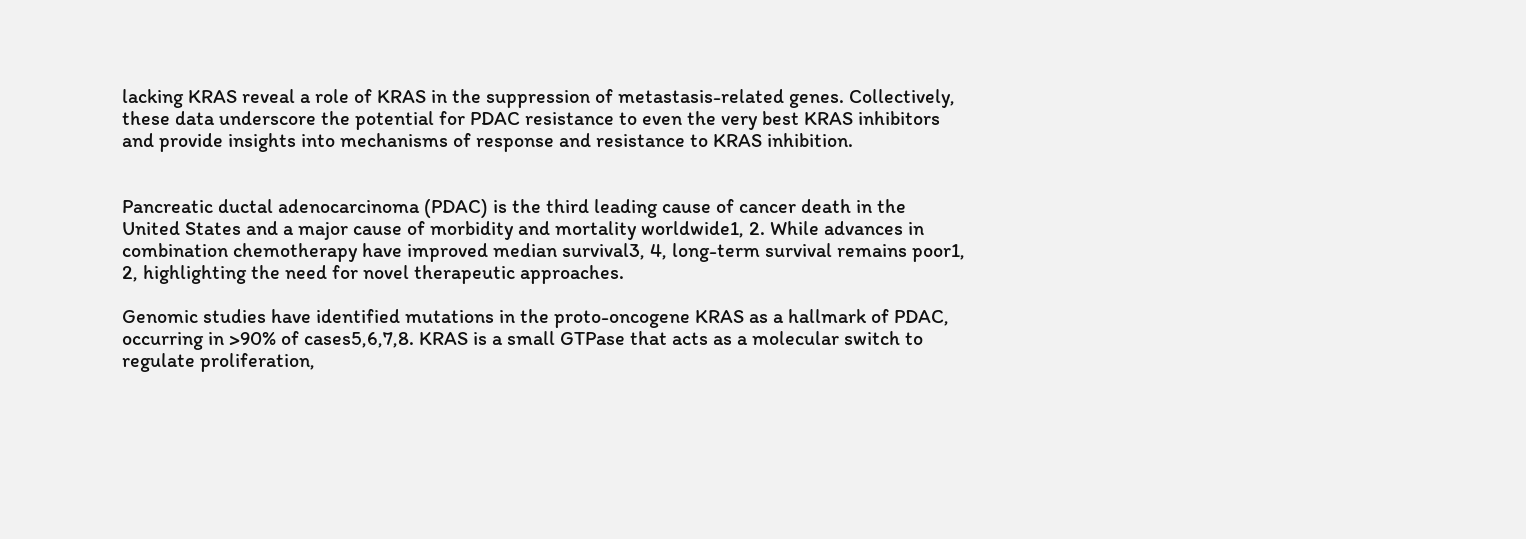lacking KRAS reveal a role of KRAS in the suppression of metastasis-related genes. Collectively, these data underscore the potential for PDAC resistance to even the very best KRAS inhibitors and provide insights into mechanisms of response and resistance to KRAS inhibition.


Pancreatic ductal adenocarcinoma (PDAC) is the third leading cause of cancer death in the United States and a major cause of morbidity and mortality worldwide1, 2. While advances in combination chemotherapy have improved median survival3, 4, long-term survival remains poor1, 2, highlighting the need for novel therapeutic approaches.

Genomic studies have identified mutations in the proto-oncogene KRAS as a hallmark of PDAC, occurring in >90% of cases5,6,7,8. KRAS is a small GTPase that acts as a molecular switch to regulate proliferation,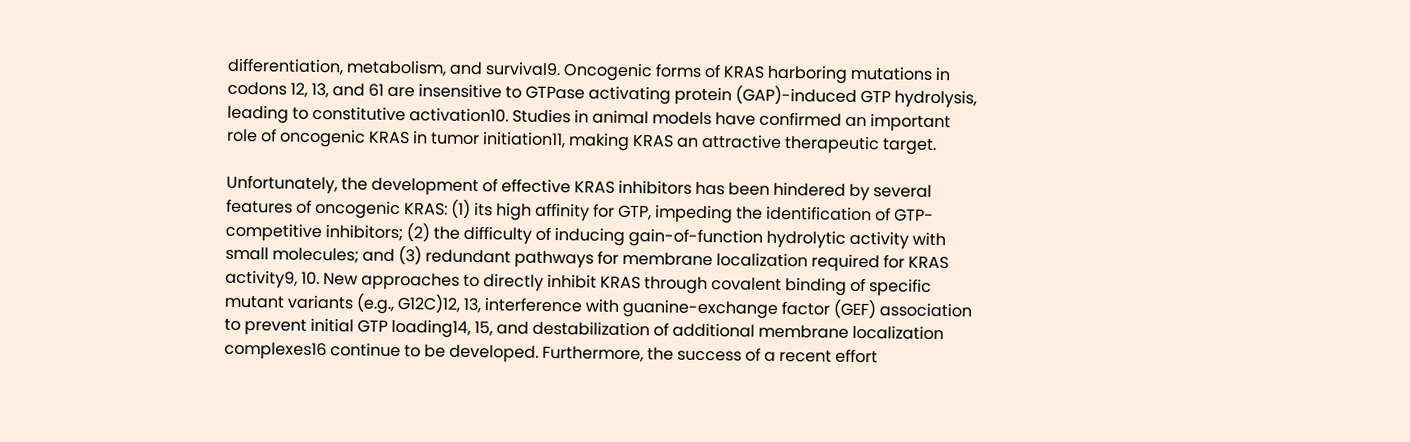differentiation, metabolism, and survival9. Oncogenic forms of KRAS harboring mutations in codons 12, 13, and 61 are insensitive to GTPase activating protein (GAP)-induced GTP hydrolysis, leading to constitutive activation10. Studies in animal models have confirmed an important role of oncogenic KRAS in tumor initiation11, making KRAS an attractive therapeutic target.

Unfortunately, the development of effective KRAS inhibitors has been hindered by several features of oncogenic KRAS: (1) its high affinity for GTP, impeding the identification of GTP-competitive inhibitors; (2) the difficulty of inducing gain-of-function hydrolytic activity with small molecules; and (3) redundant pathways for membrane localization required for KRAS activity9, 10. New approaches to directly inhibit KRAS through covalent binding of specific mutant variants (e.g., G12C)12, 13, interference with guanine-exchange factor (GEF) association to prevent initial GTP loading14, 15, and destabilization of additional membrane localization complexes16 continue to be developed. Furthermore, the success of a recent effort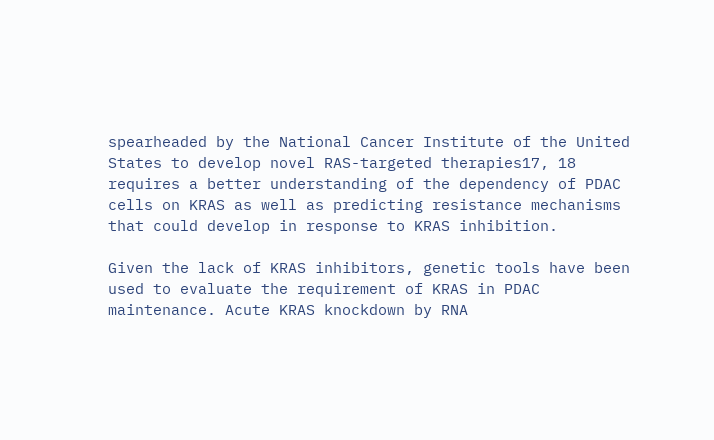spearheaded by the National Cancer Institute of the United States to develop novel RAS-targeted therapies17, 18 requires a better understanding of the dependency of PDAC cells on KRAS as well as predicting resistance mechanisms that could develop in response to KRAS inhibition.

Given the lack of KRAS inhibitors, genetic tools have been used to evaluate the requirement of KRAS in PDAC maintenance. Acute KRAS knockdown by RNA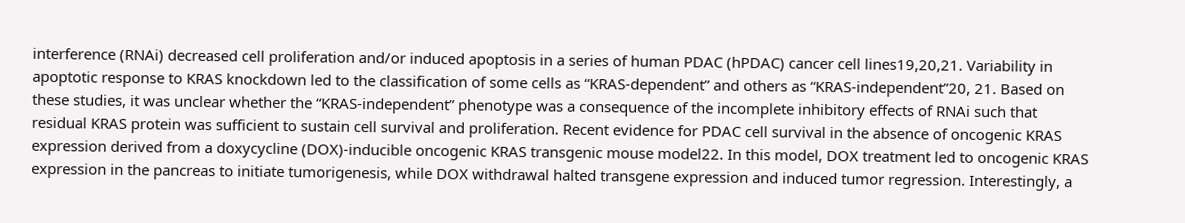interference (RNAi) decreased cell proliferation and/or induced apoptosis in a series of human PDAC (hPDAC) cancer cell lines19,20,21. Variability in apoptotic response to KRAS knockdown led to the classification of some cells as “KRAS-dependent” and others as “KRAS-independent”20, 21. Based on these studies, it was unclear whether the “KRAS-independent” phenotype was a consequence of the incomplete inhibitory effects of RNAi such that residual KRAS protein was sufficient to sustain cell survival and proliferation. Recent evidence for PDAC cell survival in the absence of oncogenic KRAS expression derived from a doxycycline (DOX)-inducible oncogenic KRAS transgenic mouse model22. In this model, DOX treatment led to oncogenic KRAS expression in the pancreas to initiate tumorigenesis, while DOX withdrawal halted transgene expression and induced tumor regression. Interestingly, a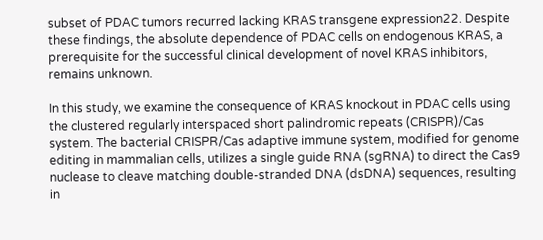subset of PDAC tumors recurred lacking KRAS transgene expression22. Despite these findings, the absolute dependence of PDAC cells on endogenous KRAS, a prerequisite for the successful clinical development of novel KRAS inhibitors, remains unknown.

In this study, we examine the consequence of KRAS knockout in PDAC cells using the clustered regularly interspaced short palindromic repeats (CRISPR)/Cas system. The bacterial CRISPR/Cas adaptive immune system, modified for genome editing in mammalian cells, utilizes a single guide RNA (sgRNA) to direct the Cas9 nuclease to cleave matching double-stranded DNA (dsDNA) sequences, resulting in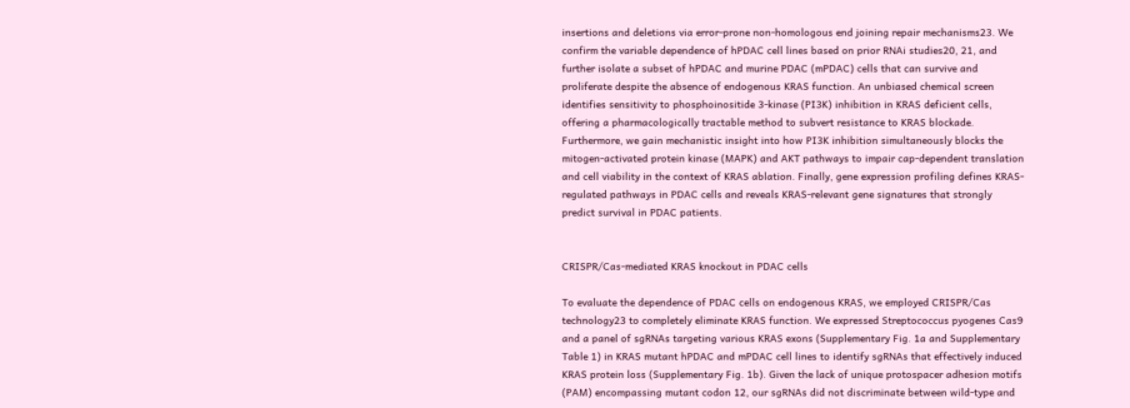insertions and deletions via error-prone non-homologous end joining repair mechanisms23. We confirm the variable dependence of hPDAC cell lines based on prior RNAi studies20, 21, and further isolate a subset of hPDAC and murine PDAC (mPDAC) cells that can survive and proliferate despite the absence of endogenous KRAS function. An unbiased chemical screen identifies sensitivity to phosphoinositide 3-kinase (PI3K) inhibition in KRAS deficient cells, offering a pharmacologically tractable method to subvert resistance to KRAS blockade. Furthermore, we gain mechanistic insight into how PI3K inhibition simultaneously blocks the mitogen-activated protein kinase (MAPK) and AKT pathways to impair cap-dependent translation and cell viability in the context of KRAS ablation. Finally, gene expression profiling defines KRAS-regulated pathways in PDAC cells and reveals KRAS-relevant gene signatures that strongly predict survival in PDAC patients.


CRISPR/Cas-mediated KRAS knockout in PDAC cells

To evaluate the dependence of PDAC cells on endogenous KRAS, we employed CRISPR/Cas technology23 to completely eliminate KRAS function. We expressed Streptococcus pyogenes Cas9 and a panel of sgRNAs targeting various KRAS exons (Supplementary Fig. 1a and Supplementary Table 1) in KRAS mutant hPDAC and mPDAC cell lines to identify sgRNAs that effectively induced KRAS protein loss (Supplementary Fig. 1b). Given the lack of unique protospacer adhesion motifs (PAM) encompassing mutant codon 12, our sgRNAs did not discriminate between wild-type and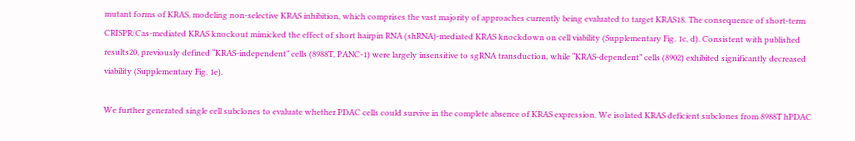mutant forms of KRAS, modeling non-selective KRAS inhibition, which comprises the vast majority of approaches currently being evaluated to target KRAS18. The consequence of short-term CRISPR/Cas-mediated KRAS knockout mimicked the effect of short hairpin RNA (shRNA)-mediated KRAS knockdown on cell viability (Supplementary Fig. 1c, d). Consistent with published results20, previously defined “KRAS-independent” cells (8988T, PANC-1) were largely insensitive to sgRNA transduction, while “KRAS-dependent” cells (8902) exhibited significantly decreased viability (Supplementary Fig. 1e).

We further generated single cell subclones to evaluate whether PDAC cells could survive in the complete absence of KRAS expression. We isolated KRAS deficient subclones from 8988T hPDAC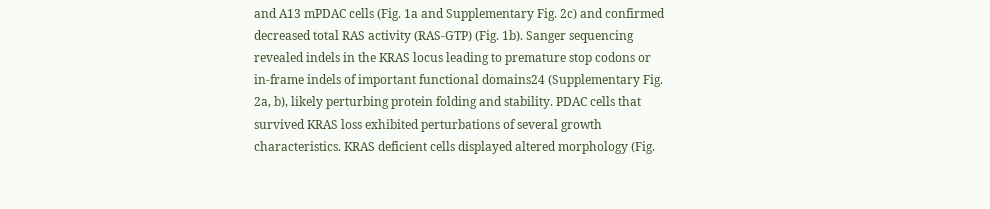and A13 mPDAC cells (Fig. 1a and Supplementary Fig. 2c) and confirmed decreased total RAS activity (RAS-GTP) (Fig. 1b). Sanger sequencing revealed indels in the KRAS locus leading to premature stop codons or in-frame indels of important functional domains24 (Supplementary Fig. 2a, b), likely perturbing protein folding and stability. PDAC cells that survived KRAS loss exhibited perturbations of several growth characteristics. KRAS deficient cells displayed altered morphology (Fig.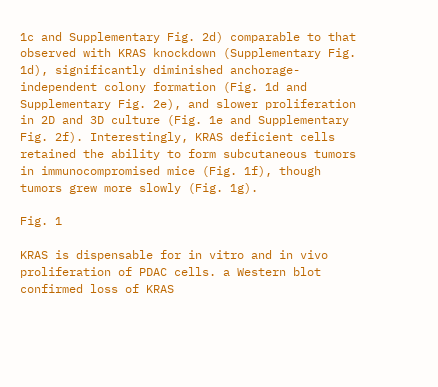1c and Supplementary Fig. 2d) comparable to that observed with KRAS knockdown (Supplementary Fig. 1d), significantly diminished anchorage-independent colony formation (Fig. 1d and Supplementary Fig. 2e), and slower proliferation in 2D and 3D culture (Fig. 1e and Supplementary Fig. 2f). Interestingly, KRAS deficient cells retained the ability to form subcutaneous tumors in immunocompromised mice (Fig. 1f), though tumors grew more slowly (Fig. 1g).

Fig. 1

KRAS is dispensable for in vitro and in vivo proliferation of PDAC cells. a Western blot confirmed loss of KRAS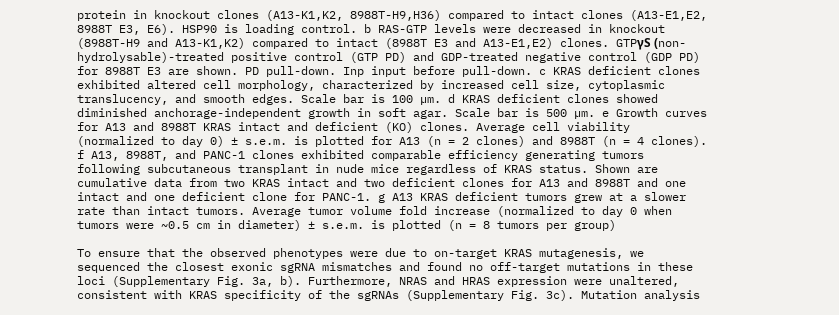protein in knockout clones (A13-K1,K2, 8988T-H9,H36) compared to intact clones (A13-E1,E2, 8988T E3, E6). HSP90 is loading control. b RAS-GTP levels were decreased in knockout (8988T-H9 and A13-K1,K2) compared to intact (8988T E3 and A13-E1,E2) clones. GTPγS (non-hydrolysable)-treated positive control (GTP PD) and GDP-treated negative control (GDP PD) for 8988T E3 are shown. PD pull-down. Inp input before pull-down. c KRAS deficient clones exhibited altered cell morphology, characterized by increased cell size, cytoplasmic translucency, and smooth edges. Scale bar is 100 µm. d KRAS deficient clones showed diminished anchorage-independent growth in soft agar. Scale bar is 500 µm. e Growth curves for A13 and 8988T KRAS intact and deficient (KO) clones. Average cell viability (normalized to day 0) ± s.e.m. is plotted for A13 (n = 2 clones) and 8988T (n = 4 clones). f A13, 8988T, and PANC-1 clones exhibited comparable efficiency generating tumors following subcutaneous transplant in nude mice regardless of KRAS status. Shown are cumulative data from two KRAS intact and two deficient clones for A13 and 8988T and one intact and one deficient clone for PANC-1. g A13 KRAS deficient tumors grew at a slower rate than intact tumors. Average tumor volume fold increase (normalized to day 0 when tumors were ~0.5 cm in diameter) ± s.e.m. is plotted (n = 8 tumors per group)

To ensure that the observed phenotypes were due to on-target KRAS mutagenesis, we sequenced the closest exonic sgRNA mismatches and found no off-target mutations in these loci (Supplementary Fig. 3a, b). Furthermore, NRAS and HRAS expression were unaltered, consistent with KRAS specificity of the sgRNAs (Supplementary Fig. 3c). Mutation analysis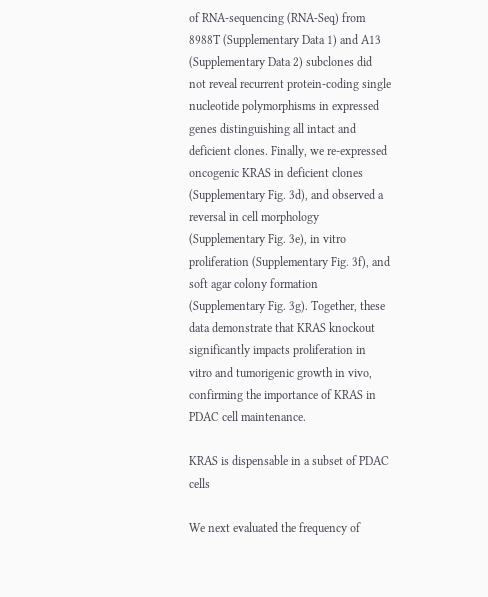of RNA-sequencing (RNA-Seq) from 8988T (Supplementary Data 1) and A13 (Supplementary Data 2) subclones did not reveal recurrent protein-coding single nucleotide polymorphisms in expressed genes distinguishing all intact and deficient clones. Finally, we re-expressed oncogenic KRAS in deficient clones (Supplementary Fig. 3d), and observed a reversal in cell morphology (Supplementary Fig. 3e), in vitro proliferation (Supplementary Fig. 3f), and soft agar colony formation (Supplementary Fig. 3g). Together, these data demonstrate that KRAS knockout significantly impacts proliferation in vitro and tumorigenic growth in vivo, confirming the importance of KRAS in PDAC cell maintenance.

KRAS is dispensable in a subset of PDAC cells

We next evaluated the frequency of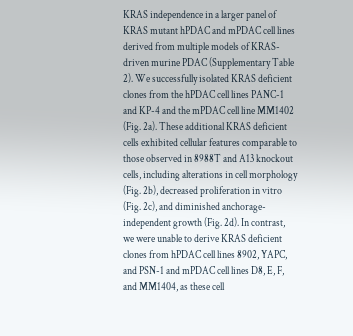KRAS independence in a larger panel of KRAS mutant hPDAC and mPDAC cell lines derived from multiple models of KRAS-driven murine PDAC (Supplementary Table 2). We successfully isolated KRAS deficient clones from the hPDAC cell lines PANC-1 and KP-4 and the mPDAC cell line MM1402 (Fig. 2a). These additional KRAS deficient cells exhibited cellular features comparable to those observed in 8988T and A13 knockout cells, including alterations in cell morphology (Fig. 2b), decreased proliferation in vitro (Fig. 2c), and diminished anchorage-independent growth (Fig. 2d). In contrast, we were unable to derive KRAS deficient clones from hPDAC cell lines 8902, YAPC, and PSN-1 and mPDAC cell lines D8, E, F, and MM1404, as these cell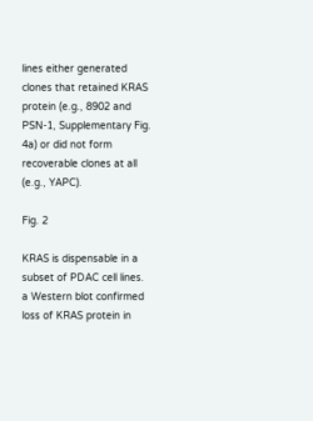lines either generated clones that retained KRAS protein (e.g., 8902 and PSN-1, Supplementary Fig. 4a) or did not form recoverable clones at all (e.g., YAPC).

Fig. 2

KRAS is dispensable in a subset of PDAC cell lines. a Western blot confirmed loss of KRAS protein in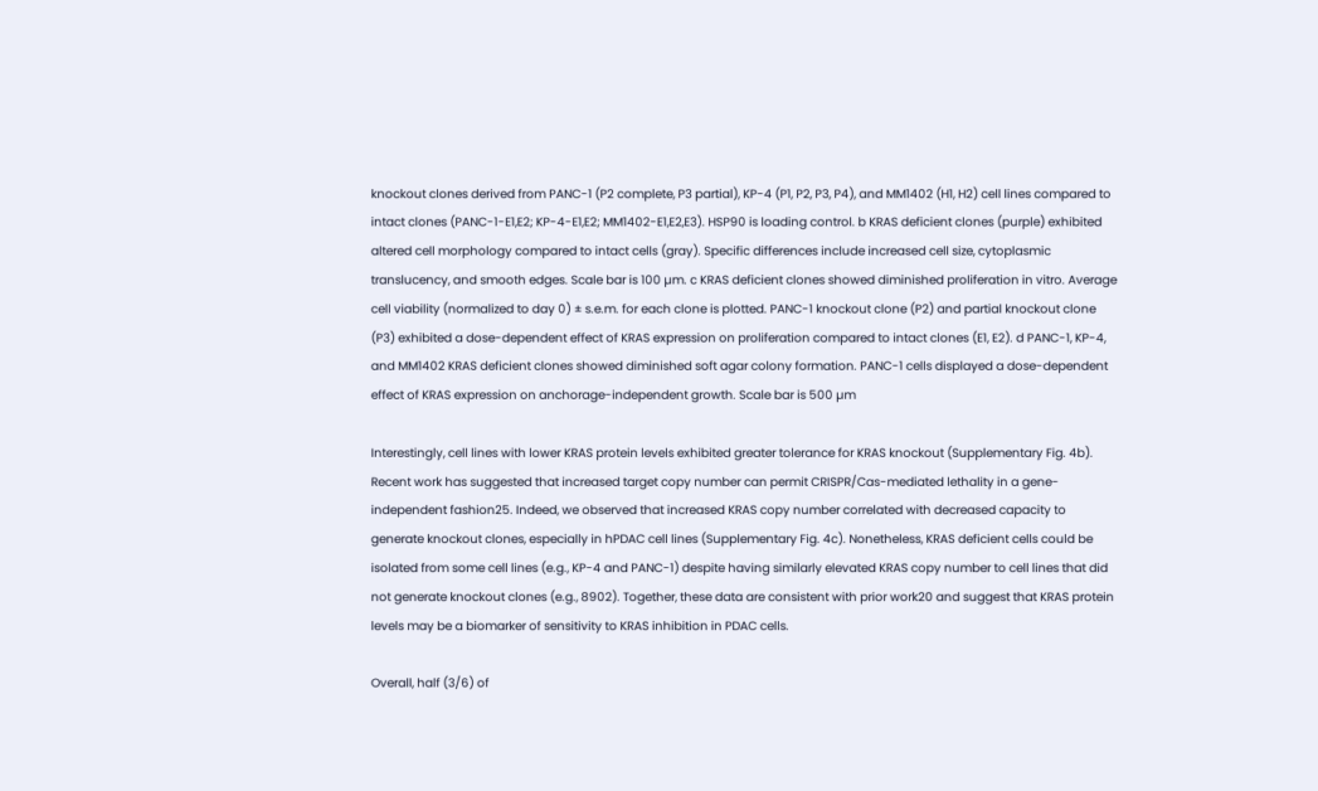knockout clones derived from PANC-1 (P2 complete, P3 partial), KP-4 (P1, P2, P3, P4), and MM1402 (H1, H2) cell lines compared to intact clones (PANC-1-E1,E2; KP-4-E1,E2; MM1402-E1,E2,E3). HSP90 is loading control. b KRAS deficient clones (purple) exhibited altered cell morphology compared to intact cells (gray). Specific differences include increased cell size, cytoplasmic translucency, and smooth edges. Scale bar is 100 µm. c KRAS deficient clones showed diminished proliferation in vitro. Average cell viability (normalized to day 0) ± s.e.m. for each clone is plotted. PANC-1 knockout clone (P2) and partial knockout clone (P3) exhibited a dose-dependent effect of KRAS expression on proliferation compared to intact clones (E1, E2). d PANC-1, KP-4, and MM1402 KRAS deficient clones showed diminished soft agar colony formation. PANC-1 cells displayed a dose-dependent effect of KRAS expression on anchorage-independent growth. Scale bar is 500 µm

Interestingly, cell lines with lower KRAS protein levels exhibited greater tolerance for KRAS knockout (Supplementary Fig. 4b). Recent work has suggested that increased target copy number can permit CRISPR/Cas-mediated lethality in a gene-independent fashion25. Indeed, we observed that increased KRAS copy number correlated with decreased capacity to generate knockout clones, especially in hPDAC cell lines (Supplementary Fig. 4c). Nonetheless, KRAS deficient cells could be isolated from some cell lines (e.g., KP-4 and PANC-1) despite having similarly elevated KRAS copy number to cell lines that did not generate knockout clones (e.g., 8902). Together, these data are consistent with prior work20 and suggest that KRAS protein levels may be a biomarker of sensitivity to KRAS inhibition in PDAC cells.

Overall, half (3/6) of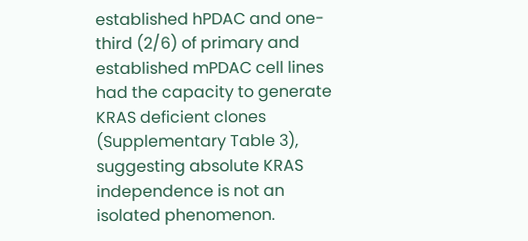established hPDAC and one-third (2/6) of primary and established mPDAC cell lines had the capacity to generate KRAS deficient clones (Supplementary Table 3), suggesting absolute KRAS independence is not an isolated phenomenon.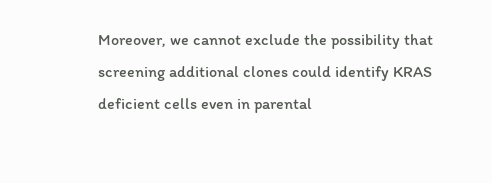Moreover, we cannot exclude the possibility that screening additional clones could identify KRAS deficient cells even in parental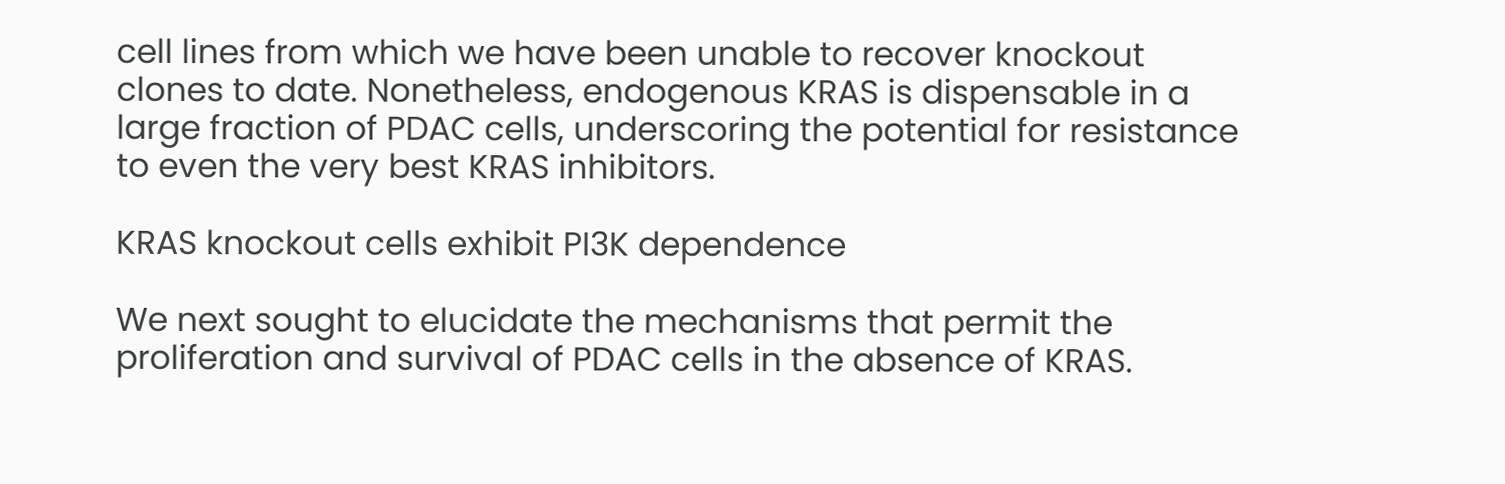cell lines from which we have been unable to recover knockout clones to date. Nonetheless, endogenous KRAS is dispensable in a large fraction of PDAC cells, underscoring the potential for resistance to even the very best KRAS inhibitors.

KRAS knockout cells exhibit PI3K dependence

We next sought to elucidate the mechanisms that permit the proliferation and survival of PDAC cells in the absence of KRAS.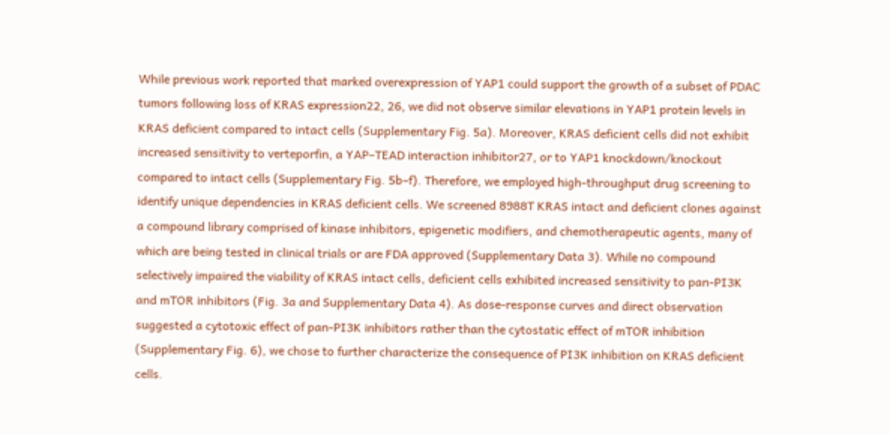While previous work reported that marked overexpression of YAP1 could support the growth of a subset of PDAC tumors following loss of KRAS expression22, 26, we did not observe similar elevations in YAP1 protein levels in KRAS deficient compared to intact cells (Supplementary Fig. 5a). Moreover, KRAS deficient cells did not exhibit increased sensitivity to verteporfin, a YAP–TEAD interaction inhibitor27, or to YAP1 knockdown/knockout compared to intact cells (Supplementary Fig. 5b–f). Therefore, we employed high-throughput drug screening to identify unique dependencies in KRAS deficient cells. We screened 8988T KRAS intact and deficient clones against a compound library comprised of kinase inhibitors, epigenetic modifiers, and chemotherapeutic agents, many of which are being tested in clinical trials or are FDA approved (Supplementary Data 3). While no compound selectively impaired the viability of KRAS intact cells, deficient cells exhibited increased sensitivity to pan-PI3K and mTOR inhibitors (Fig. 3a and Supplementary Data 4). As dose-response curves and direct observation suggested a cytotoxic effect of pan-PI3K inhibitors rather than the cytostatic effect of mTOR inhibition (Supplementary Fig. 6), we chose to further characterize the consequence of PI3K inhibition on KRAS deficient cells.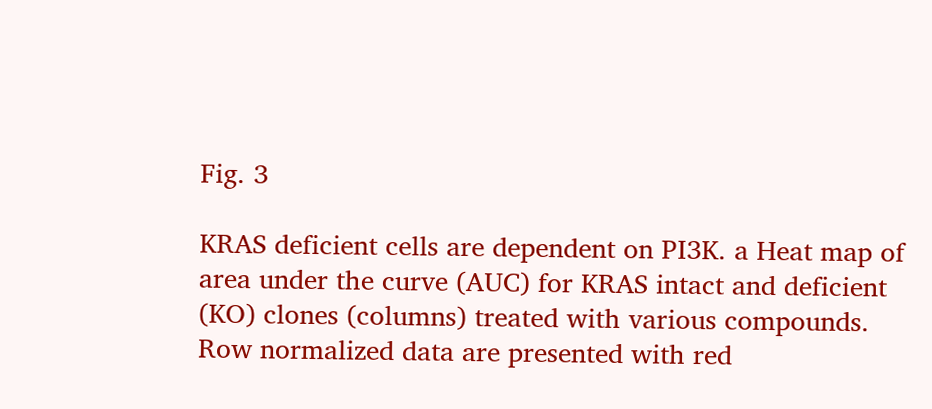Fig. 3

KRAS deficient cells are dependent on PI3K. a Heat map of area under the curve (AUC) for KRAS intact and deficient (KO) clones (columns) treated with various compounds. Row normalized data are presented with red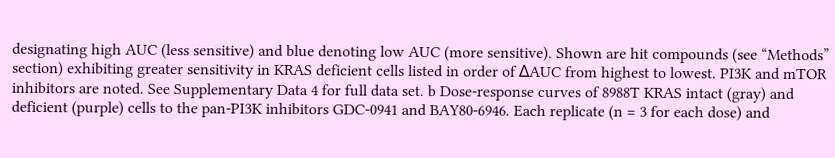designating high AUC (less sensitive) and blue denoting low AUC (more sensitive). Shown are hit compounds (see “Methods” section) exhibiting greater sensitivity in KRAS deficient cells listed in order of ΔAUC from highest to lowest. PI3K and mTOR inhibitors are noted. See Supplementary Data 4 for full data set. b Dose-response curves of 8988T KRAS intact (gray) and deficient (purple) cells to the pan-PI3K inhibitors GDC-0941 and BAY80-6946. Each replicate (n = 3 for each dose) and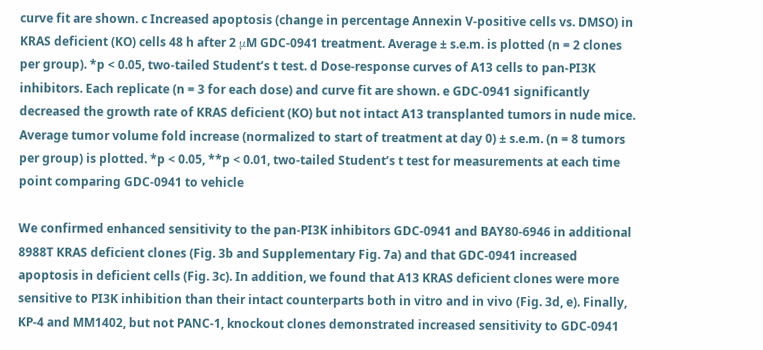curve fit are shown. c Increased apoptosis (change in percentage Annexin V-positive cells vs. DMSO) in KRAS deficient (KO) cells 48 h after 2 μM GDC-0941 treatment. Average ± s.e.m. is plotted (n = 2 clones per group). *p < 0.05, two-tailed Student’s t test. d Dose-response curves of A13 cells to pan-PI3K inhibitors. Each replicate (n = 3 for each dose) and curve fit are shown. e GDC-0941 significantly decreased the growth rate of KRAS deficient (KO) but not intact A13 transplanted tumors in nude mice. Average tumor volume fold increase (normalized to start of treatment at day 0) ± s.e.m. (n = 8 tumors per group) is plotted. *p < 0.05, **p < 0.01, two-tailed Student’s t test for measurements at each time point comparing GDC-0941 to vehicle

We confirmed enhanced sensitivity to the pan-PI3K inhibitors GDC-0941 and BAY80-6946 in additional 8988T KRAS deficient clones (Fig. 3b and Supplementary Fig. 7a) and that GDC-0941 increased apoptosis in deficient cells (Fig. 3c). In addition, we found that A13 KRAS deficient clones were more sensitive to PI3K inhibition than their intact counterparts both in vitro and in vivo (Fig. 3d, e). Finally, KP-4 and MM1402, but not PANC-1, knockout clones demonstrated increased sensitivity to GDC-0941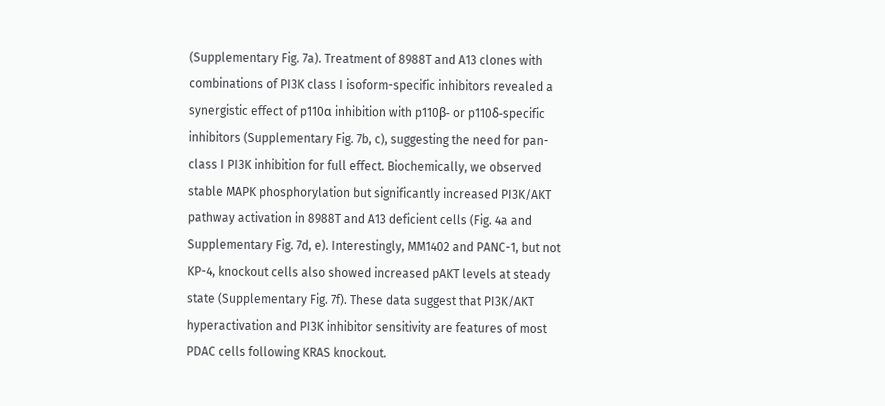(Supplementary Fig. 7a). Treatment of 8988T and A13 clones with combinations of PI3K class I isoform-specific inhibitors revealed a synergistic effect of p110α inhibition with p110β- or p110δ-specific inhibitors (Supplementary Fig. 7b, c), suggesting the need for pan-class I PI3K inhibition for full effect. Biochemically, we observed stable MAPK phosphorylation but significantly increased PI3K/AKT pathway activation in 8988T and A13 deficient cells (Fig. 4a and Supplementary Fig. 7d, e). Interestingly, MM1402 and PANC-1, but not KP-4, knockout cells also showed increased pAKT levels at steady state (Supplementary Fig. 7f). These data suggest that PI3K/AKT hyperactivation and PI3K inhibitor sensitivity are features of most PDAC cells following KRAS knockout.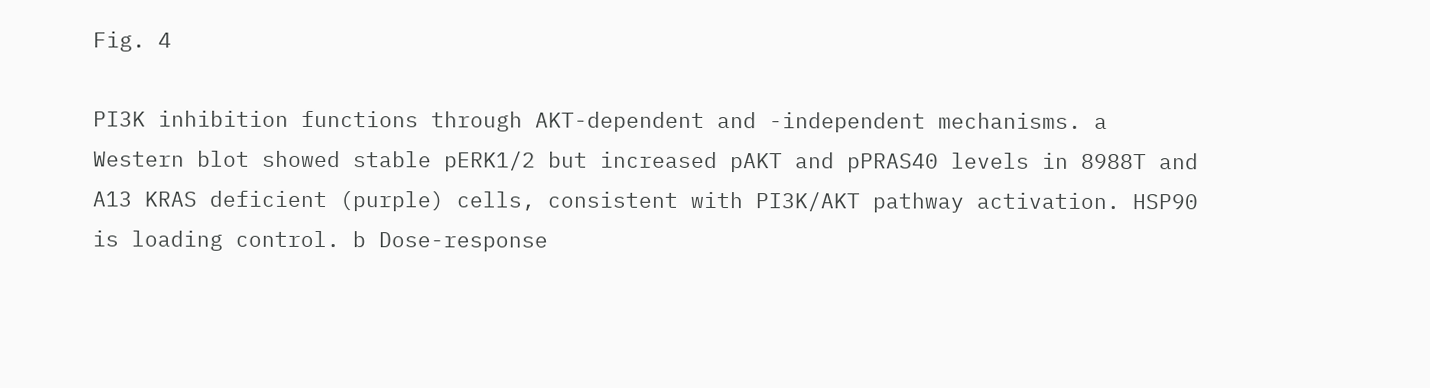Fig. 4

PI3K inhibition functions through AKT-dependent and -independent mechanisms. a Western blot showed stable pERK1/2 but increased pAKT and pPRAS40 levels in 8988T and A13 KRAS deficient (purple) cells, consistent with PI3K/AKT pathway activation. HSP90 is loading control. b Dose-response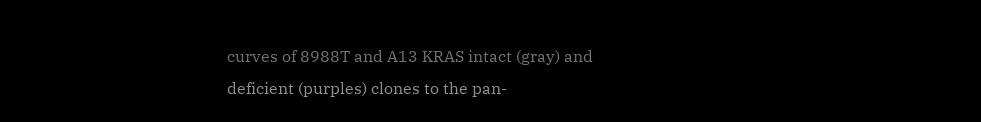curves of 8988T and A13 KRAS intact (gray) and deficient (purples) clones to the pan-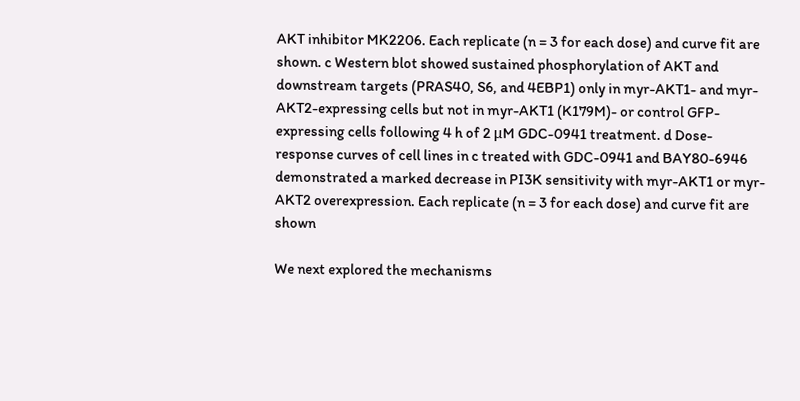AKT inhibitor MK2206. Each replicate (n = 3 for each dose) and curve fit are shown. c Western blot showed sustained phosphorylation of AKT and downstream targets (PRAS40, S6, and 4EBP1) only in myr-AKT1- and myr-AKT2-expressing cells but not in myr-AKT1 (K179M)- or control GFP-expressing cells following 4 h of 2 μM GDC-0941 treatment. d Dose-response curves of cell lines in c treated with GDC-0941 and BAY80-6946 demonstrated a marked decrease in PI3K sensitivity with myr-AKT1 or myr-AKT2 overexpression. Each replicate (n = 3 for each dose) and curve fit are shown

We next explored the mechanisms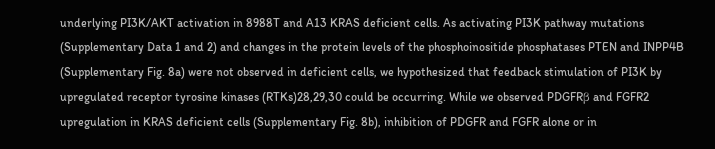underlying PI3K/AKT activation in 8988T and A13 KRAS deficient cells. As activating PI3K pathway mutations (Supplementary Data 1 and 2) and changes in the protein levels of the phosphoinositide phosphatases PTEN and INPP4B (Supplementary Fig. 8a) were not observed in deficient cells, we hypothesized that feedback stimulation of PI3K by upregulated receptor tyrosine kinases (RTKs)28,29,30 could be occurring. While we observed PDGFRβ and FGFR2 upregulation in KRAS deficient cells (Supplementary Fig. 8b), inhibition of PDGFR and FGFR alone or in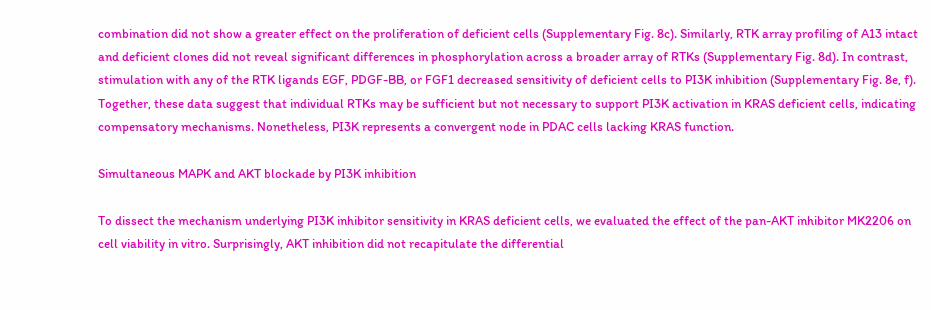combination did not show a greater effect on the proliferation of deficient cells (Supplementary Fig. 8c). Similarly, RTK array profiling of A13 intact and deficient clones did not reveal significant differences in phosphorylation across a broader array of RTKs (Supplementary Fig. 8d). In contrast, stimulation with any of the RTK ligands EGF, PDGF-BB, or FGF1 decreased sensitivity of deficient cells to PI3K inhibition (Supplementary Fig. 8e, f). Together, these data suggest that individual RTKs may be sufficient but not necessary to support PI3K activation in KRAS deficient cells, indicating compensatory mechanisms. Nonetheless, PI3K represents a convergent node in PDAC cells lacking KRAS function.

Simultaneous MAPK and AKT blockade by PI3K inhibition

To dissect the mechanism underlying PI3K inhibitor sensitivity in KRAS deficient cells, we evaluated the effect of the pan-AKT inhibitor MK2206 on cell viability in vitro. Surprisingly, AKT inhibition did not recapitulate the differential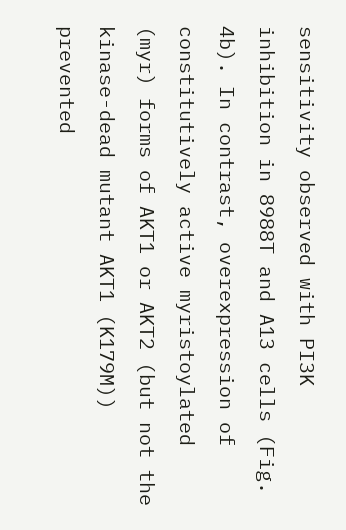sensitivity observed with PI3K inhibition in 8988T and A13 cells (Fig. 4b). In contrast, overexpression of constitutively active myristoylated (myr) forms of AKT1 or AKT2 (but not the kinase-dead mutant AKT1 (K179M)) prevented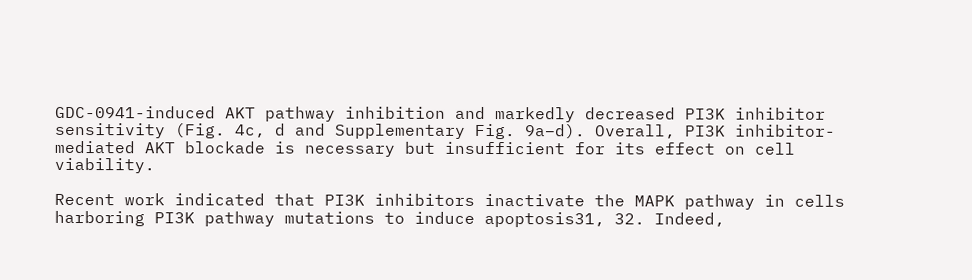GDC-0941-induced AKT pathway inhibition and markedly decreased PI3K inhibitor sensitivity (Fig. 4c, d and Supplementary Fig. 9a–d). Overall, PI3K inhibitor-mediated AKT blockade is necessary but insufficient for its effect on cell viability.

Recent work indicated that PI3K inhibitors inactivate the MAPK pathway in cells harboring PI3K pathway mutations to induce apoptosis31, 32. Indeed,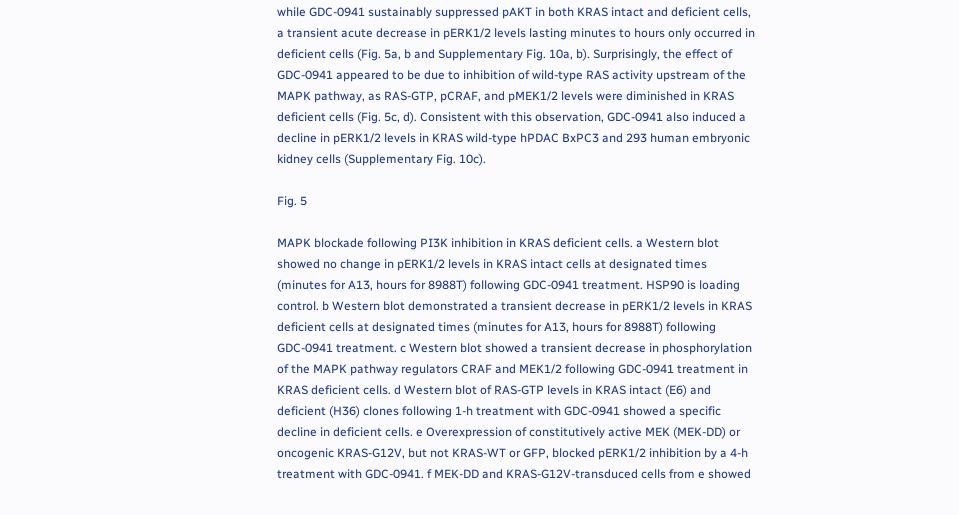while GDC-0941 sustainably suppressed pAKT in both KRAS intact and deficient cells, a transient acute decrease in pERK1/2 levels lasting minutes to hours only occurred in deficient cells (Fig. 5a, b and Supplementary Fig. 10a, b). Surprisingly, the effect of GDC-0941 appeared to be due to inhibition of wild-type RAS activity upstream of the MAPK pathway, as RAS-GTP, pCRAF, and pMEK1/2 levels were diminished in KRAS deficient cells (Fig. 5c, d). Consistent with this observation, GDC-0941 also induced a decline in pERK1/2 levels in KRAS wild-type hPDAC BxPC3 and 293 human embryonic kidney cells (Supplementary Fig. 10c).

Fig. 5

MAPK blockade following PI3K inhibition in KRAS deficient cells. a Western blot showed no change in pERK1/2 levels in KRAS intact cells at designated times (minutes for A13, hours for 8988T) following GDC-0941 treatment. HSP90 is loading control. b Western blot demonstrated a transient decrease in pERK1/2 levels in KRAS deficient cells at designated times (minutes for A13, hours for 8988T) following GDC-0941 treatment. c Western blot showed a transient decrease in phosphorylation of the MAPK pathway regulators CRAF and MEK1/2 following GDC-0941 treatment in KRAS deficient cells. d Western blot of RAS-GTP levels in KRAS intact (E6) and deficient (H36) clones following 1-h treatment with GDC-0941 showed a specific decline in deficient cells. e Overexpression of constitutively active MEK (MEK-DD) or oncogenic KRAS-G12V, but not KRAS-WT or GFP, blocked pERK1/2 inhibition by a 4-h treatment with GDC-0941. f MEK-DD and KRAS-G12V-transduced cells from e showed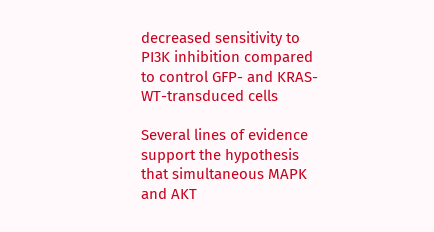decreased sensitivity to PI3K inhibition compared to control GFP- and KRAS-WT-transduced cells

Several lines of evidence support the hypothesis that simultaneous MAPK and AKT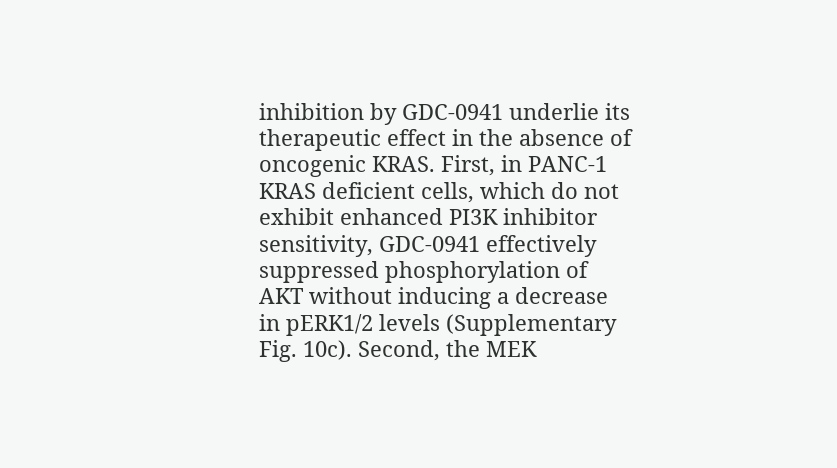inhibition by GDC-0941 underlie its therapeutic effect in the absence of oncogenic KRAS. First, in PANC-1 KRAS deficient cells, which do not exhibit enhanced PI3K inhibitor sensitivity, GDC-0941 effectively suppressed phosphorylation of AKT without inducing a decrease in pERK1/2 levels (Supplementary Fig. 10c). Second, the MEK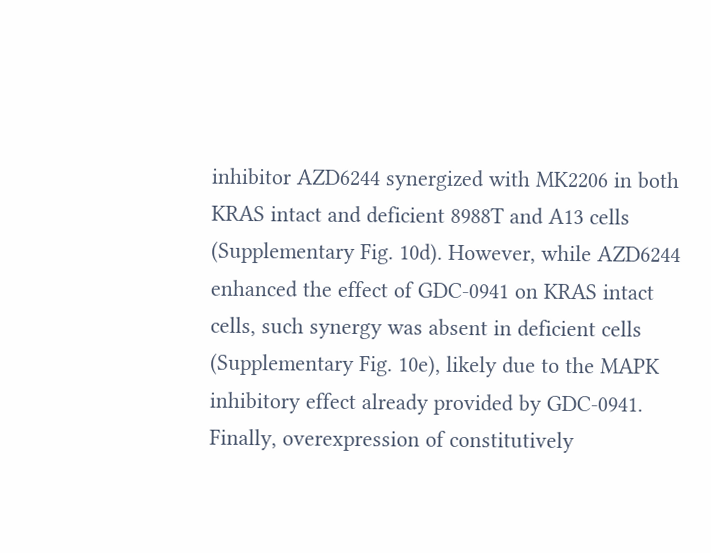inhibitor AZD6244 synergized with MK2206 in both KRAS intact and deficient 8988T and A13 cells (Supplementary Fig. 10d). However, while AZD6244 enhanced the effect of GDC-0941 on KRAS intact cells, such synergy was absent in deficient cells (Supplementary Fig. 10e), likely due to the MAPK inhibitory effect already provided by GDC-0941. Finally, overexpression of constitutively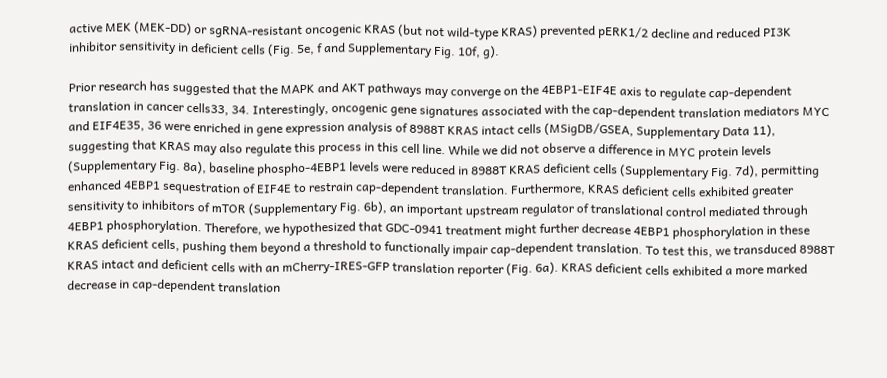active MEK (MEK-DD) or sgRNA-resistant oncogenic KRAS (but not wild-type KRAS) prevented pERK1/2 decline and reduced PI3K inhibitor sensitivity in deficient cells (Fig. 5e, f and Supplementary Fig. 10f, g).

Prior research has suggested that the MAPK and AKT pathways may converge on the 4EBP1-EIF4E axis to regulate cap-dependent translation in cancer cells33, 34. Interestingly, oncogenic gene signatures associated with the cap-dependent translation mediators MYC and EIF4E35, 36 were enriched in gene expression analysis of 8988T KRAS intact cells (MSigDB/GSEA, Supplementary Data 11), suggesting that KRAS may also regulate this process in this cell line. While we did not observe a difference in MYC protein levels (Supplementary Fig. 8a), baseline phospho-4EBP1 levels were reduced in 8988T KRAS deficient cells (Supplementary Fig. 7d), permitting enhanced 4EBP1 sequestration of EIF4E to restrain cap-dependent translation. Furthermore, KRAS deficient cells exhibited greater sensitivity to inhibitors of mTOR (Supplementary Fig. 6b), an important upstream regulator of translational control mediated through 4EBP1 phosphorylation. Therefore, we hypothesized that GDC-0941 treatment might further decrease 4EBP1 phosphorylation in these KRAS deficient cells, pushing them beyond a threshold to functionally impair cap-dependent translation. To test this, we transduced 8988T KRAS intact and deficient cells with an mCherry-IRES-GFP translation reporter (Fig. 6a). KRAS deficient cells exhibited a more marked decrease in cap-dependent translation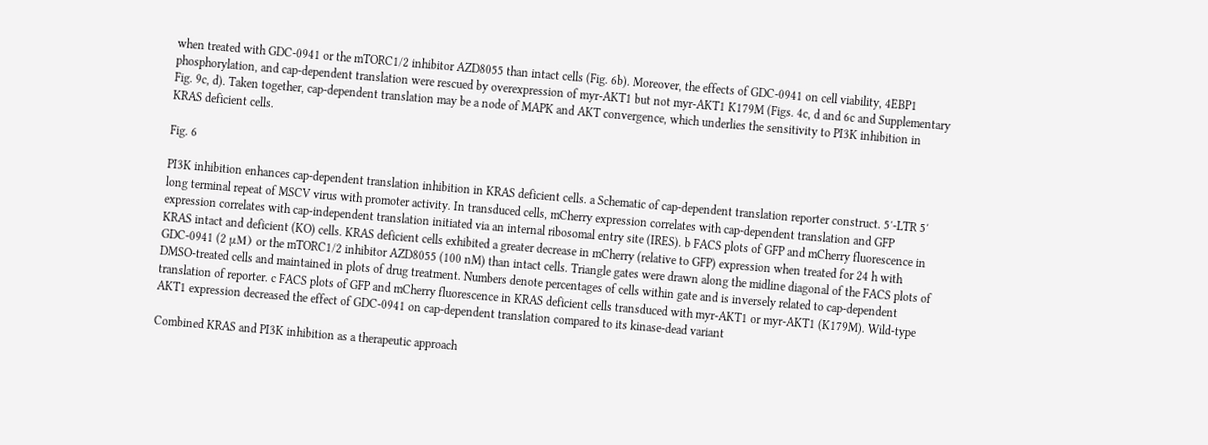when treated with GDC-0941 or the mTORC1/2 inhibitor AZD8055 than intact cells (Fig. 6b). Moreover, the effects of GDC-0941 on cell viability, 4EBP1 phosphorylation, and cap-dependent translation were rescued by overexpression of myr-AKT1 but not myr-AKT1 K179M (Figs. 4c, d and 6c and Supplementary Fig. 9c, d). Taken together, cap-dependent translation may be a node of MAPK and AKT convergence, which underlies the sensitivity to PI3K inhibition in KRAS deficient cells.

Fig. 6

PI3K inhibition enhances cap-dependent translation inhibition in KRAS deficient cells. a Schematic of cap-dependent translation reporter construct. 5′-LTR 5′ long terminal repeat of MSCV virus with promoter activity. In transduced cells, mCherry expression correlates with cap-dependent translation and GFP expression correlates with cap-independent translation initiated via an internal ribosomal entry site (IRES). b FACS plots of GFP and mCherry fluorescence in KRAS intact and deficient (KO) cells. KRAS deficient cells exhibited a greater decrease in mCherry (relative to GFP) expression when treated for 24 h with GDC-0941 (2 μM) or the mTORC1/2 inhibitor AZD8055 (100 nM) than intact cells. Triangle gates were drawn along the midline diagonal of the FACS plots of DMSO-treated cells and maintained in plots of drug treatment. Numbers denote percentages of cells within gate and is inversely related to cap-dependent translation of reporter. c FACS plots of GFP and mCherry fluorescence in KRAS deficient cells transduced with myr-AKT1 or myr-AKT1 (K179M). Wild-type AKT1 expression decreased the effect of GDC-0941 on cap-dependent translation compared to its kinase-dead variant

Combined KRAS and PI3K inhibition as a therapeutic approach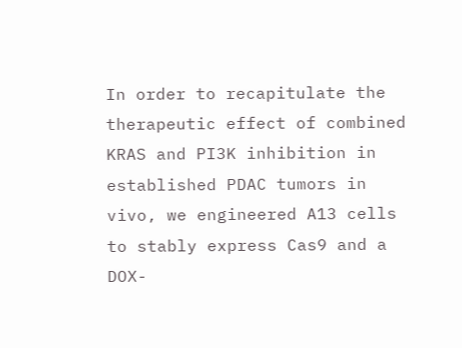In order to recapitulate the therapeutic effect of combined KRAS and PI3K inhibition in established PDAC tumors in vivo, we engineered A13 cells to stably express Cas9 and a DOX-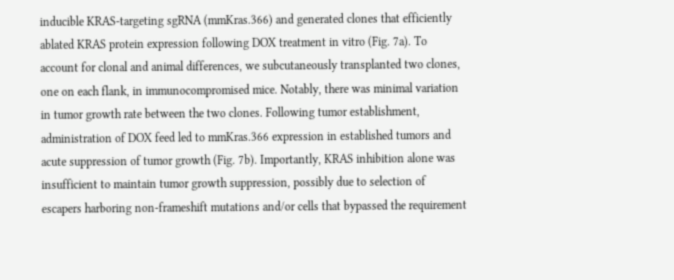inducible KRAS-targeting sgRNA (mmKras.366) and generated clones that efficiently ablated KRAS protein expression following DOX treatment in vitro (Fig. 7a). To account for clonal and animal differences, we subcutaneously transplanted two clones, one on each flank, in immunocompromised mice. Notably, there was minimal variation in tumor growth rate between the two clones. Following tumor establishment, administration of DOX feed led to mmKras.366 expression in established tumors and acute suppression of tumor growth (Fig. 7b). Importantly, KRAS inhibition alone was insufficient to maintain tumor growth suppression, possibly due to selection of escapers harboring non-frameshift mutations and/or cells that bypassed the requirement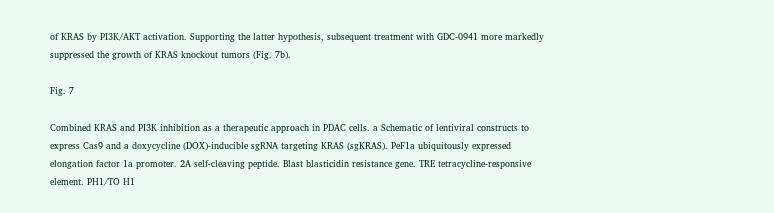of KRAS by PI3K/AKT activation. Supporting the latter hypothesis, subsequent treatment with GDC-0941 more markedly suppressed the growth of KRAS knockout tumors (Fig. 7b).

Fig. 7

Combined KRAS and PI3K inhibition as a therapeutic approach in PDAC cells. a Schematic of lentiviral constructs to express Cas9 and a doxycycline (DOX)-inducible sgRNA targeting KRAS (sgKRAS). PeF1a ubiquitously expressed elongation factor 1a promoter. 2A self-cleaving peptide. Blast blasticidin resistance gene. TRE tetracycline-responsive element. PH1/TO H1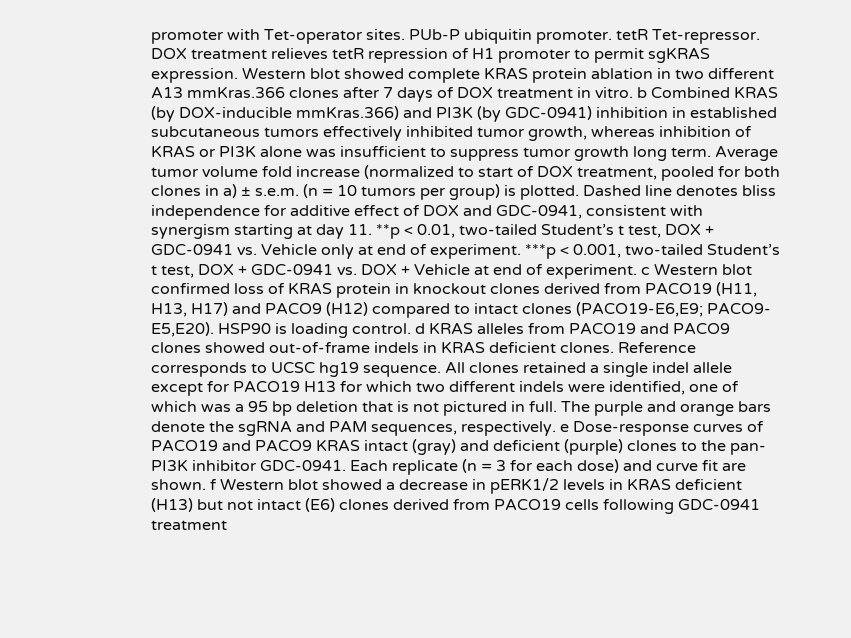promoter with Tet-operator sites. PUb-P ubiquitin promoter. tetR Tet-repressor. DOX treatment relieves tetR repression of H1 promoter to permit sgKRAS expression. Western blot showed complete KRAS protein ablation in two different A13 mmKras.366 clones after 7 days of DOX treatment in vitro. b Combined KRAS (by DOX-inducible mmKras.366) and PI3K (by GDC-0941) inhibition in established subcutaneous tumors effectively inhibited tumor growth, whereas inhibition of KRAS or PI3K alone was insufficient to suppress tumor growth long term. Average tumor volume fold increase (normalized to start of DOX treatment, pooled for both clones in a) ± s.e.m. (n = 10 tumors per group) is plotted. Dashed line denotes bliss independence for additive effect of DOX and GDC-0941, consistent with synergism starting at day 11. **p < 0.01, two-tailed Student’s t test, DOX + GDC-0941 vs. Vehicle only at end of experiment. ***p < 0.001, two-tailed Student’s t test, DOX + GDC-0941 vs. DOX + Vehicle at end of experiment. c Western blot confirmed loss of KRAS protein in knockout clones derived from PACO19 (H11, H13, H17) and PACO9 (H12) compared to intact clones (PACO19-E6,E9; PACO9-E5,E20). HSP90 is loading control. d KRAS alleles from PACO19 and PACO9 clones showed out-of-frame indels in KRAS deficient clones. Reference corresponds to UCSC hg19 sequence. All clones retained a single indel allele except for PACO19 H13 for which two different indels were identified, one of which was a 95 bp deletion that is not pictured in full. The purple and orange bars denote the sgRNA and PAM sequences, respectively. e Dose-response curves of PACO19 and PACO9 KRAS intact (gray) and deficient (purple) clones to the pan-PI3K inhibitor GDC-0941. Each replicate (n = 3 for each dose) and curve fit are shown. f Western blot showed a decrease in pERK1/2 levels in KRAS deficient (H13) but not intact (E6) clones derived from PACO19 cells following GDC-0941 treatment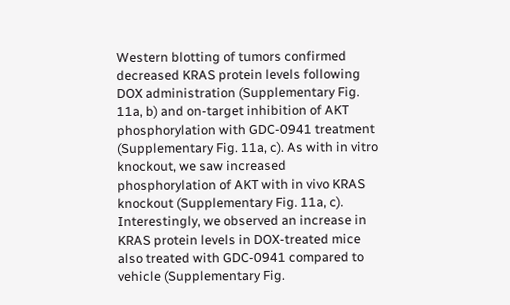Western blotting of tumors confirmed decreased KRAS protein levels following DOX administration (Supplementary Fig. 11a, b) and on-target inhibition of AKT phosphorylation with GDC-0941 treatment (Supplementary Fig. 11a, c). As with in vitro knockout, we saw increased phosphorylation of AKT with in vivo KRAS knockout (Supplementary Fig. 11a, c). Interestingly, we observed an increase in KRAS protein levels in DOX-treated mice also treated with GDC-0941 compared to vehicle (Supplementary Fig.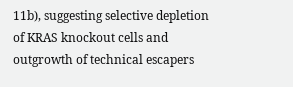11b), suggesting selective depletion of KRAS knockout cells and outgrowth of technical escapers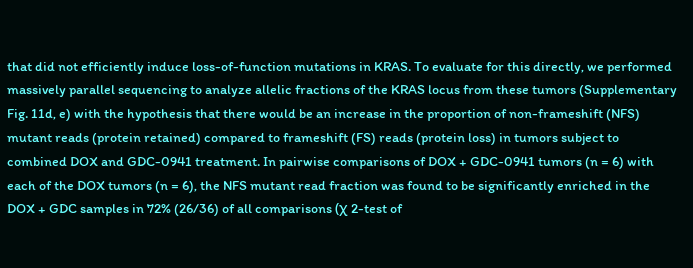that did not efficiently induce loss-of-function mutations in KRAS. To evaluate for this directly, we performed massively parallel sequencing to analyze allelic fractions of the KRAS locus from these tumors (Supplementary Fig. 11d, e) with the hypothesis that there would be an increase in the proportion of non-frameshift (NFS) mutant reads (protein retained) compared to frameshift (FS) reads (protein loss) in tumors subject to combined DOX and GDC-0941 treatment. In pairwise comparisons of DOX + GDC-0941 tumors (n = 6) with each of the DOX tumors (n = 6), the NFS mutant read fraction was found to be significantly enriched in the DOX + GDC samples in 72% (26/36) of all comparisons (χ 2-test of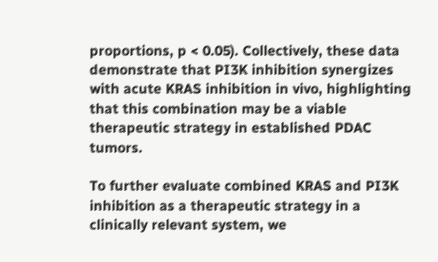proportions, p < 0.05). Collectively, these data demonstrate that PI3K inhibition synergizes with acute KRAS inhibition in vivo, highlighting that this combination may be a viable therapeutic strategy in established PDAC tumors.

To further evaluate combined KRAS and PI3K inhibition as a therapeutic strategy in a clinically relevant system, we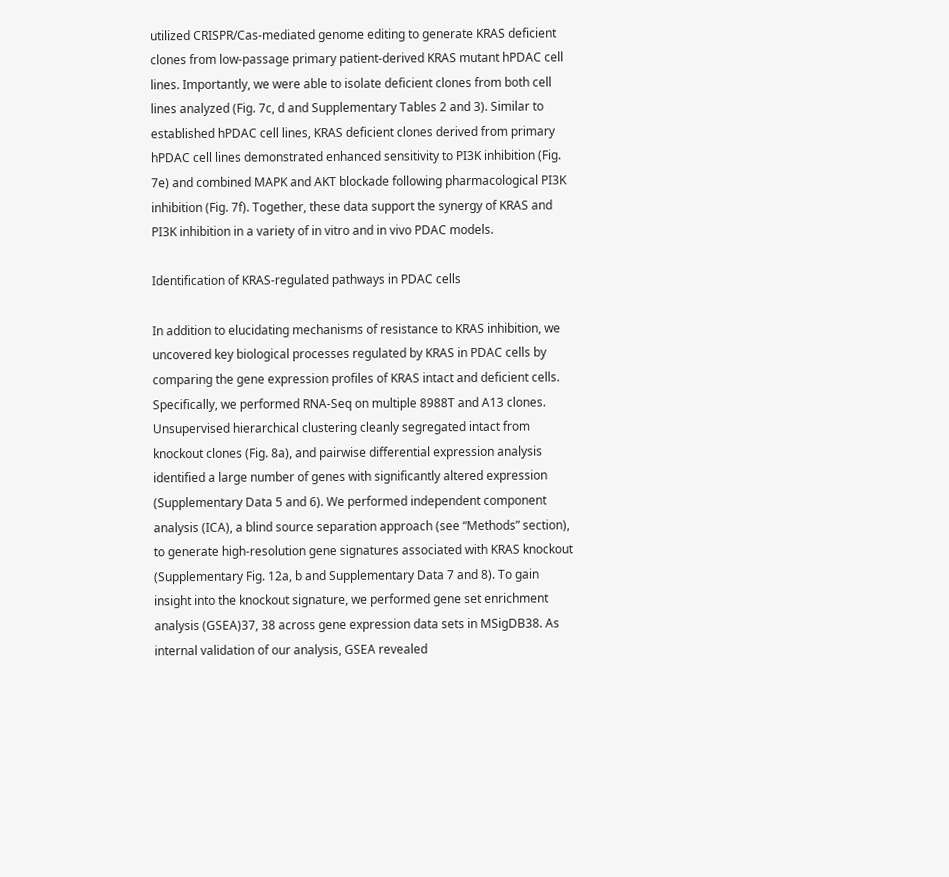utilized CRISPR/Cas-mediated genome editing to generate KRAS deficient clones from low-passage primary patient-derived KRAS mutant hPDAC cell lines. Importantly, we were able to isolate deficient clones from both cell lines analyzed (Fig. 7c, d and Supplementary Tables 2 and 3). Similar to established hPDAC cell lines, KRAS deficient clones derived from primary hPDAC cell lines demonstrated enhanced sensitivity to PI3K inhibition (Fig. 7e) and combined MAPK and AKT blockade following pharmacological PI3K inhibition (Fig. 7f). Together, these data support the synergy of KRAS and PI3K inhibition in a variety of in vitro and in vivo PDAC models.

Identification of KRAS-regulated pathways in PDAC cells

In addition to elucidating mechanisms of resistance to KRAS inhibition, we uncovered key biological processes regulated by KRAS in PDAC cells by comparing the gene expression profiles of KRAS intact and deficient cells. Specifically, we performed RNA-Seq on multiple 8988T and A13 clones. Unsupervised hierarchical clustering cleanly segregated intact from knockout clones (Fig. 8a), and pairwise differential expression analysis identified a large number of genes with significantly altered expression (Supplementary Data 5 and 6). We performed independent component analysis (ICA), a blind source separation approach (see “Methods” section), to generate high-resolution gene signatures associated with KRAS knockout (Supplementary Fig. 12a, b and Supplementary Data 7 and 8). To gain insight into the knockout signature, we performed gene set enrichment analysis (GSEA)37, 38 across gene expression data sets in MSigDB38. As internal validation of our analysis, GSEA revealed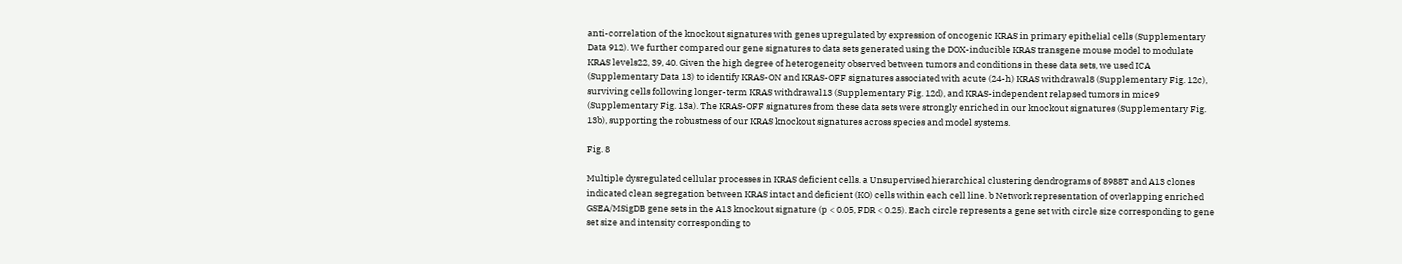anti-correlation of the knockout signatures with genes upregulated by expression of oncogenic KRAS in primary epithelial cells (Supplementary Data 912). We further compared our gene signatures to data sets generated using the DOX-inducible KRAS transgene mouse model to modulate KRAS levels22, 39, 40. Given the high degree of heterogeneity observed between tumors and conditions in these data sets, we used ICA (Supplementary Data 13) to identify KRAS-ON and KRAS-OFF signatures associated with acute (24-h) KRAS withdrawal8 (Supplementary Fig. 12c), surviving cells following longer-term KRAS withdrawal13 (Supplementary Fig. 12d), and KRAS-independent relapsed tumors in mice9 (Supplementary Fig. 13a). The KRAS-OFF signatures from these data sets were strongly enriched in our knockout signatures (Supplementary Fig. 13b), supporting the robustness of our KRAS knockout signatures across species and model systems.

Fig. 8

Multiple dysregulated cellular processes in KRAS deficient cells. a Unsupervised hierarchical clustering dendrograms of 8988T and A13 clones indicated clean segregation between KRAS intact and deficient (KO) cells within each cell line. b Network representation of overlapping enriched GSEA/MSigDB gene sets in the A13 knockout signature (p < 0.05, FDR < 0.25). Each circle represents a gene set with circle size corresponding to gene set size and intensity corresponding to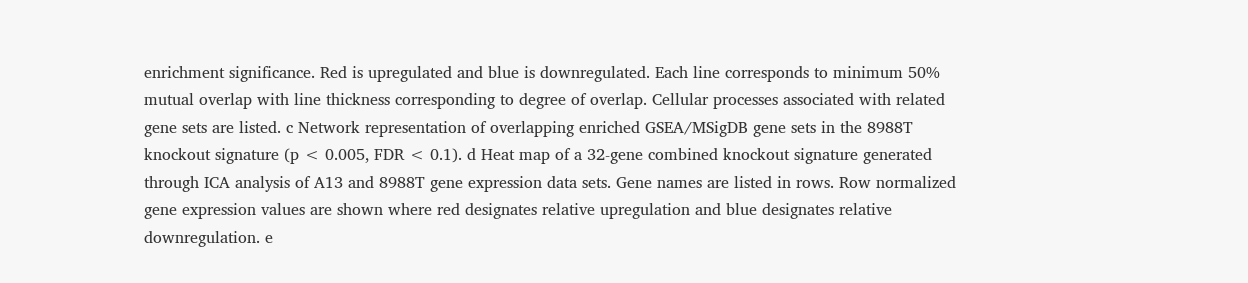enrichment significance. Red is upregulated and blue is downregulated. Each line corresponds to minimum 50% mutual overlap with line thickness corresponding to degree of overlap. Cellular processes associated with related gene sets are listed. c Network representation of overlapping enriched GSEA/MSigDB gene sets in the 8988T knockout signature (p < 0.005, FDR < 0.1). d Heat map of a 32-gene combined knockout signature generated through ICA analysis of A13 and 8988T gene expression data sets. Gene names are listed in rows. Row normalized gene expression values are shown where red designates relative upregulation and blue designates relative downregulation. e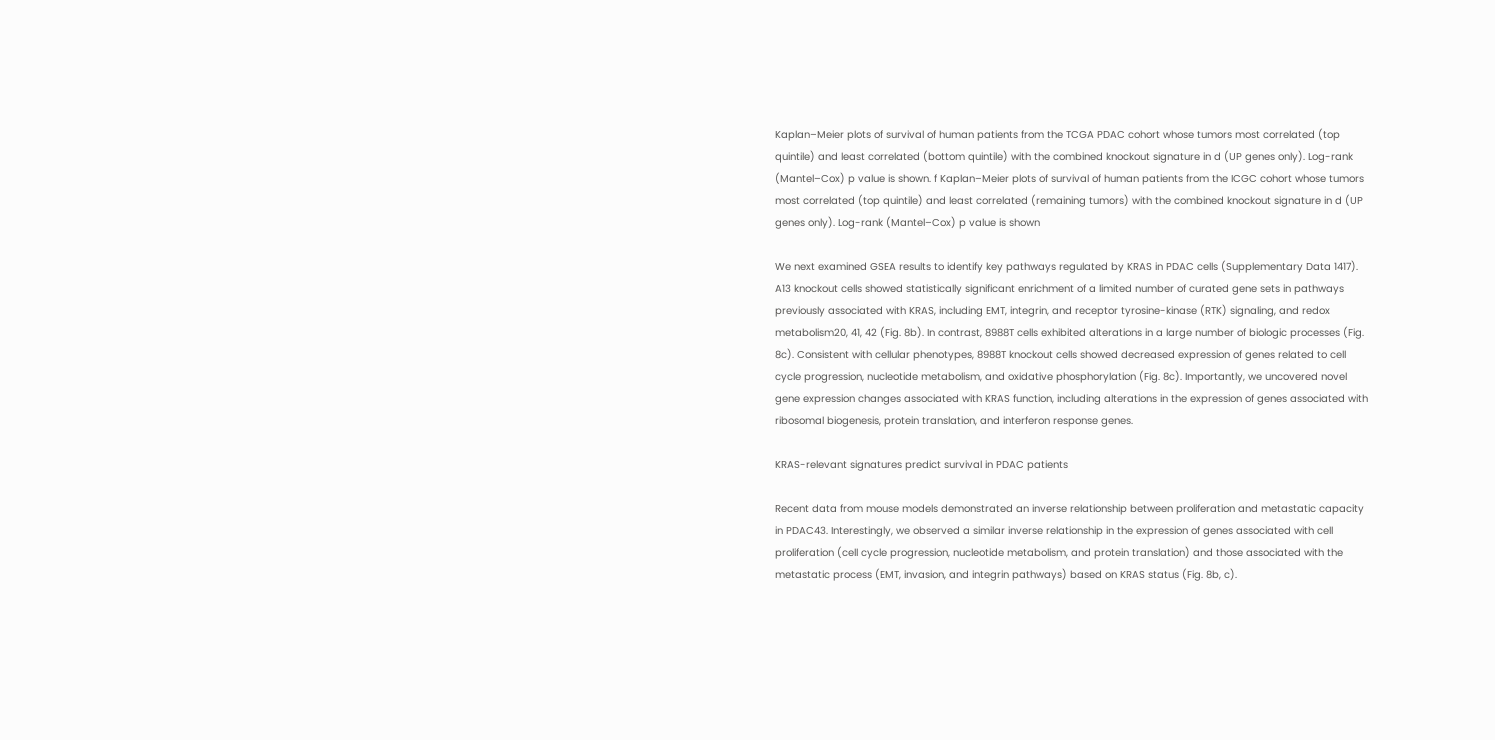Kaplan–Meier plots of survival of human patients from the TCGA PDAC cohort whose tumors most correlated (top quintile) and least correlated (bottom quintile) with the combined knockout signature in d (UP genes only). Log-rank (Mantel–Cox) p value is shown. f Kaplan–Meier plots of survival of human patients from the ICGC cohort whose tumors most correlated (top quintile) and least correlated (remaining tumors) with the combined knockout signature in d (UP genes only). Log-rank (Mantel–Cox) p value is shown

We next examined GSEA results to identify key pathways regulated by KRAS in PDAC cells (Supplementary Data 1417). A13 knockout cells showed statistically significant enrichment of a limited number of curated gene sets in pathways previously associated with KRAS, including EMT, integrin, and receptor tyrosine-kinase (RTK) signaling, and redox metabolism20, 41, 42 (Fig. 8b). In contrast, 8988T cells exhibited alterations in a large number of biologic processes (Fig. 8c). Consistent with cellular phenotypes, 8988T knockout cells showed decreased expression of genes related to cell cycle progression, nucleotide metabolism, and oxidative phosphorylation (Fig. 8c). Importantly, we uncovered novel gene expression changes associated with KRAS function, including alterations in the expression of genes associated with ribosomal biogenesis, protein translation, and interferon response genes.

KRAS-relevant signatures predict survival in PDAC patients

Recent data from mouse models demonstrated an inverse relationship between proliferation and metastatic capacity in PDAC43. Interestingly, we observed a similar inverse relationship in the expression of genes associated with cell proliferation (cell cycle progression, nucleotide metabolism, and protein translation) and those associated with the metastatic process (EMT, invasion, and integrin pathways) based on KRAS status (Fig. 8b, c).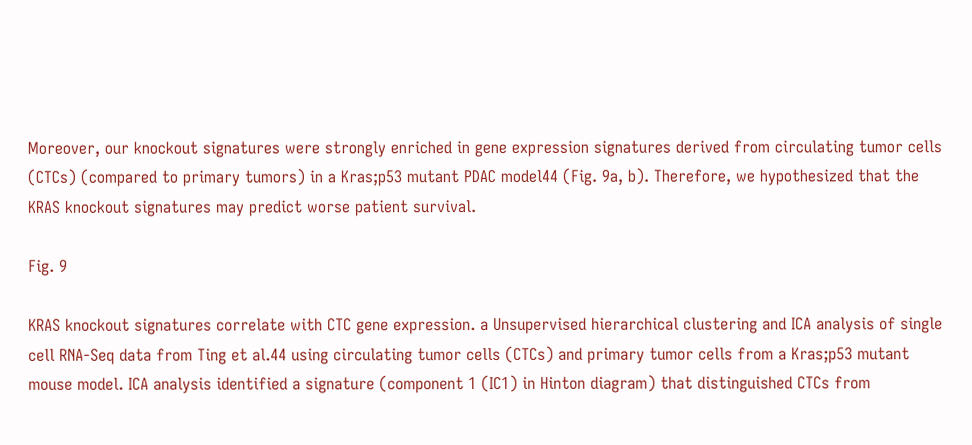Moreover, our knockout signatures were strongly enriched in gene expression signatures derived from circulating tumor cells (CTCs) (compared to primary tumors) in a Kras;p53 mutant PDAC model44 (Fig. 9a, b). Therefore, we hypothesized that the KRAS knockout signatures may predict worse patient survival.

Fig. 9

KRAS knockout signatures correlate with CTC gene expression. a Unsupervised hierarchical clustering and ICA analysis of single cell RNA-Seq data from Ting et al.44 using circulating tumor cells (CTCs) and primary tumor cells from a Kras;p53 mutant mouse model. ICA analysis identified a signature (component 1 (IC1) in Hinton diagram) that distinguished CTCs from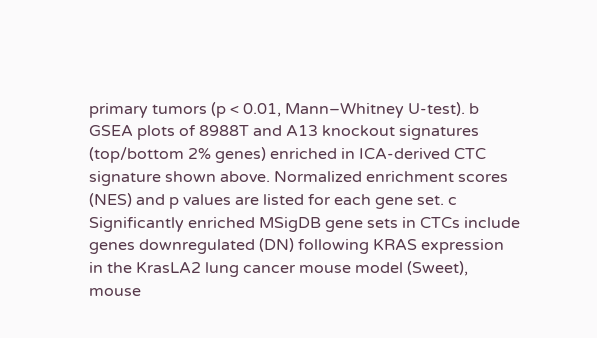primary tumors (p < 0.01, Mann–Whitney U-test). b GSEA plots of 8988T and A13 knockout signatures (top/bottom 2% genes) enriched in ICA-derived CTC signature shown above. Normalized enrichment scores (NES) and p values are listed for each gene set. c Significantly enriched MSigDB gene sets in CTCs include genes downregulated (DN) following KRAS expression in the KrasLA2 lung cancer mouse model (Sweet), mouse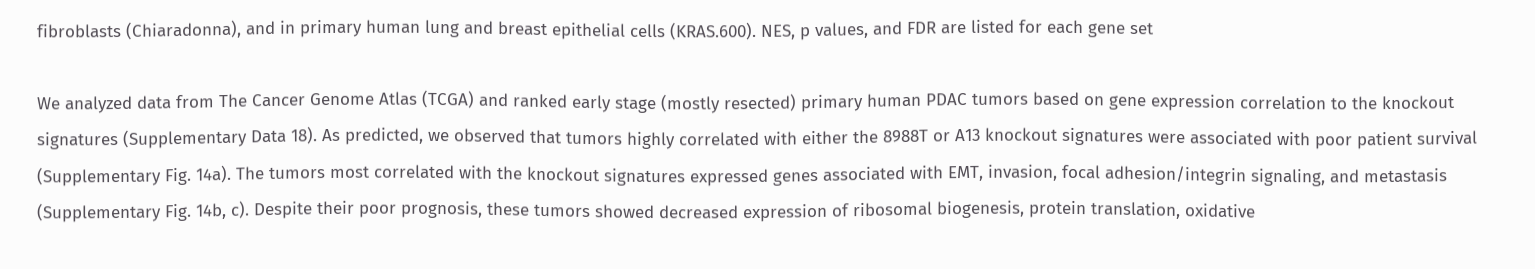fibroblasts (Chiaradonna), and in primary human lung and breast epithelial cells (KRAS.600). NES, p values, and FDR are listed for each gene set

We analyzed data from The Cancer Genome Atlas (TCGA) and ranked early stage (mostly resected) primary human PDAC tumors based on gene expression correlation to the knockout signatures (Supplementary Data 18). As predicted, we observed that tumors highly correlated with either the 8988T or A13 knockout signatures were associated with poor patient survival (Supplementary Fig. 14a). The tumors most correlated with the knockout signatures expressed genes associated with EMT, invasion, focal adhesion/integrin signaling, and metastasis (Supplementary Fig. 14b, c). Despite their poor prognosis, these tumors showed decreased expression of ribosomal biogenesis, protein translation, oxidative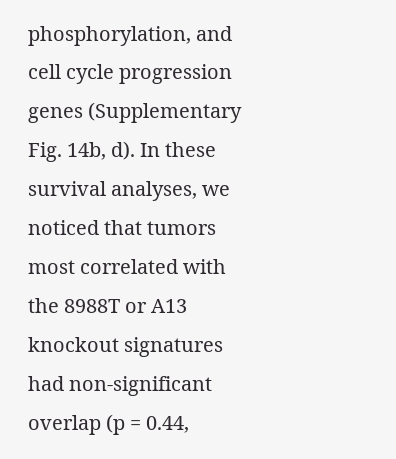phosphorylation, and cell cycle progression genes (Supplementary Fig. 14b, d). In these survival analyses, we noticed that tumors most correlated with the 8988T or A13 knockout signatures had non-significant overlap (p = 0.44,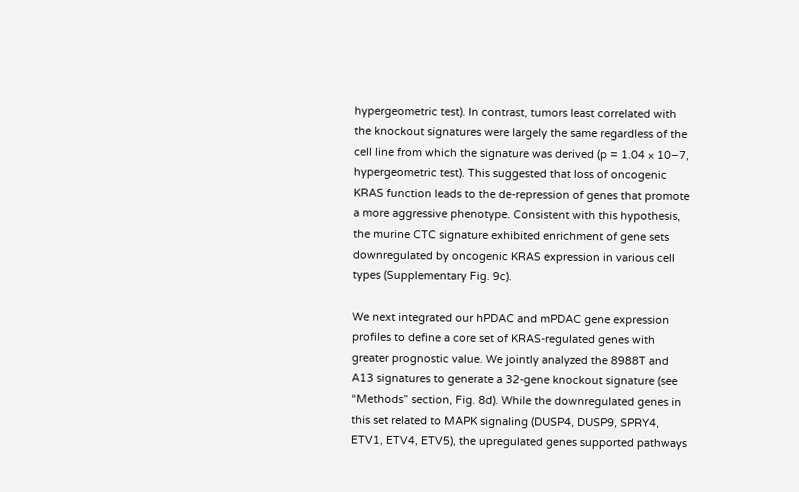hypergeometric test). In contrast, tumors least correlated with the knockout signatures were largely the same regardless of the cell line from which the signature was derived (p = 1.04 × 10−7, hypergeometric test). This suggested that loss of oncogenic KRAS function leads to the de-repression of genes that promote a more aggressive phenotype. Consistent with this hypothesis, the murine CTC signature exhibited enrichment of gene sets downregulated by oncogenic KRAS expression in various cell types (Supplementary Fig. 9c).

We next integrated our hPDAC and mPDAC gene expression profiles to define a core set of KRAS-regulated genes with greater prognostic value. We jointly analyzed the 8988T and A13 signatures to generate a 32-gene knockout signature (see “Methods” section, Fig. 8d). While the downregulated genes in this set related to MAPK signaling (DUSP4, DUSP9, SPRY4, ETV1, ETV4, ETV5), the upregulated genes supported pathways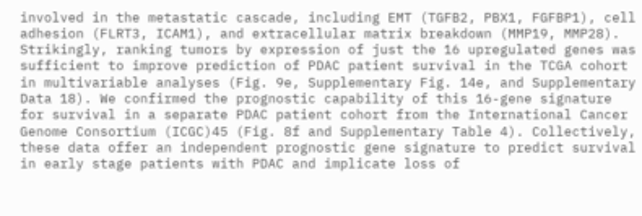involved in the metastatic cascade, including EMT (TGFB2, PBX1, FGFBP1), cell adhesion (FLRT3, ICAM1), and extracellular matrix breakdown (MMP19, MMP28). Strikingly, ranking tumors by expression of just the 16 upregulated genes was sufficient to improve prediction of PDAC patient survival in the TCGA cohort in multivariable analyses (Fig. 9e, Supplementary Fig. 14e, and Supplementary Data 18). We confirmed the prognostic capability of this 16-gene signature for survival in a separate PDAC patient cohort from the International Cancer Genome Consortium (ICGC)45 (Fig. 8f and Supplementary Table 4). Collectively, these data offer an independent prognostic gene signature to predict survival in early stage patients with PDAC and implicate loss of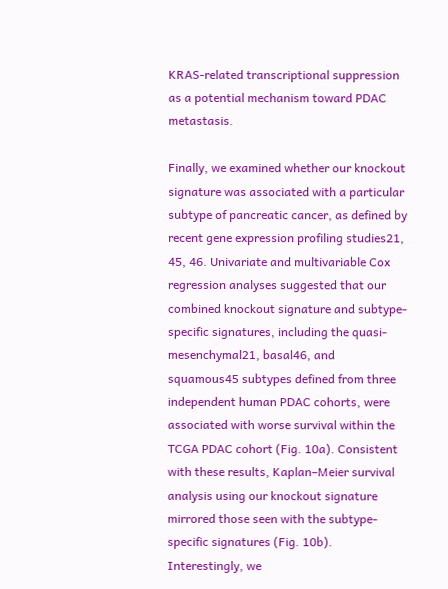KRAS-related transcriptional suppression as a potential mechanism toward PDAC metastasis.

Finally, we examined whether our knockout signature was associated with a particular subtype of pancreatic cancer, as defined by recent gene expression profiling studies21, 45, 46. Univariate and multivariable Cox regression analyses suggested that our combined knockout signature and subtype-specific signatures, including the quasi-mesenchymal21, basal46, and squamous45 subtypes defined from three independent human PDAC cohorts, were associated with worse survival within the TCGA PDAC cohort (Fig. 10a). Consistent with these results, Kaplan–Meier survival analysis using our knockout signature mirrored those seen with the subtype-specific signatures (Fig. 10b). Interestingly, we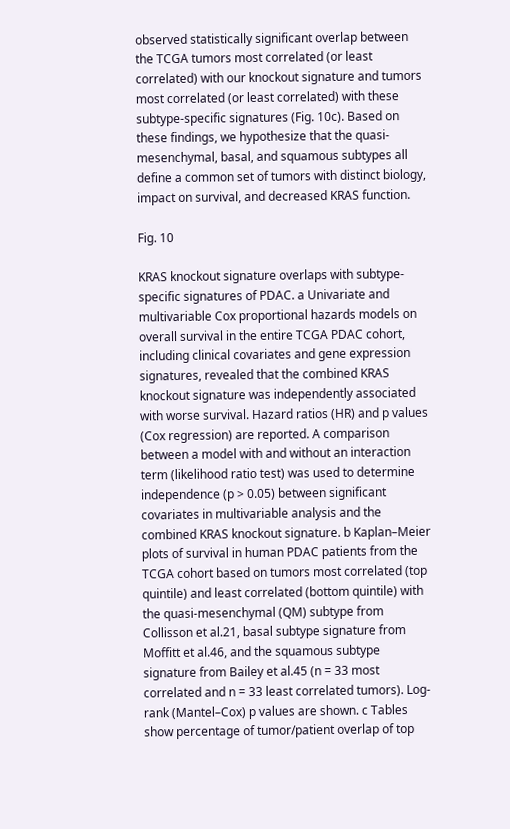observed statistically significant overlap between the TCGA tumors most correlated (or least correlated) with our knockout signature and tumors most correlated (or least correlated) with these subtype-specific signatures (Fig. 10c). Based on these findings, we hypothesize that the quasi-mesenchymal, basal, and squamous subtypes all define a common set of tumors with distinct biology, impact on survival, and decreased KRAS function.

Fig. 10

KRAS knockout signature overlaps with subtype-specific signatures of PDAC. a Univariate and multivariable Cox proportional hazards models on overall survival in the entire TCGA PDAC cohort, including clinical covariates and gene expression signatures, revealed that the combined KRAS knockout signature was independently associated with worse survival. Hazard ratios (HR) and p values (Cox regression) are reported. A comparison between a model with and without an interaction term (likelihood ratio test) was used to determine independence (p > 0.05) between significant covariates in multivariable analysis and the combined KRAS knockout signature. b Kaplan–Meier plots of survival in human PDAC patients from the TCGA cohort based on tumors most correlated (top quintile) and least correlated (bottom quintile) with the quasi-mesenchymal (QM) subtype from Collisson et al.21, basal subtype signature from Moffitt et al.46, and the squamous subtype signature from Bailey et al.45 (n = 33 most correlated and n = 33 least correlated tumors). Log-rank (Mantel–Cox) p values are shown. c Tables show percentage of tumor/patient overlap of top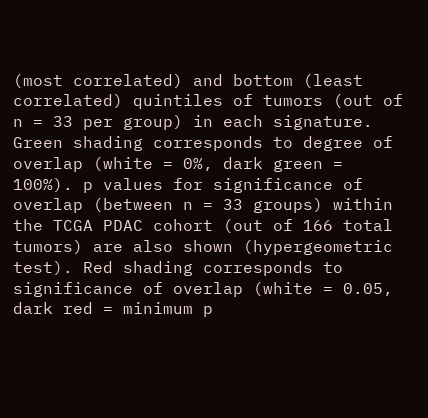(most correlated) and bottom (least correlated) quintiles of tumors (out of n = 33 per group) in each signature. Green shading corresponds to degree of overlap (white = 0%, dark green = 100%). p values for significance of overlap (between n = 33 groups) within the TCGA PDAC cohort (out of 166 total tumors) are also shown (hypergeometric test). Red shading corresponds to significance of overlap (white = 0.05, dark red = minimum p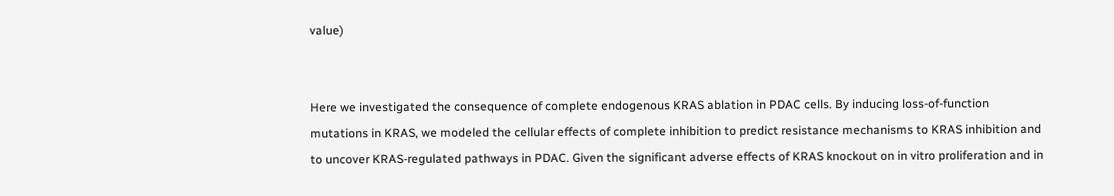value)


Here we investigated the consequence of complete endogenous KRAS ablation in PDAC cells. By inducing loss-of-function mutations in KRAS, we modeled the cellular effects of complete inhibition to predict resistance mechanisms to KRAS inhibition and to uncover KRAS-regulated pathways in PDAC. Given the significant adverse effects of KRAS knockout on in vitro proliferation and in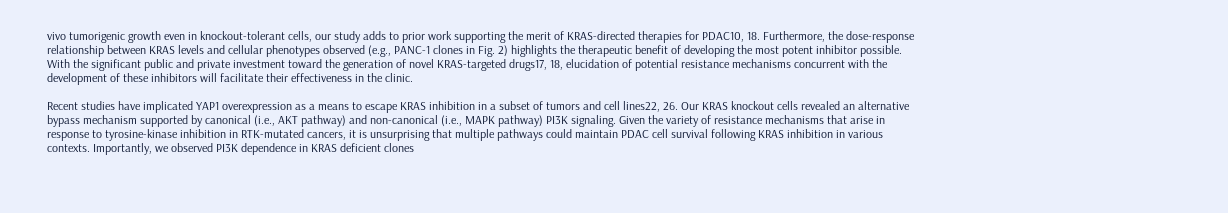vivo tumorigenic growth even in knockout-tolerant cells, our study adds to prior work supporting the merit of KRAS-directed therapies for PDAC10, 18. Furthermore, the dose-response relationship between KRAS levels and cellular phenotypes observed (e.g., PANC-1 clones in Fig. 2) highlights the therapeutic benefit of developing the most potent inhibitor possible. With the significant public and private investment toward the generation of novel KRAS-targeted drugs17, 18, elucidation of potential resistance mechanisms concurrent with the development of these inhibitors will facilitate their effectiveness in the clinic.

Recent studies have implicated YAP1 overexpression as a means to escape KRAS inhibition in a subset of tumors and cell lines22, 26. Our KRAS knockout cells revealed an alternative bypass mechanism supported by canonical (i.e., AKT pathway) and non-canonical (i.e., MAPK pathway) PI3K signaling. Given the variety of resistance mechanisms that arise in response to tyrosine-kinase inhibition in RTK-mutated cancers, it is unsurprising that multiple pathways could maintain PDAC cell survival following KRAS inhibition in various contexts. Importantly, we observed PI3K dependence in KRAS deficient clones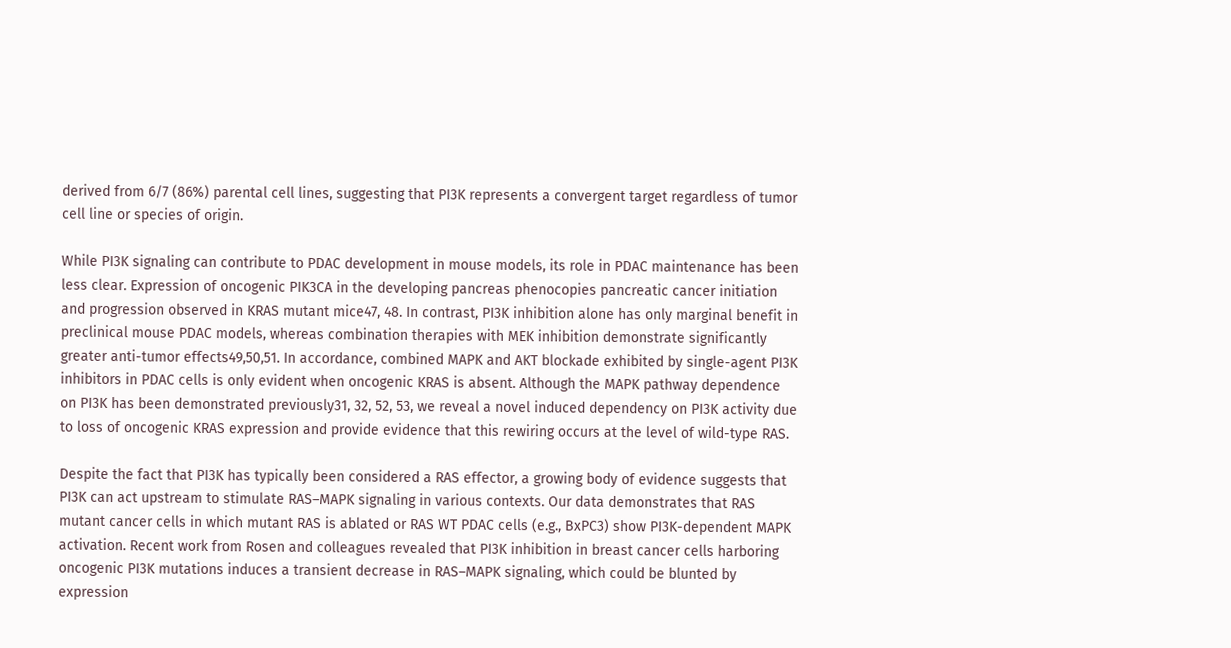derived from 6/7 (86%) parental cell lines, suggesting that PI3K represents a convergent target regardless of tumor cell line or species of origin.

While PI3K signaling can contribute to PDAC development in mouse models, its role in PDAC maintenance has been less clear. Expression of oncogenic PIK3CA in the developing pancreas phenocopies pancreatic cancer initiation and progression observed in KRAS mutant mice47, 48. In contrast, PI3K inhibition alone has only marginal benefit in preclinical mouse PDAC models, whereas combination therapies with MEK inhibition demonstrate significantly greater anti-tumor effects49,50,51. In accordance, combined MAPK and AKT blockade exhibited by single-agent PI3K inhibitors in PDAC cells is only evident when oncogenic KRAS is absent. Although the MAPK pathway dependence on PI3K has been demonstrated previously31, 32, 52, 53, we reveal a novel induced dependency on PI3K activity due to loss of oncogenic KRAS expression and provide evidence that this rewiring occurs at the level of wild-type RAS.

Despite the fact that PI3K has typically been considered a RAS effector, a growing body of evidence suggests that PI3K can act upstream to stimulate RAS–MAPK signaling in various contexts. Our data demonstrates that RAS mutant cancer cells in which mutant RAS is ablated or RAS WT PDAC cells (e.g., BxPC3) show PI3K-dependent MAPK activation. Recent work from Rosen and colleagues revealed that PI3K inhibition in breast cancer cells harboring oncogenic PI3K mutations induces a transient decrease in RAS–MAPK signaling, which could be blunted by expression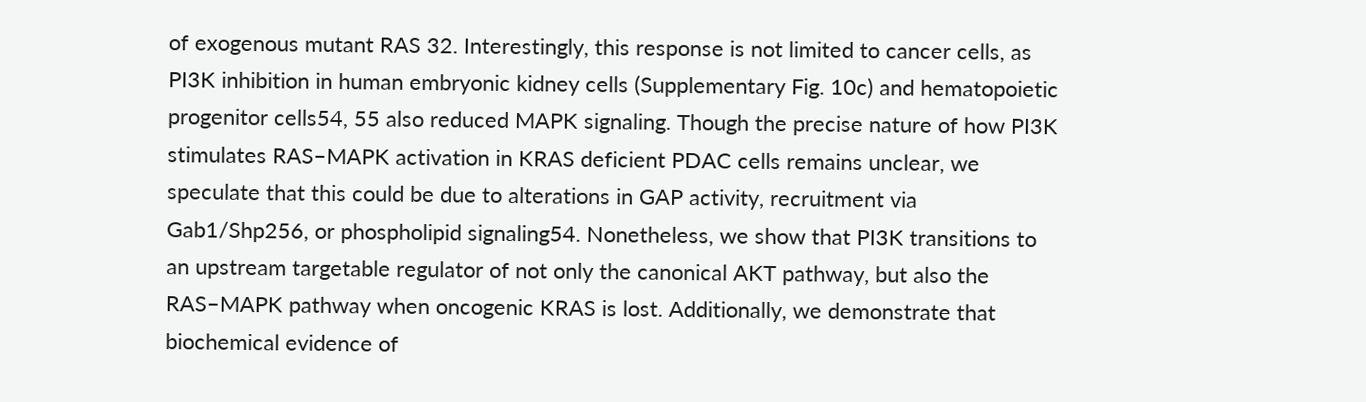of exogenous mutant RAS 32. Interestingly, this response is not limited to cancer cells, as PI3K inhibition in human embryonic kidney cells (Supplementary Fig. 10c) and hematopoietic progenitor cells54, 55 also reduced MAPK signaling. Though the precise nature of how PI3K stimulates RAS–MAPK activation in KRAS deficient PDAC cells remains unclear, we speculate that this could be due to alterations in GAP activity, recruitment via Gab1/Shp256, or phospholipid signaling54. Nonetheless, we show that PI3K transitions to an upstream targetable regulator of not only the canonical AKT pathway, but also the RAS–MAPK pathway when oncogenic KRAS is lost. Additionally, we demonstrate that biochemical evidence of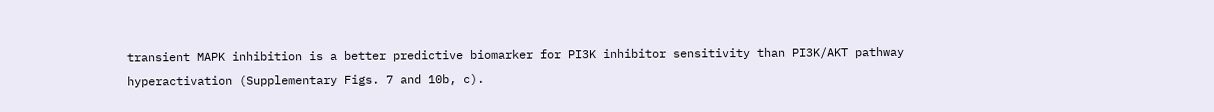transient MAPK inhibition is a better predictive biomarker for PI3K inhibitor sensitivity than PI3K/AKT pathway hyperactivation (Supplementary Figs. 7 and 10b, c).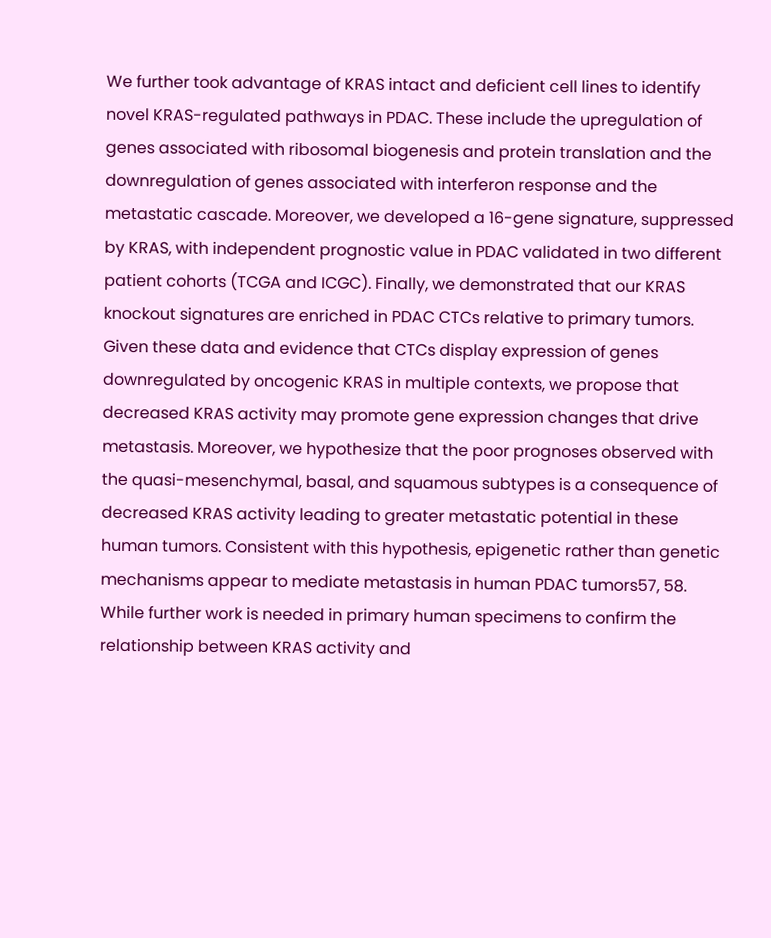We further took advantage of KRAS intact and deficient cell lines to identify novel KRAS-regulated pathways in PDAC. These include the upregulation of genes associated with ribosomal biogenesis and protein translation and the downregulation of genes associated with interferon response and the metastatic cascade. Moreover, we developed a 16-gene signature, suppressed by KRAS, with independent prognostic value in PDAC validated in two different patient cohorts (TCGA and ICGC). Finally, we demonstrated that our KRAS knockout signatures are enriched in PDAC CTCs relative to primary tumors. Given these data and evidence that CTCs display expression of genes downregulated by oncogenic KRAS in multiple contexts, we propose that decreased KRAS activity may promote gene expression changes that drive metastasis. Moreover, we hypothesize that the poor prognoses observed with the quasi-mesenchymal, basal, and squamous subtypes is a consequence of decreased KRAS activity leading to greater metastatic potential in these human tumors. Consistent with this hypothesis, epigenetic rather than genetic mechanisms appear to mediate metastasis in human PDAC tumors57, 58. While further work is needed in primary human specimens to confirm the relationship between KRAS activity and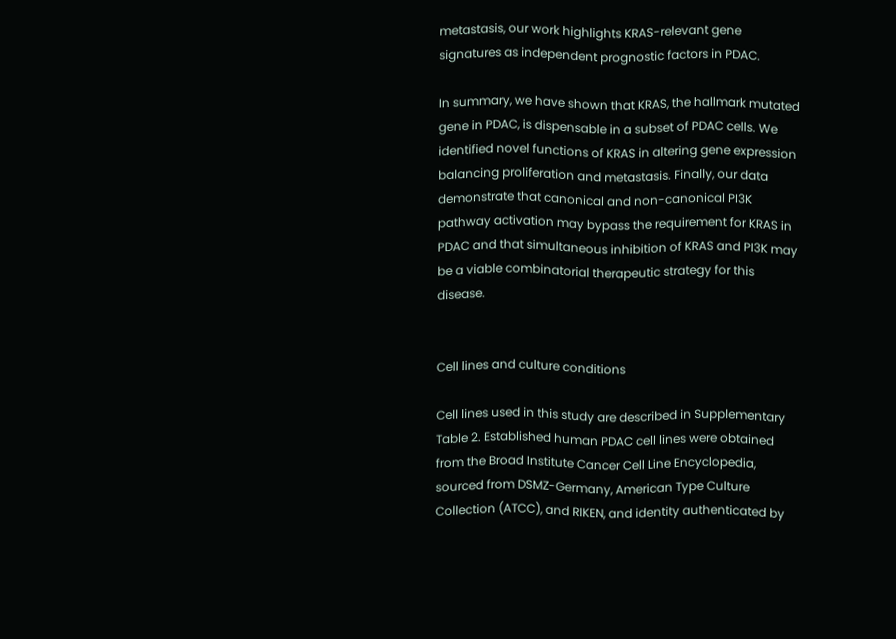metastasis, our work highlights KRAS-relevant gene signatures as independent prognostic factors in PDAC.

In summary, we have shown that KRAS, the hallmark mutated gene in PDAC, is dispensable in a subset of PDAC cells. We identified novel functions of KRAS in altering gene expression balancing proliferation and metastasis. Finally, our data demonstrate that canonical and non-canonical PI3K pathway activation may bypass the requirement for KRAS in PDAC and that simultaneous inhibition of KRAS and PI3K may be a viable combinatorial therapeutic strategy for this disease.


Cell lines and culture conditions

Cell lines used in this study are described in Supplementary Table 2. Established human PDAC cell lines were obtained from the Broad Institute Cancer Cell Line Encyclopedia, sourced from DSMZ-Germany, American Type Culture Collection (ATCC), and RIKEN, and identity authenticated by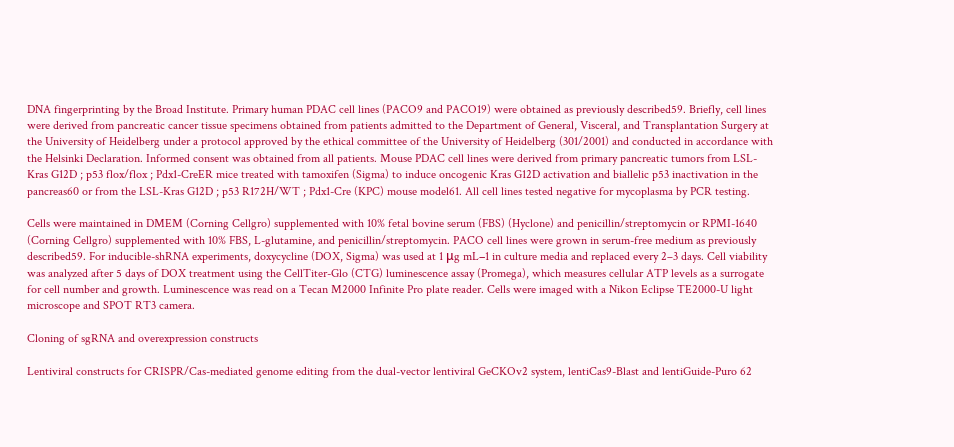DNA fingerprinting by the Broad Institute. Primary human PDAC cell lines (PACO9 and PACO19) were obtained as previously described59. Briefly, cell lines were derived from pancreatic cancer tissue specimens obtained from patients admitted to the Department of General, Visceral, and Transplantation Surgery at the University of Heidelberg under a protocol approved by the ethical committee of the University of Heidelberg (301/2001) and conducted in accordance with the Helsinki Declaration. Informed consent was obtained from all patients. Mouse PDAC cell lines were derived from primary pancreatic tumors from LSL-Kras G12D ; p53 flox/flox ; Pdx1-CreER mice treated with tamoxifen (Sigma) to induce oncogenic Kras G12D activation and biallelic p53 inactivation in the pancreas60 or from the LSL-Kras G12D ; p53 R172H/WT ; Pdx1-Cre (KPC) mouse model61. All cell lines tested negative for mycoplasma by PCR testing.

Cells were maintained in DMEM (Corning Cellgro) supplemented with 10% fetal bovine serum (FBS) (Hyclone) and penicillin/streptomycin or RPMI-1640 (Corning Cellgro) supplemented with 10% FBS, L-glutamine, and penicillin/streptomycin. PACO cell lines were grown in serum-free medium as previously described59. For inducible-shRNA experiments, doxycycline (DOX, Sigma) was used at 1 μg mL−1 in culture media and replaced every 2–3 days. Cell viability was analyzed after 5 days of DOX treatment using the CellTiter-Glo (CTG) luminescence assay (Promega), which measures cellular ATP levels as a surrogate for cell number and growth. Luminescence was read on a Tecan M2000 Infinite Pro plate reader. Cells were imaged with a Nikon Eclipse TE2000-U light microscope and SPOT RT3 camera.

Cloning of sgRNA and overexpression constructs

Lentiviral constructs for CRISPR/Cas-mediated genome editing from the dual-vector lentiviral GeCKOv2 system, lentiCas9-Blast and lentiGuide-Puro 62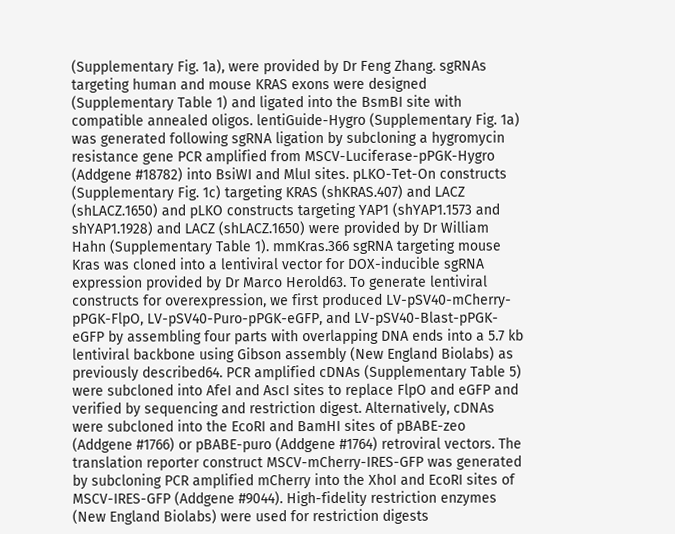(Supplementary Fig. 1a), were provided by Dr Feng Zhang. sgRNAs targeting human and mouse KRAS exons were designed (Supplementary Table 1) and ligated into the BsmBI site with compatible annealed oligos. lentiGuide-Hygro (Supplementary Fig. 1a) was generated following sgRNA ligation by subcloning a hygromycin resistance gene PCR amplified from MSCV-Luciferase-pPGK-Hygro (Addgene #18782) into BsiWI and MluI sites. pLKO-Tet-On constructs (Supplementary Fig. 1c) targeting KRAS (shKRAS.407) and LACZ (shLACZ.1650) and pLKO constructs targeting YAP1 (shYAP1.1573 and shYAP1.1928) and LACZ (shLACZ.1650) were provided by Dr William Hahn (Supplementary Table 1). mmKras.366 sgRNA targeting mouse Kras was cloned into a lentiviral vector for DOX-inducible sgRNA expression provided by Dr Marco Herold63. To generate lentiviral constructs for overexpression, we first produced LV-pSV40-mCherry-pPGK-FlpO, LV-pSV40-Puro-pPGK-eGFP, and LV-pSV40-Blast-pPGK-eGFP by assembling four parts with overlapping DNA ends into a 5.7 kb lentiviral backbone using Gibson assembly (New England Biolabs) as previously described64. PCR amplified cDNAs (Supplementary Table 5) were subcloned into AfeI and AscI sites to replace FlpO and eGFP and verified by sequencing and restriction digest. Alternatively, cDNAs were subcloned into the EcoRI and BamHI sites of pBABE-zeo (Addgene #1766) or pBABE-puro (Addgene #1764) retroviral vectors. The translation reporter construct MSCV-mCherry-IRES-GFP was generated by subcloning PCR amplified mCherry into the XhoI and EcoRI sites of MSCV-IRES-GFP (Addgene #9044). High-fidelity restriction enzymes (New England Biolabs) were used for restriction digests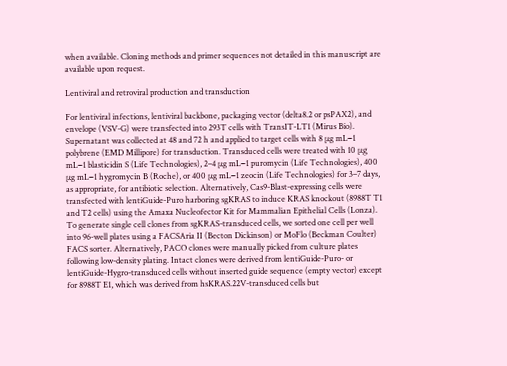when available. Cloning methods and primer sequences not detailed in this manuscript are available upon request.

Lentiviral and retroviral production and transduction

For lentiviral infections, lentiviral backbone, packaging vector (delta8.2 or psPAX2), and envelope (VSV-G) were transfected into 293T cells with TransIT-LT1 (Mirus Bio). Supernatant was collected at 48 and 72 h and applied to target cells with 8 μg mL−1 polybrene (EMD Millipore) for transduction. Transduced cells were treated with 10 μg mL−1 blasticidin S (Life Technologies), 2–4 μg mL−1 puromycin (Life Technologies), 400 μg mL−1 hygromycin B (Roche), or 400 μg mL−1 zeocin (Life Technologies) for 3–7 days, as appropriate, for antibiotic selection. Alternatively, Cas9-Blast-expressing cells were transfected with lentiGuide-Puro harboring sgKRAS to induce KRAS knockout (8988T T1 and T2 cells) using the Amaxa Nucleofector Kit for Mammalian Epithelial Cells (Lonza). To generate single cell clones from sgKRAS-transduced cells, we sorted one cell per well into 96-well plates using a FACSAria II (Becton Dickinson) or MoFlo (Beckman Coulter) FACS sorter. Alternatively, PACO clones were manually picked from culture plates following low-density plating. Intact clones were derived from lentiGuide-Puro- or lentiGuide-Hygro-transduced cells without inserted guide sequence (empty vector) except for 8988T E1, which was derived from hsKRAS.22V-transduced cells but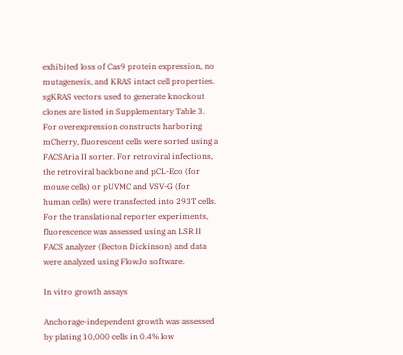exhibited loss of Cas9 protein expression, no mutagenesis, and KRAS intact cell properties. sgKRAS vectors used to generate knockout clones are listed in Supplementary Table 3. For overexpression constructs harboring mCherry, fluorescent cells were sorted using a FACSAria II sorter. For retroviral infections, the retroviral backbone and pCL-Eco (for mouse cells) or pUVMC and VSV-G (for human cells) were transfected into 293T cells. For the translational reporter experiments, fluorescence was assessed using an LSR II FACS analyzer (Becton Dickinson) and data were analyzed using FlowJo software.

In vitro growth assays

Anchorage-independent growth was assessed by plating 10,000 cells in 0.4% low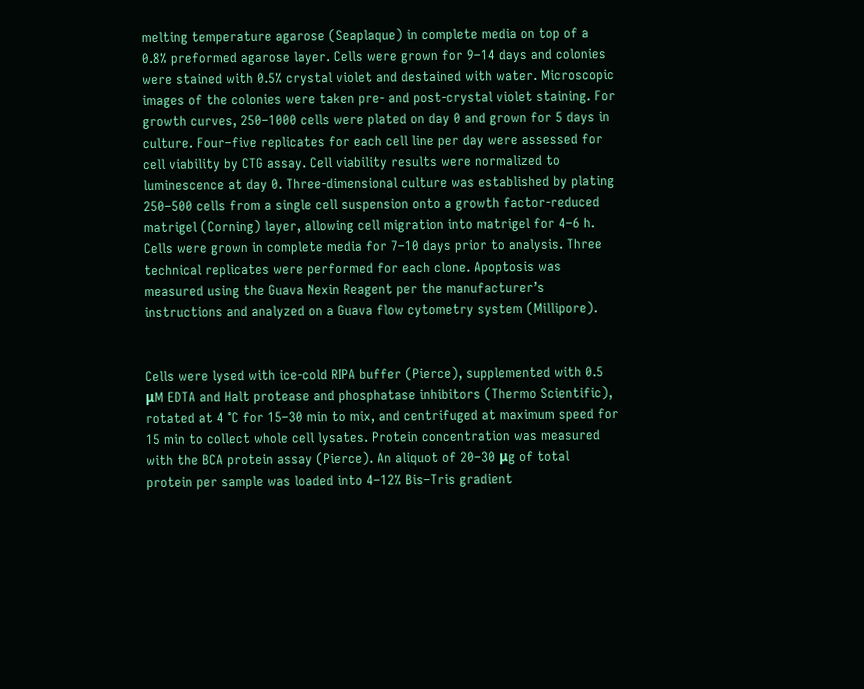melting temperature agarose (Seaplaque) in complete media on top of a 0.8% preformed agarose layer. Cells were grown for 9–14 days and colonies were stained with 0.5% crystal violet and destained with water. Microscopic images of the colonies were taken pre- and post-crystal violet staining. For growth curves, 250–1000 cells were plated on day 0 and grown for 5 days in culture. Four–five replicates for each cell line per day were assessed for cell viability by CTG assay. Cell viability results were normalized to luminescence at day 0. Three-dimensional culture was established by plating 250–500 cells from a single cell suspension onto a growth factor-reduced matrigel (Corning) layer, allowing cell migration into matrigel for 4–6 h. Cells were grown in complete media for 7–10 days prior to analysis. Three technical replicates were performed for each clone. Apoptosis was measured using the Guava Nexin Reagent per the manufacturer’s instructions and analyzed on a Guava flow cytometry system (Millipore).


Cells were lysed with ice-cold RIPA buffer (Pierce), supplemented with 0.5 μM EDTA and Halt protease and phosphatase inhibitors (Thermo Scientific), rotated at 4 °C for 15–30 min to mix, and centrifuged at maximum speed for 15 min to collect whole cell lysates. Protein concentration was measured with the BCA protein assay (Pierce). An aliquot of 20–30 μg of total protein per sample was loaded into 4–12% Bis–Tris gradient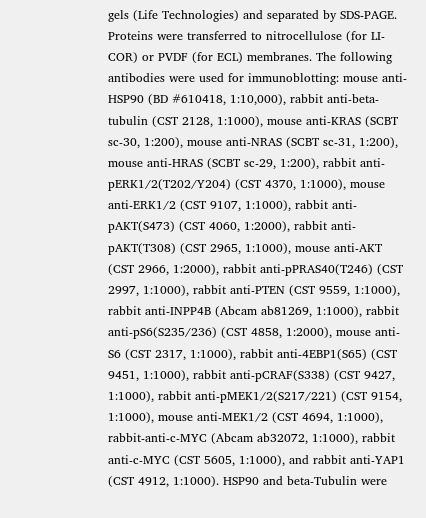gels (Life Technologies) and separated by SDS-PAGE. Proteins were transferred to nitrocellulose (for LI-COR) or PVDF (for ECL) membranes. The following antibodies were used for immunoblotting: mouse anti-HSP90 (BD #610418, 1:10,000), rabbit anti-beta-tubulin (CST 2128, 1:1000), mouse anti-KRAS (SCBT sc-30, 1:200), mouse anti-NRAS (SCBT sc-31, 1:200), mouse anti-HRAS (SCBT sc-29, 1:200), rabbit anti-pERK1/2(T202/Y204) (CST 4370, 1:1000), mouse anti-ERK1/2 (CST 9107, 1:1000), rabbit anti-pAKT(S473) (CST 4060, 1:2000), rabbit anti-pAKT(T308) (CST 2965, 1:1000), mouse anti-AKT (CST 2966, 1:2000), rabbit anti-pPRAS40(T246) (CST 2997, 1:1000), rabbit anti-PTEN (CST 9559, 1:1000), rabbit anti-INPP4B (Abcam ab81269, 1:1000), rabbit anti-pS6(S235/236) (CST 4858, 1:2000), mouse anti-S6 (CST 2317, 1:1000), rabbit anti-4EBP1(S65) (CST 9451, 1:1000), rabbit anti-pCRAF(S338) (CST 9427, 1:1000), rabbit anti-pMEK1/2(S217/221) (CST 9154, 1:1000), mouse anti-MEK1/2 (CST 4694, 1:1000), rabbit-anti-c-MYC (Abcam ab32072, 1:1000), rabbit anti-c-MYC (CST 5605, 1:1000), and rabbit anti-YAP1 (CST 4912, 1:1000). HSP90 and beta-Tubulin were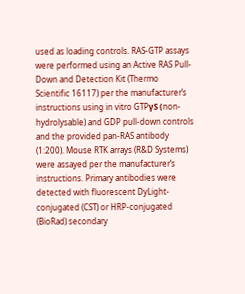used as loading controls. RAS-GTP assays were performed using an Active RAS Pull-Down and Detection Kit (Thermo Scientific 16117) per the manufacturer’s instructions using in vitro GTPγS (non-hydrolysable) and GDP pull-down controls and the provided pan-RAS antibody (1:200). Mouse RTK arrays (R&D Systems) were assayed per the manufacturer’s instructions. Primary antibodies were detected with fluorescent DyLight-conjugated (CST) or HRP-conjugated (BioRad) secondary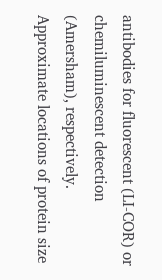antibodies for fluorescent (LI-COR) or chemiluminescent detection (Amersham), respectively. Approximate locations of protein size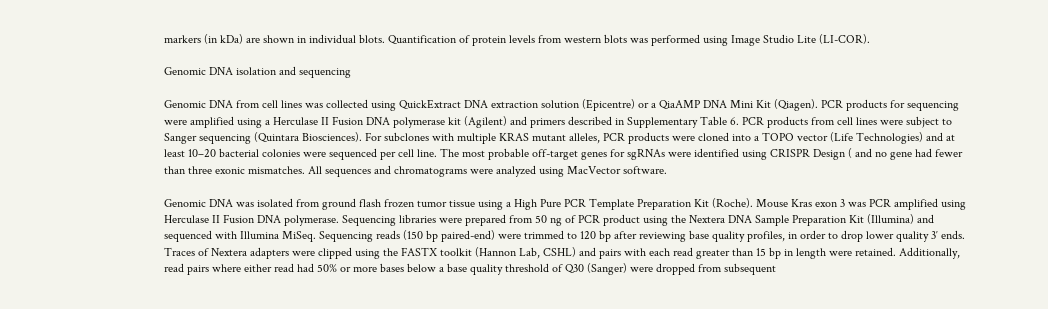markers (in kDa) are shown in individual blots. Quantification of protein levels from western blots was performed using Image Studio Lite (LI-COR).

Genomic DNA isolation and sequencing

Genomic DNA from cell lines was collected using QuickExtract DNA extraction solution (Epicentre) or a QiaAMP DNA Mini Kit (Qiagen). PCR products for sequencing were amplified using a Herculase II Fusion DNA polymerase kit (Agilent) and primers described in Supplementary Table 6. PCR products from cell lines were subject to Sanger sequencing (Quintara Biosciences). For subclones with multiple KRAS mutant alleles, PCR products were cloned into a TOPO vector (Life Technologies) and at least 10–20 bacterial colonies were sequenced per cell line. The most probable off-target genes for sgRNAs were identified using CRISPR Design ( and no gene had fewer than three exonic mismatches. All sequences and chromatograms were analyzed using MacVector software.

Genomic DNA was isolated from ground flash frozen tumor tissue using a High Pure PCR Template Preparation Kit (Roche). Mouse Kras exon 3 was PCR amplified using Herculase II Fusion DNA polymerase. Sequencing libraries were prepared from 50 ng of PCR product using the Nextera DNA Sample Preparation Kit (Illumina) and sequenced with Illumina MiSeq. Sequencing reads (150 bp paired-end) were trimmed to 120 bp after reviewing base quality profiles, in order to drop lower quality 3′ ends. Traces of Nextera adapters were clipped using the FASTX toolkit (Hannon Lab, CSHL) and pairs with each read greater than 15 bp in length were retained. Additionally, read pairs where either read had 50% or more bases below a base quality threshold of Q30 (Sanger) were dropped from subsequent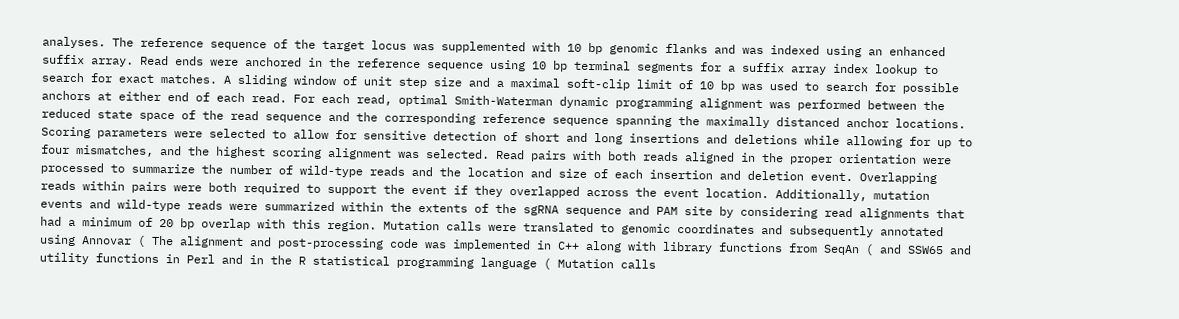analyses. The reference sequence of the target locus was supplemented with 10 bp genomic flanks and was indexed using an enhanced suffix array. Read ends were anchored in the reference sequence using 10 bp terminal segments for a suffix array index lookup to search for exact matches. A sliding window of unit step size and a maximal soft-clip limit of 10 bp was used to search for possible anchors at either end of each read. For each read, optimal Smith-Waterman dynamic programming alignment was performed between the reduced state space of the read sequence and the corresponding reference sequence spanning the maximally distanced anchor locations. Scoring parameters were selected to allow for sensitive detection of short and long insertions and deletions while allowing for up to four mismatches, and the highest scoring alignment was selected. Read pairs with both reads aligned in the proper orientation were processed to summarize the number of wild-type reads and the location and size of each insertion and deletion event. Overlapping reads within pairs were both required to support the event if they overlapped across the event location. Additionally, mutation events and wild-type reads were summarized within the extents of the sgRNA sequence and PAM site by considering read alignments that had a minimum of 20 bp overlap with this region. Mutation calls were translated to genomic coordinates and subsequently annotated using Annovar ( The alignment and post-processing code was implemented in C++ along with library functions from SeqAn ( and SSW65 and utility functions in Perl and in the R statistical programming language ( Mutation calls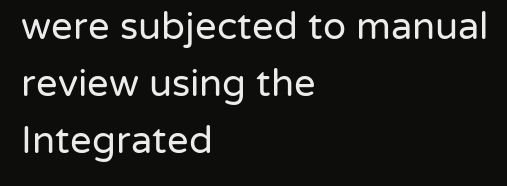were subjected to manual review using the Integrated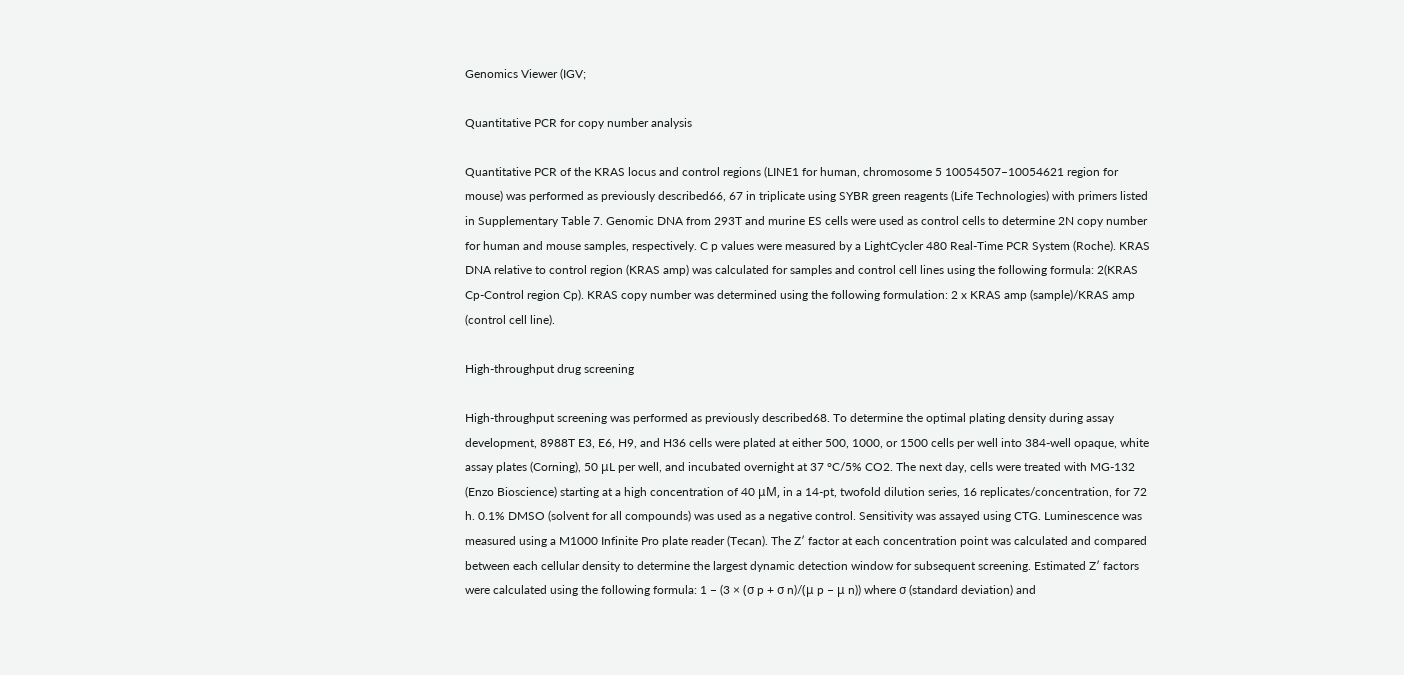Genomics Viewer (IGV;

Quantitative PCR for copy number analysis

Quantitative PCR of the KRAS locus and control regions (LINE1 for human, chromosome 5 10054507–10054621 region for mouse) was performed as previously described66, 67 in triplicate using SYBR green reagents (Life Technologies) with primers listed in Supplementary Table 7. Genomic DNA from 293T and murine ES cells were used as control cells to determine 2N copy number for human and mouse samples, respectively. C p values were measured by a LightCycler 480 Real-Time PCR System (Roche). KRAS DNA relative to control region (KRAS amp) was calculated for samples and control cell lines using the following formula: 2(KRAS Cp-Control region Cp). KRAS copy number was determined using the following formulation: 2 x KRAS amp (sample)/KRAS amp (control cell line).

High-throughput drug screening

High-throughput screening was performed as previously described68. To determine the optimal plating density during assay development, 8988T E3, E6, H9, and H36 cells were plated at either 500, 1000, or 1500 cells per well into 384-well opaque, white assay plates (Corning), 50 μL per well, and incubated overnight at 37 °C/5% CO2. The next day, cells were treated with MG-132 (Enzo Bioscience) starting at a high concentration of 40 μM, in a 14-pt, twofold dilution series, 16 replicates/concentration, for 72 h. 0.1% DMSO (solvent for all compounds) was used as a negative control. Sensitivity was assayed using CTG. Luminescence was measured using a M1000 Infinite Pro plate reader (Tecan). The Z′ factor at each concentration point was calculated and compared between each cellular density to determine the largest dynamic detection window for subsequent screening. Estimated Z′ factors were calculated using the following formula: 1 − (3 × (σ p + σ n)/(μ p − μ n)) where σ (standard deviation) and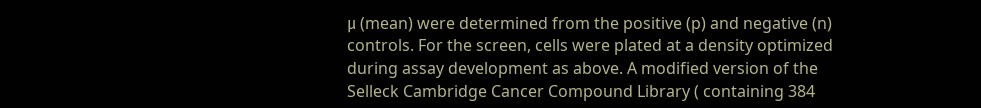μ (mean) were determined from the positive (p) and negative (n) controls. For the screen, cells were plated at a density optimized during assay development as above. A modified version of the Selleck Cambridge Cancer Compound Library ( containing 384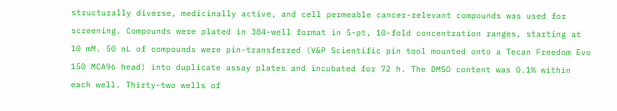structurally diverse, medicinally active, and cell permeable cancer-relevant compounds was used for screening. Compounds were plated in 384-well format in 5-pt, 10-fold concentration ranges, starting at 10 mM. 50 nL of compounds were pin-transferred (V&P Scientific pin tool mounted onto a Tecan Freedom Evo 150 MCA96 head) into duplicate assay plates and incubated for 72 h. The DMSO content was 0.1% within each well. Thirty-two wells of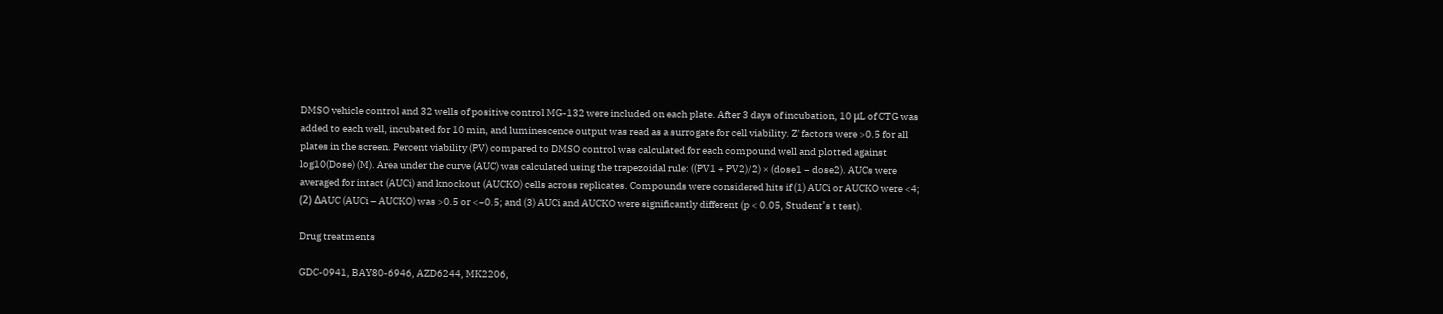DMSO vehicle control and 32 wells of positive control MG-132 were included on each plate. After 3 days of incubation, 10 μL of CTG was added to each well, incubated for 10 min, and luminescence output was read as a surrogate for cell viability. Z′ factors were >0.5 for all plates in the screen. Percent viability (PV) compared to DMSO control was calculated for each compound well and plotted against log10(Dose) (M). Area under the curve (AUC) was calculated using the trapezoidal rule: ((PV1 + PV2)/2) × (dose1 − dose2). AUCs were averaged for intact (AUCi) and knockout (AUCKO) cells across replicates. Compounds were considered hits if (1) AUCi or AUCKO were <4; (2) ΔAUC (AUCi – AUCKO) was >0.5 or <−0.5; and (3) AUCi and AUCKO were significantly different (p < 0.05, Student’s t test).

Drug treatments

GDC-0941, BAY80-6946, AZD6244, MK2206,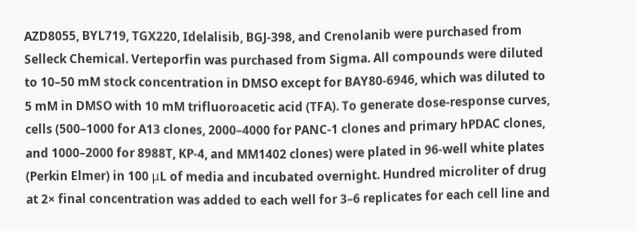AZD8055, BYL719, TGX220, Idelalisib, BGJ-398, and Crenolanib were purchased from Selleck Chemical. Verteporfin was purchased from Sigma. All compounds were diluted to 10–50 mM stock concentration in DMSO except for BAY80-6946, which was diluted to 5 mM in DMSO with 10 mM trifluoroacetic acid (TFA). To generate dose-response curves, cells (500–1000 for A13 clones, 2000–4000 for PANC-1 clones and primary hPDAC clones, and 1000–2000 for 8988T, KP-4, and MM1402 clones) were plated in 96-well white plates (Perkin Elmer) in 100 μL of media and incubated overnight. Hundred microliter of drug at 2× final concentration was added to each well for 3–6 replicates for each cell line and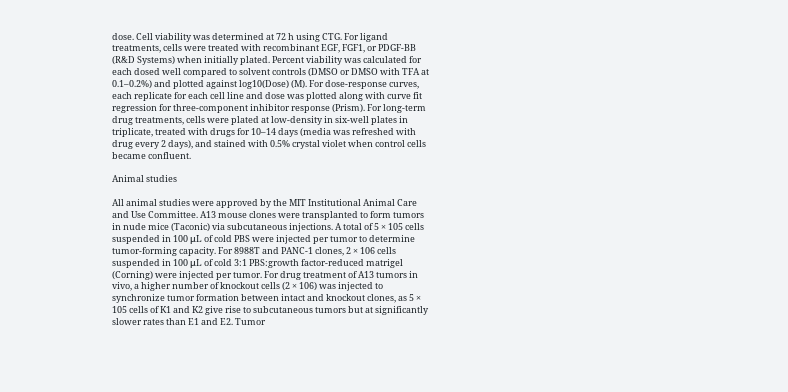dose. Cell viability was determined at 72 h using CTG. For ligand treatments, cells were treated with recombinant EGF, FGF1, or PDGF-BB (R&D Systems) when initially plated. Percent viability was calculated for each dosed well compared to solvent controls (DMSO or DMSO with TFA at 0.1–0.2%) and plotted against log10(Dose) (M). For dose-response curves, each replicate for each cell line and dose was plotted along with curve fit regression for three-component inhibitor response (Prism). For long-term drug treatments, cells were plated at low-density in six-well plates in triplicate, treated with drugs for 10–14 days (media was refreshed with drug every 2 days), and stained with 0.5% crystal violet when control cells became confluent.

Animal studies

All animal studies were approved by the MIT Institutional Animal Care and Use Committee. A13 mouse clones were transplanted to form tumors in nude mice (Taconic) via subcutaneous injections. A total of 5 × 105 cells suspended in 100 μL of cold PBS were injected per tumor to determine tumor-forming capacity. For 8988T and PANC-1 clones, 2 × 106 cells suspended in 100 μL of cold 3:1 PBS:growth factor-reduced matrigel (Corning) were injected per tumor. For drug treatment of A13 tumors in vivo, a higher number of knockout cells (2 × 106) was injected to synchronize tumor formation between intact and knockout clones, as 5 × 105 cells of K1 and K2 give rise to subcutaneous tumors but at significantly slower rates than E1 and E2. Tumor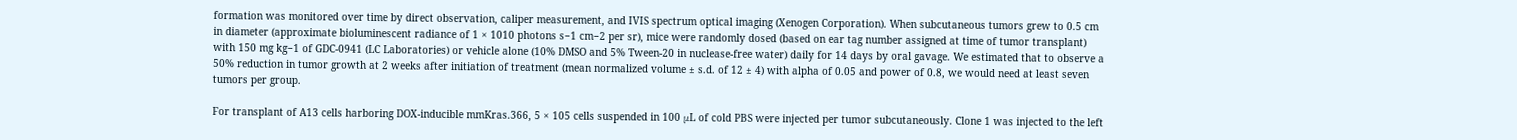formation was monitored over time by direct observation, caliper measurement, and IVIS spectrum optical imaging (Xenogen Corporation). When subcutaneous tumors grew to 0.5 cm in diameter (approximate bioluminescent radiance of 1 × 1010 photons s−1 cm−2 per sr), mice were randomly dosed (based on ear tag number assigned at time of tumor transplant) with 150 mg kg−1 of GDC-0941 (LC Laboratories) or vehicle alone (10% DMSO and 5% Tween-20 in nuclease-free water) daily for 14 days by oral gavage. We estimated that to observe a 50% reduction in tumor growth at 2 weeks after initiation of treatment (mean normalized volume ± s.d. of 12 ± 4) with alpha of 0.05 and power of 0.8, we would need at least seven tumors per group.

For transplant of A13 cells harboring DOX-inducible mmKras.366, 5 × 105 cells suspended in 100 μL of cold PBS were injected per tumor subcutaneously. Clone 1 was injected to the left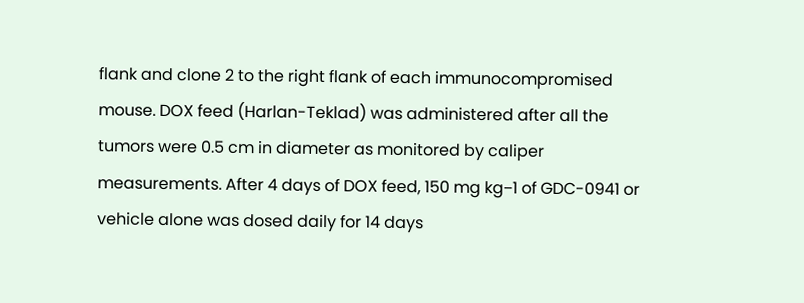flank and clone 2 to the right flank of each immunocompromised mouse. DOX feed (Harlan-Teklad) was administered after all the tumors were 0.5 cm in diameter as monitored by caliper measurements. After 4 days of DOX feed, 150 mg kg−1 of GDC-0941 or vehicle alone was dosed daily for 14 days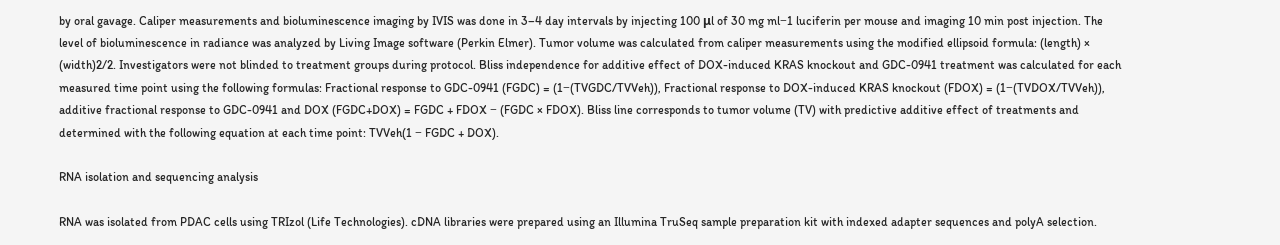by oral gavage. Caliper measurements and bioluminescence imaging by IVIS was done in 3–4 day intervals by injecting 100 μl of 30 mg ml−1 luciferin per mouse and imaging 10 min post injection. The level of bioluminescence in radiance was analyzed by Living Image software (Perkin Elmer). Tumor volume was calculated from caliper measurements using the modified ellipsoid formula: (length) × (width)2/2. Investigators were not blinded to treatment groups during protocol. Bliss independence for additive effect of DOX-induced KRAS knockout and GDC-0941 treatment was calculated for each measured time point using the following formulas: Fractional response to GDC-0941 (FGDC) = (1−(TVGDC/TVVeh)), Fractional response to DOX-induced KRAS knockout (FDOX) = (1−(TVDOX/TVVeh)), additive fractional response to GDC-0941 and DOX (FGDC+DOX) = FGDC + FDOX − (FGDC × FDOX). Bliss line corresponds to tumor volume (TV) with predictive additive effect of treatments and determined with the following equation at each time point: TVVeh(1 − FGDC + DOX).

RNA isolation and sequencing analysis

RNA was isolated from PDAC cells using TRIzol (Life Technologies). cDNA libraries were prepared using an Illumina TruSeq sample preparation kit with indexed adapter sequences and polyA selection.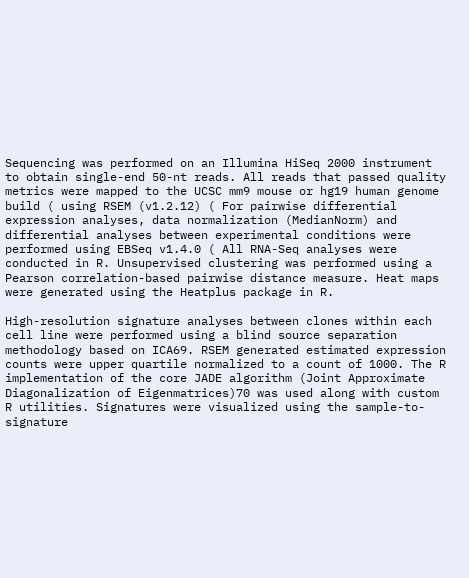Sequencing was performed on an Illumina HiSeq 2000 instrument to obtain single-end 50-nt reads. All reads that passed quality metrics were mapped to the UCSC mm9 mouse or hg19 human genome build ( using RSEM (v1.2.12) ( For pairwise differential expression analyses, data normalization (MedianNorm) and differential analyses between experimental conditions were performed using EBSeq v1.4.0 ( All RNA-Seq analyses were conducted in R. Unsupervised clustering was performed using a Pearson correlation-based pairwise distance measure. Heat maps were generated using the Heatplus package in R.

High-resolution signature analyses between clones within each cell line were performed using a blind source separation methodology based on ICA69. RSEM generated estimated expression counts were upper quartile normalized to a count of 1000. The R implementation of the core JADE algorithm (Joint Approximate Diagonalization of Eigenmatrices)70 was used along with custom R utilities. Signatures were visualized using the sample-to-signature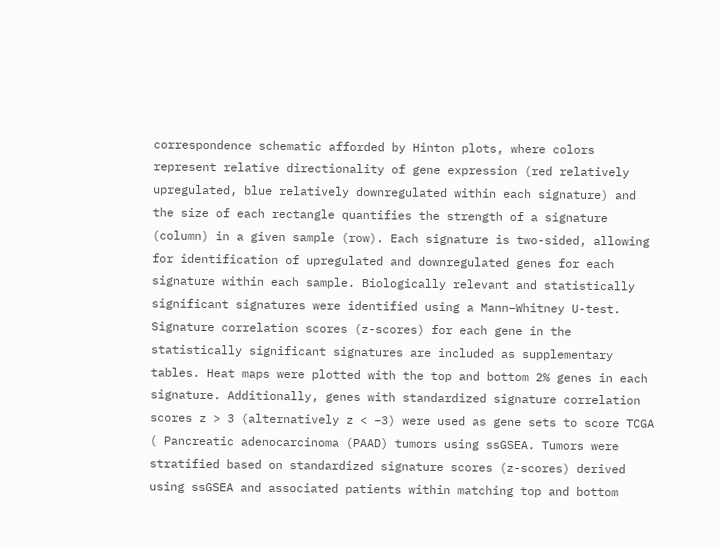correspondence schematic afforded by Hinton plots, where colors represent relative directionality of gene expression (red relatively upregulated, blue relatively downregulated within each signature) and the size of each rectangle quantifies the strength of a signature (column) in a given sample (row). Each signature is two-sided, allowing for identification of upregulated and downregulated genes for each signature within each sample. Biologically relevant and statistically significant signatures were identified using a Mann–Whitney U-test. Signature correlation scores (z-scores) for each gene in the statistically significant signatures are included as supplementary tables. Heat maps were plotted with the top and bottom 2% genes in each signature. Additionally, genes with standardized signature correlation scores z > 3 (alternatively z < −3) were used as gene sets to score TCGA ( Pancreatic adenocarcinoma (PAAD) tumors using ssGSEA. Tumors were stratified based on standardized signature scores (z-scores) derived using ssGSEA and associated patients within matching top and bottom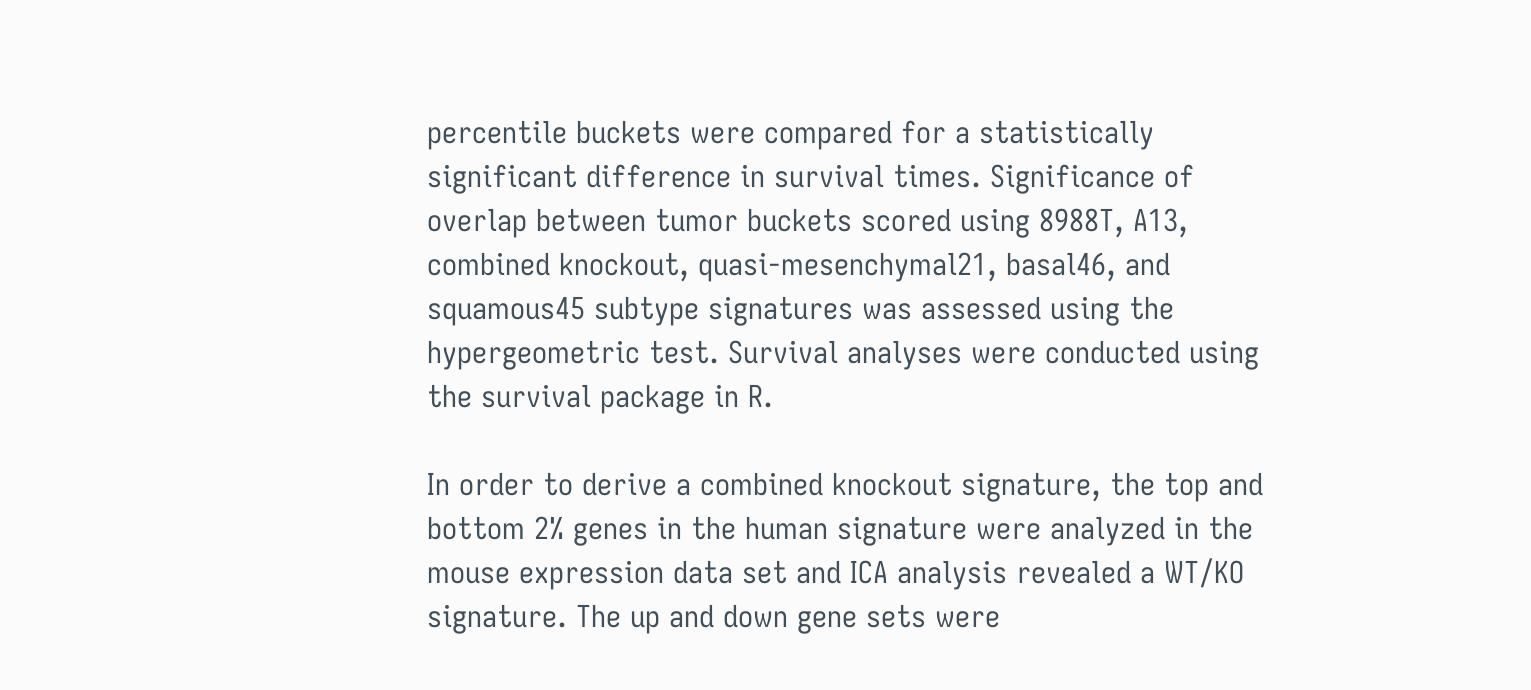percentile buckets were compared for a statistically significant difference in survival times. Significance of overlap between tumor buckets scored using 8988T, A13, combined knockout, quasi-mesenchymal21, basal46, and squamous45 subtype signatures was assessed using the hypergeometric test. Survival analyses were conducted using the survival package in R.

In order to derive a combined knockout signature, the top and bottom 2% genes in the human signature were analyzed in the mouse expression data set and ICA analysis revealed a WT/KO signature. The up and down gene sets were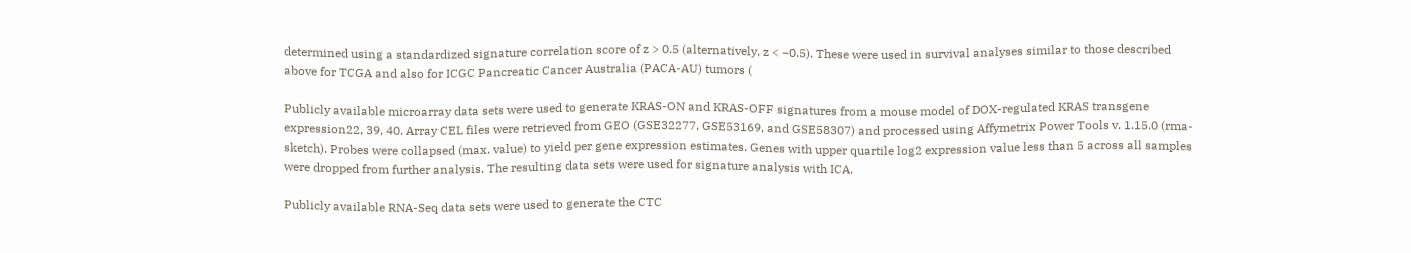determined using a standardized signature correlation score of z > 0.5 (alternatively, z < −0.5). These were used in survival analyses similar to those described above for TCGA and also for ICGC Pancreatic Cancer Australia (PACA-AU) tumors (

Publicly available microarray data sets were used to generate KRAS-ON and KRAS-OFF signatures from a mouse model of DOX-regulated KRAS transgene expression22, 39, 40. Array CEL files were retrieved from GEO (GSE32277, GSE53169, and GSE58307) and processed using Affymetrix Power Tools v. 1.15.0 (rma-sketch). Probes were collapsed (max. value) to yield per gene expression estimates. Genes with upper quartile log2 expression value less than 5 across all samples were dropped from further analysis. The resulting data sets were used for signature analysis with ICA.

Publicly available RNA-Seq data sets were used to generate the CTC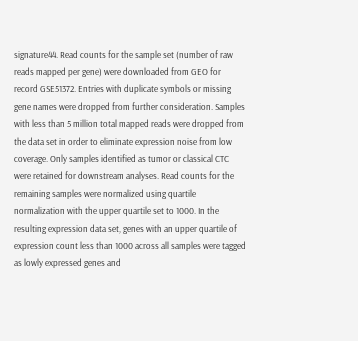signature44. Read counts for the sample set (number of raw reads mapped per gene) were downloaded from GEO for record GSE51372. Entries with duplicate symbols or missing gene names were dropped from further consideration. Samples with less than 5 million total mapped reads were dropped from the data set in order to eliminate expression noise from low coverage. Only samples identified as tumor or classical CTC were retained for downstream analyses. Read counts for the remaining samples were normalized using quartile normalization with the upper quartile set to 1000. In the resulting expression data set, genes with an upper quartile of expression count less than 1000 across all samples were tagged as lowly expressed genes and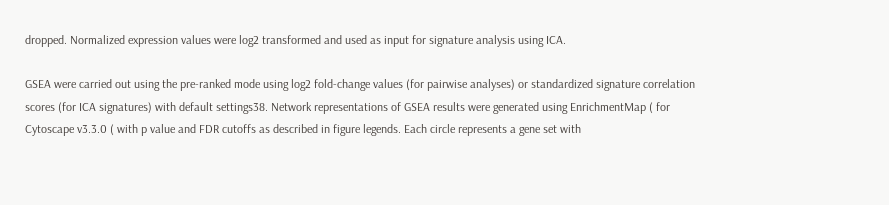dropped. Normalized expression values were log2 transformed and used as input for signature analysis using ICA.

GSEA were carried out using the pre-ranked mode using log2 fold-change values (for pairwise analyses) or standardized signature correlation scores (for ICA signatures) with default settings38. Network representations of GSEA results were generated using EnrichmentMap ( for Cytoscape v3.3.0 ( with p value and FDR cutoffs as described in figure legends. Each circle represents a gene set with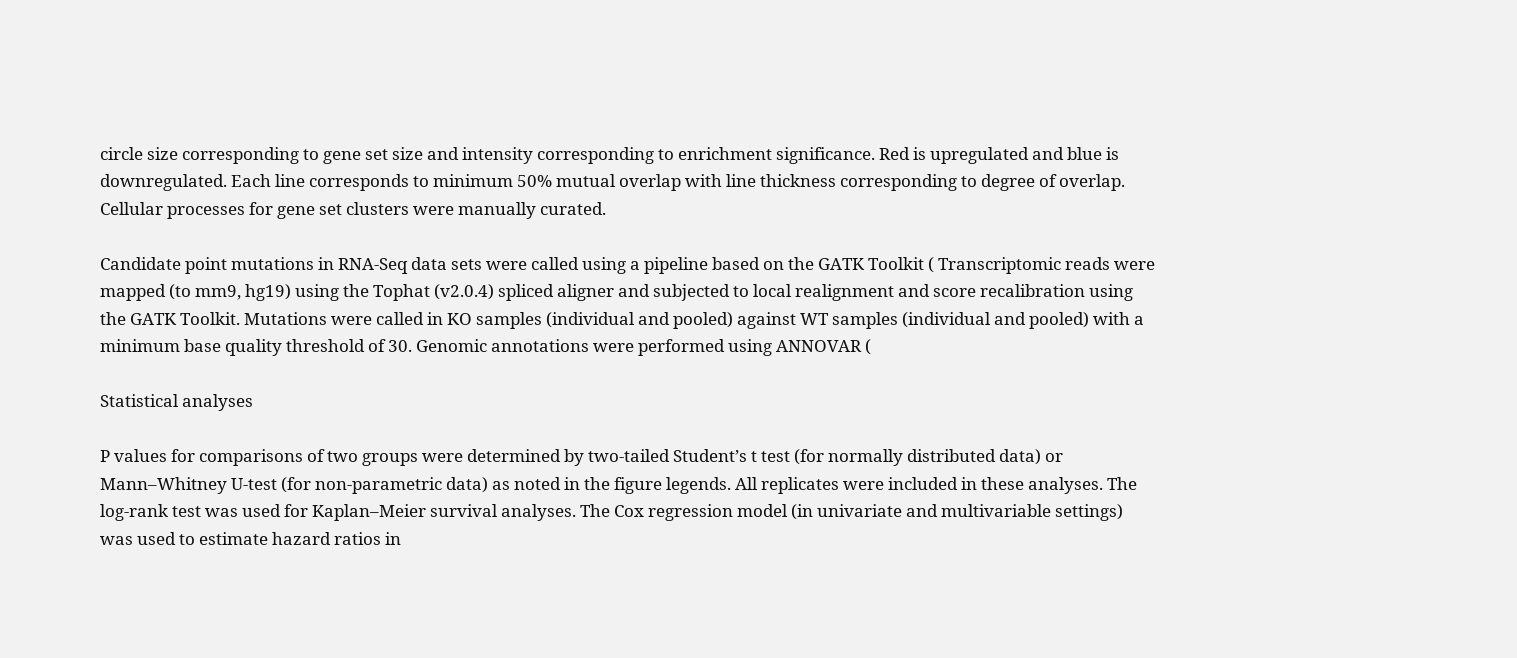circle size corresponding to gene set size and intensity corresponding to enrichment significance. Red is upregulated and blue is downregulated. Each line corresponds to minimum 50% mutual overlap with line thickness corresponding to degree of overlap. Cellular processes for gene set clusters were manually curated.

Candidate point mutations in RNA-Seq data sets were called using a pipeline based on the GATK Toolkit ( Transcriptomic reads were mapped (to mm9, hg19) using the Tophat (v2.0.4) spliced aligner and subjected to local realignment and score recalibration using the GATK Toolkit. Mutations were called in KO samples (individual and pooled) against WT samples (individual and pooled) with a minimum base quality threshold of 30. Genomic annotations were performed using ANNOVAR (

Statistical analyses

P values for comparisons of two groups were determined by two-tailed Student’s t test (for normally distributed data) or Mann–Whitney U-test (for non-parametric data) as noted in the figure legends. All replicates were included in these analyses. The log-rank test was used for Kaplan–Meier survival analyses. The Cox regression model (in univariate and multivariable settings) was used to estimate hazard ratios in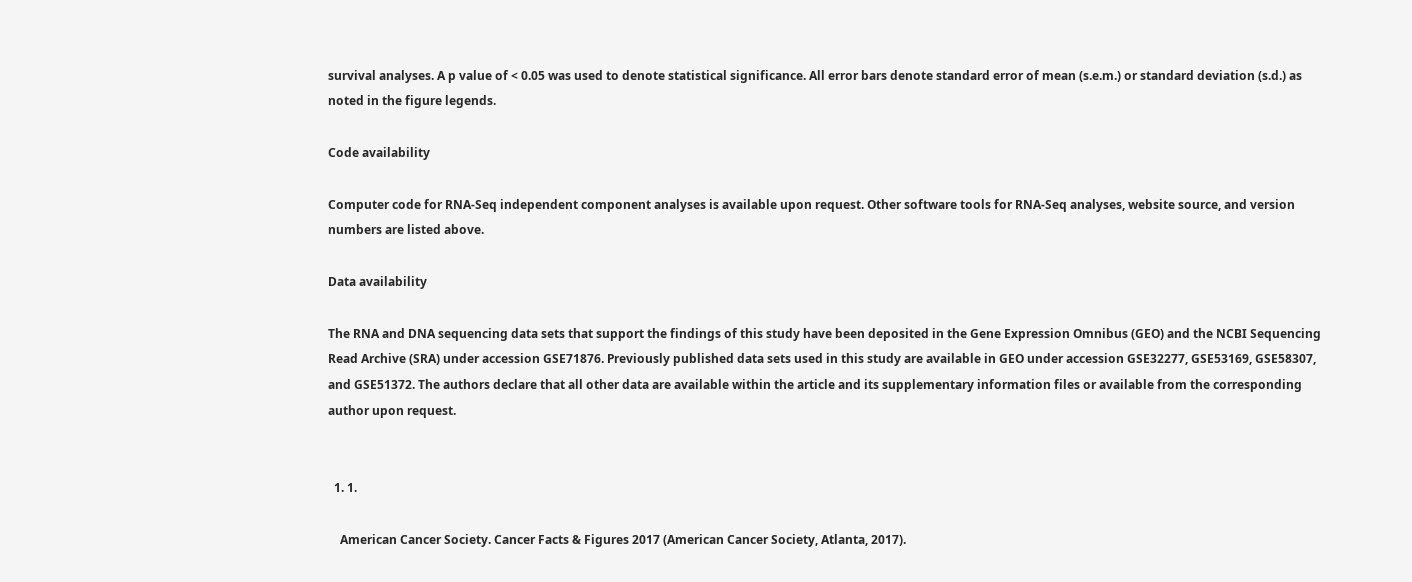survival analyses. A p value of < 0.05 was used to denote statistical significance. All error bars denote standard error of mean (s.e.m.) or standard deviation (s.d.) as noted in the figure legends.

Code availability

Computer code for RNA-Seq independent component analyses is available upon request. Other software tools for RNA-Seq analyses, website source, and version numbers are listed above.

Data availability

The RNA and DNA sequencing data sets that support the findings of this study have been deposited in the Gene Expression Omnibus (GEO) and the NCBI Sequencing Read Archive (SRA) under accession GSE71876. Previously published data sets used in this study are available in GEO under accession GSE32277, GSE53169, GSE58307, and GSE51372. The authors declare that all other data are available within the article and its supplementary information files or available from the corresponding author upon request.


  1. 1.

    American Cancer Society. Cancer Facts & Figures 2017 (American Cancer Society, Atlanta, 2017).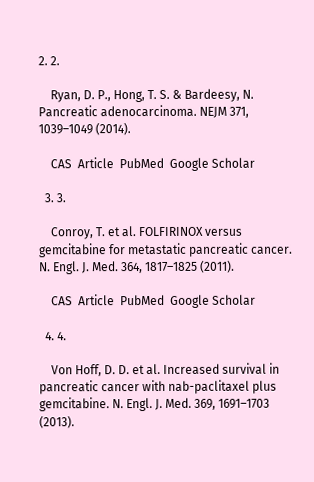2. 2.

    Ryan, D. P., Hong, T. S. & Bardeesy, N. Pancreatic adenocarcinoma. NEJM 371, 1039–1049 (2014).

    CAS  Article  PubMed  Google Scholar

  3. 3.

    Conroy, T. et al. FOLFIRINOX versus gemcitabine for metastatic pancreatic cancer. N. Engl. J. Med. 364, 1817–1825 (2011).

    CAS  Article  PubMed  Google Scholar

  4. 4.

    Von Hoff, D. D. et al. Increased survival in pancreatic cancer with nab-paclitaxel plus gemcitabine. N. Engl. J. Med. 369, 1691–1703 (2013).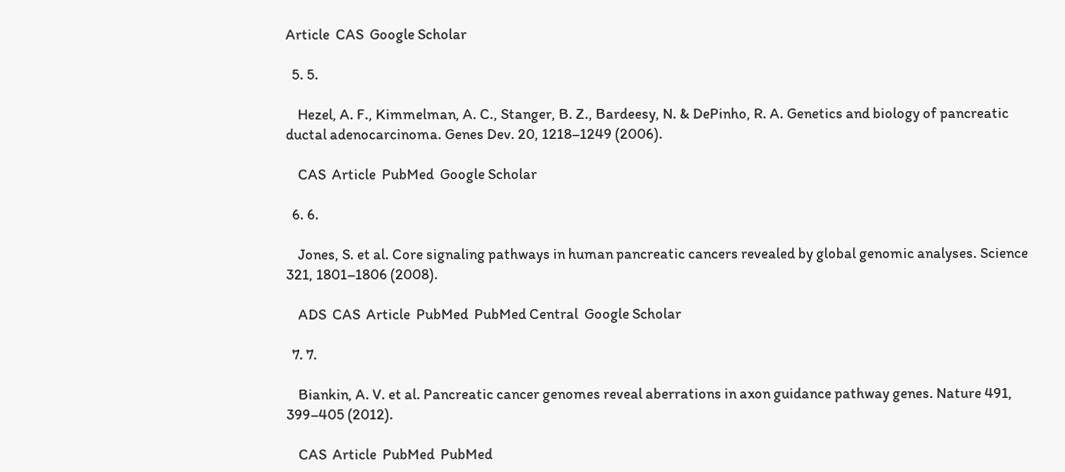Article  CAS  Google Scholar

  5. 5.

    Hezel, A. F., Kimmelman, A. C., Stanger, B. Z., Bardeesy, N. & DePinho, R. A. Genetics and biology of pancreatic ductal adenocarcinoma. Genes Dev. 20, 1218–1249 (2006).

    CAS  Article  PubMed  Google Scholar

  6. 6.

    Jones, S. et al. Core signaling pathways in human pancreatic cancers revealed by global genomic analyses. Science 321, 1801–1806 (2008).

    ADS  CAS  Article  PubMed  PubMed Central  Google Scholar

  7. 7.

    Biankin, A. V. et al. Pancreatic cancer genomes reveal aberrations in axon guidance pathway genes. Nature 491, 399–405 (2012).

    CAS  Article  PubMed  PubMed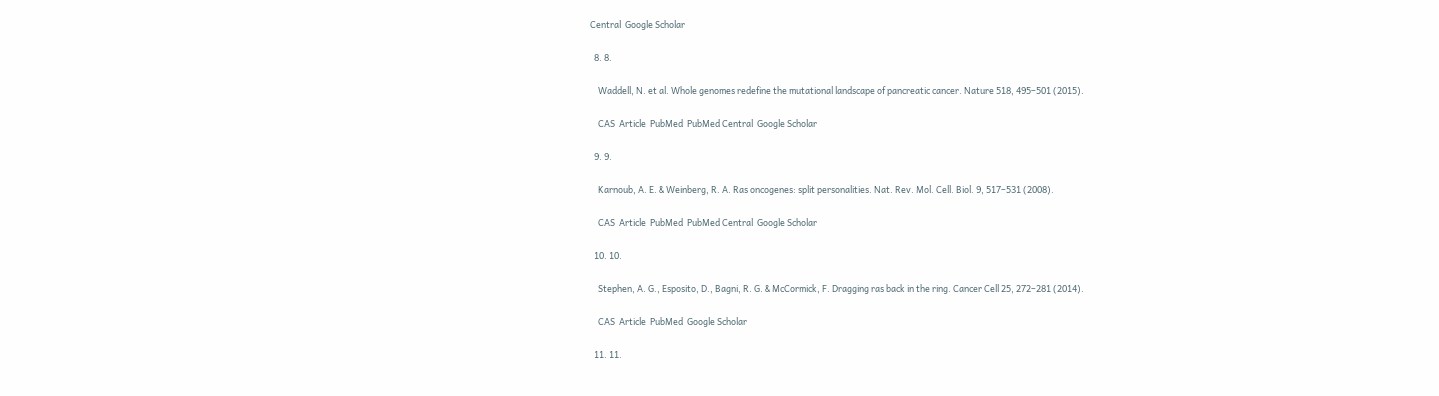Central  Google Scholar

  8. 8.

    Waddell, N. et al. Whole genomes redefine the mutational landscape of pancreatic cancer. Nature 518, 495–501 (2015).

    CAS  Article  PubMed  PubMed Central  Google Scholar

  9. 9.

    Karnoub, A. E. & Weinberg, R. A. Ras oncogenes: split personalities. Nat. Rev. Mol. Cell. Biol. 9, 517–531 (2008).

    CAS  Article  PubMed  PubMed Central  Google Scholar

  10. 10.

    Stephen, A. G., Esposito, D., Bagni, R. G. & McCormick, F. Dragging ras back in the ring. Cancer Cell 25, 272–281 (2014).

    CAS  Article  PubMed  Google Scholar

  11. 11.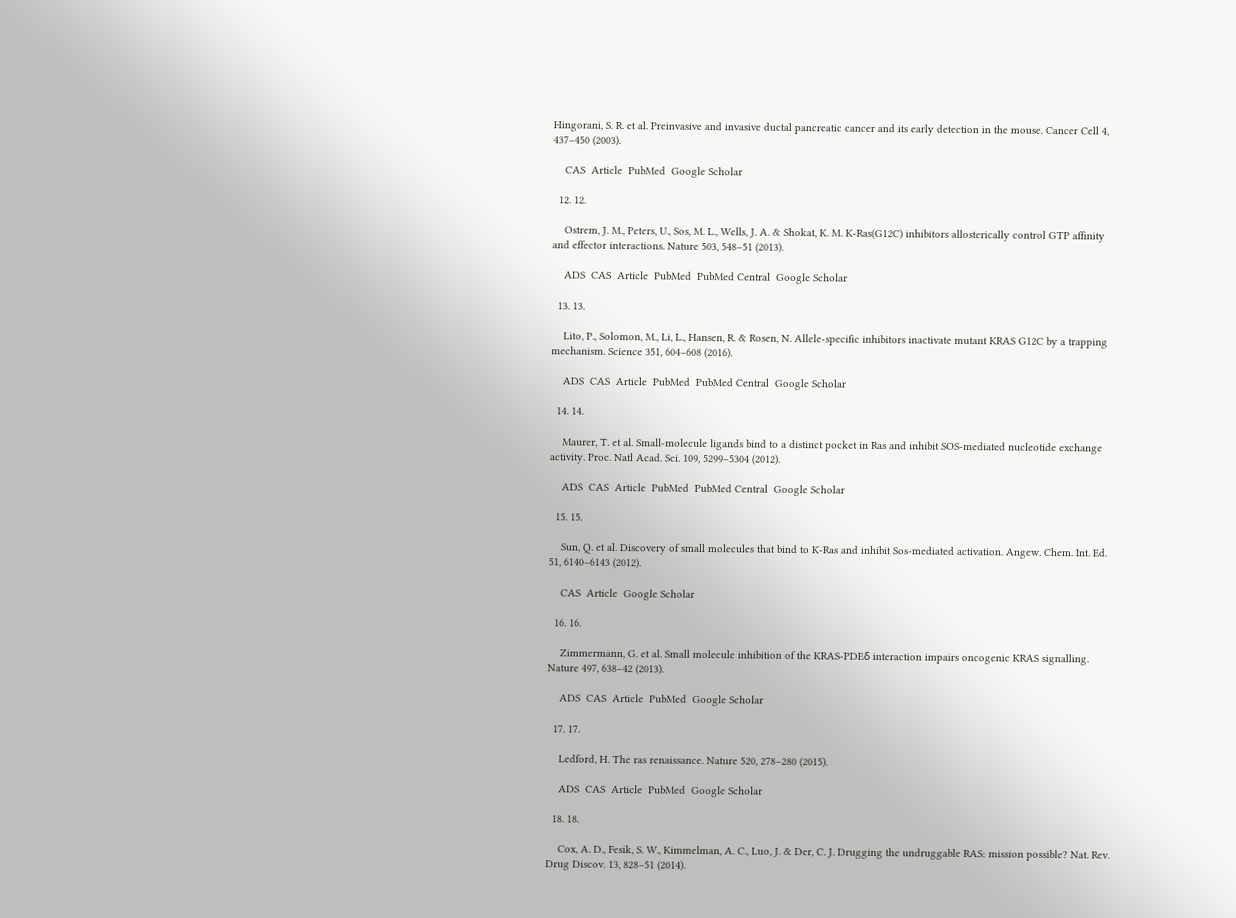Hingorani, S. R. et al. Preinvasive and invasive ductal pancreatic cancer and its early detection in the mouse. Cancer Cell 4, 437–450 (2003).

    CAS  Article  PubMed  Google Scholar

  12. 12.

    Ostrem, J. M., Peters, U., Sos, M. L., Wells, J. A. & Shokat, K. M. K-Ras(G12C) inhibitors allosterically control GTP affinity and effector interactions. Nature 503, 548–51 (2013).

    ADS  CAS  Article  PubMed  PubMed Central  Google Scholar

  13. 13.

    Lito, P., Solomon, M., Li, L., Hansen, R. & Rosen, N. Allele-specific inhibitors inactivate mutant KRAS G12C by a trapping mechanism. Science 351, 604–608 (2016).

    ADS  CAS  Article  PubMed  PubMed Central  Google Scholar

  14. 14.

    Maurer, T. et al. Small-molecule ligands bind to a distinct pocket in Ras and inhibit SOS-mediated nucleotide exchange activity. Proc. Natl Acad. Sci. 109, 5299–5304 (2012).

    ADS  CAS  Article  PubMed  PubMed Central  Google Scholar

  15. 15.

    Sun, Q. et al. Discovery of small molecules that bind to K-Ras and inhibit Sos-mediated activation. Angew. Chem. Int. Ed. 51, 6140–6143 (2012).

    CAS  Article  Google Scholar

  16. 16.

    Zimmermann, G. et al. Small molecule inhibition of the KRAS-PDEδ interaction impairs oncogenic KRAS signalling. Nature 497, 638–42 (2013).

    ADS  CAS  Article  PubMed  Google Scholar

  17. 17.

    Ledford, H. The ras renaissance. Nature 520, 278–280 (2015).

    ADS  CAS  Article  PubMed  Google Scholar

  18. 18.

    Cox, A. D., Fesik, S. W., Kimmelman, A. C., Luo, J. & Der, C. J. Drugging the undruggable RAS: mission possible? Nat. Rev. Drug Discov. 13, 828–51 (2014).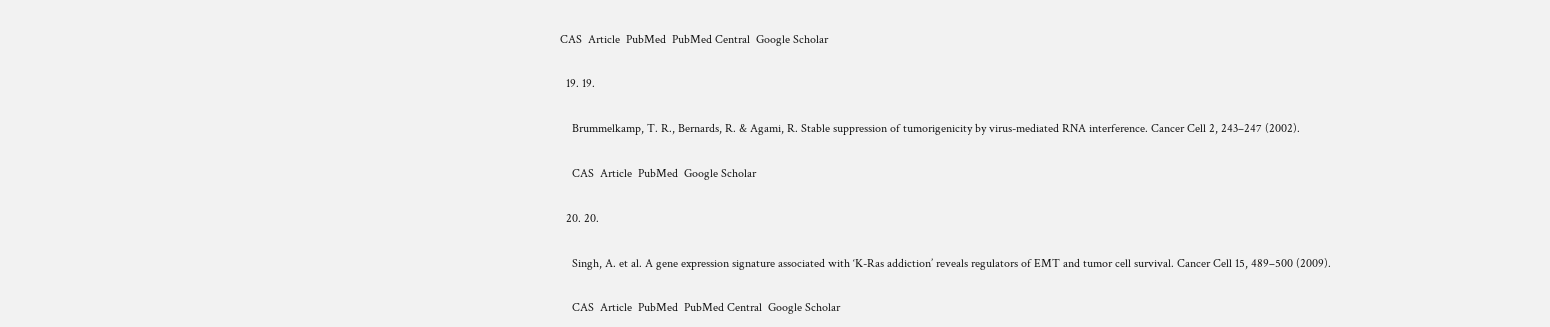CAS  Article  PubMed  PubMed Central  Google Scholar

  19. 19.

    Brummelkamp, T. R., Bernards, R. & Agami, R. Stable suppression of tumorigenicity by virus-mediated RNA interference. Cancer Cell 2, 243–247 (2002).

    CAS  Article  PubMed  Google Scholar

  20. 20.

    Singh, A. et al. A gene expression signature associated with ‘K-Ras addiction’ reveals regulators of EMT and tumor cell survival. Cancer Cell 15, 489–500 (2009).

    CAS  Article  PubMed  PubMed Central  Google Scholar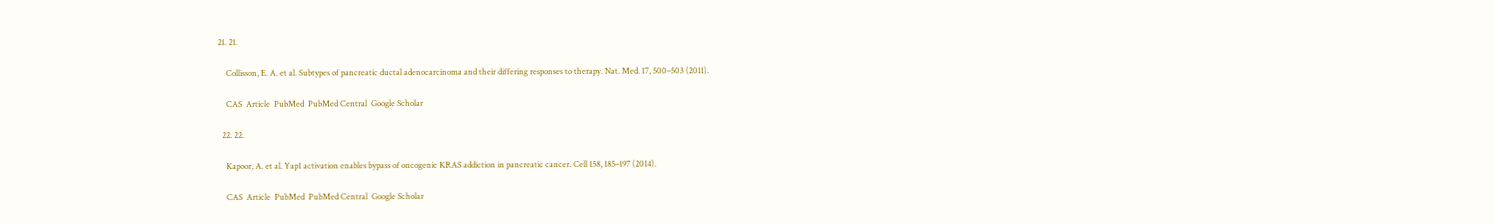21. 21.

    Collisson, E. A. et al. Subtypes of pancreatic ductal adenocarcinoma and their differing responses to therapy. Nat. Med. 17, 500–503 (2011).

    CAS  Article  PubMed  PubMed Central  Google Scholar

  22. 22.

    Kapoor, A. et al. Yap1 activation enables bypass of oncogenic KRAS addiction in pancreatic cancer. Cell 158, 185–197 (2014).

    CAS  Article  PubMed  PubMed Central  Google Scholar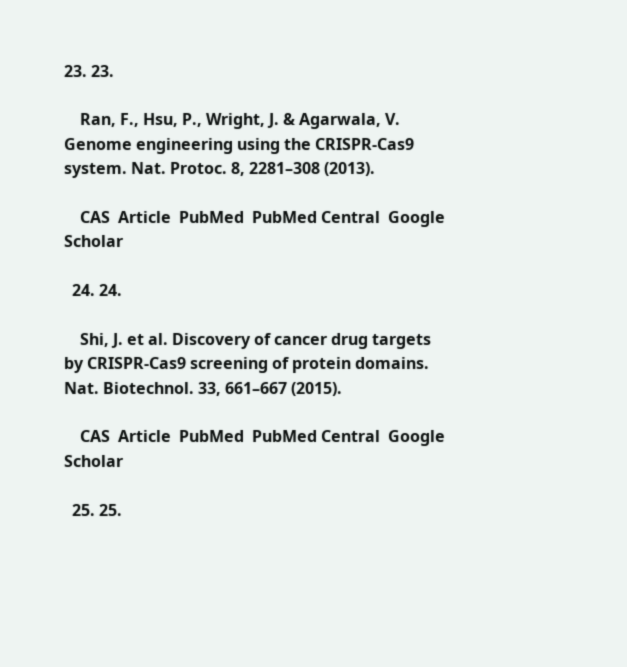23. 23.

    Ran, F., Hsu, P., Wright, J. & Agarwala, V. Genome engineering using the CRISPR-Cas9 system. Nat. Protoc. 8, 2281–308 (2013).

    CAS  Article  PubMed  PubMed Central  Google Scholar

  24. 24.

    Shi, J. et al. Discovery of cancer drug targets by CRISPR-Cas9 screening of protein domains. Nat. Biotechnol. 33, 661–667 (2015).

    CAS  Article  PubMed  PubMed Central  Google Scholar

  25. 25.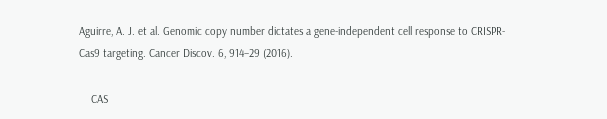Aguirre, A. J. et al. Genomic copy number dictates a gene-independent cell response to CRISPR-Cas9 targeting. Cancer Discov. 6, 914–29 (2016).

    CAS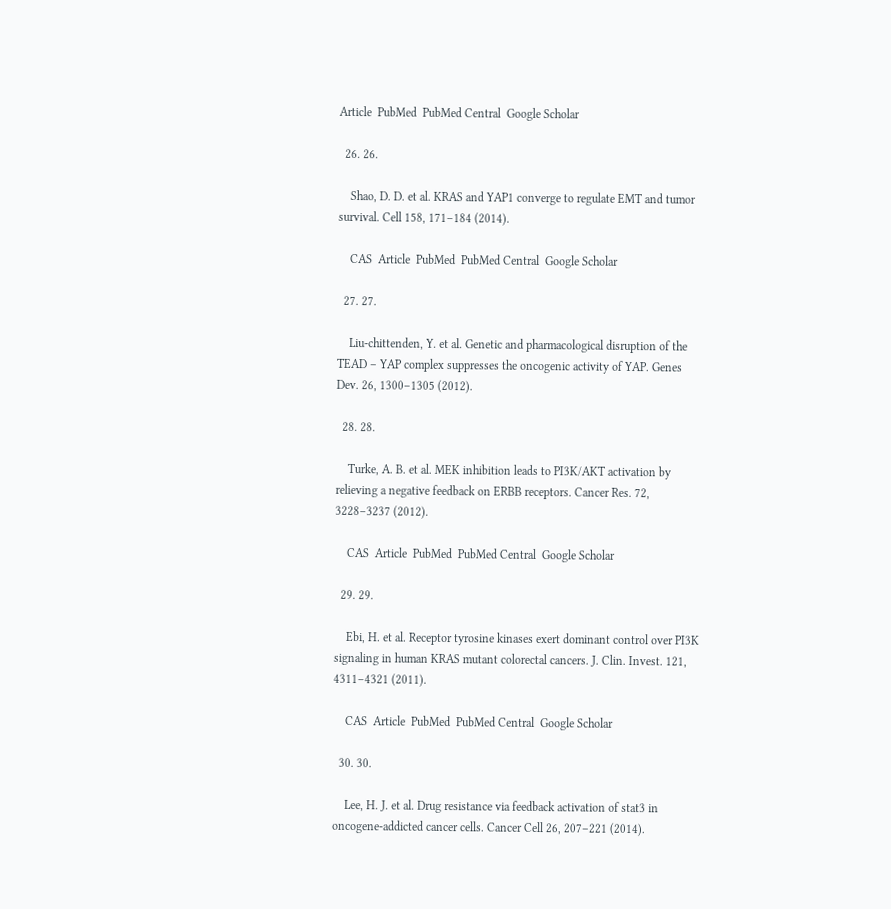Article  PubMed  PubMed Central  Google Scholar

  26. 26.

    Shao, D. D. et al. KRAS and YAP1 converge to regulate EMT and tumor survival. Cell 158, 171–184 (2014).

    CAS  Article  PubMed  PubMed Central  Google Scholar

  27. 27.

    Liu-chittenden, Y. et al. Genetic and pharmacological disruption of the TEAD – YAP complex suppresses the oncogenic activity of YAP. Genes Dev. 26, 1300–1305 (2012).

  28. 28.

    Turke, A. B. et al. MEK inhibition leads to PI3K/AKT activation by relieving a negative feedback on ERBB receptors. Cancer Res. 72, 3228–3237 (2012).

    CAS  Article  PubMed  PubMed Central  Google Scholar

  29. 29.

    Ebi, H. et al. Receptor tyrosine kinases exert dominant control over PI3K signaling in human KRAS mutant colorectal cancers. J. Clin. Invest. 121, 4311–4321 (2011).

    CAS  Article  PubMed  PubMed Central  Google Scholar

  30. 30.

    Lee, H. J. et al. Drug resistance via feedback activation of stat3 in oncogene-addicted cancer cells. Cancer Cell 26, 207–221 (2014).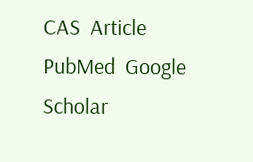CAS  Article  PubMed  Google Scholar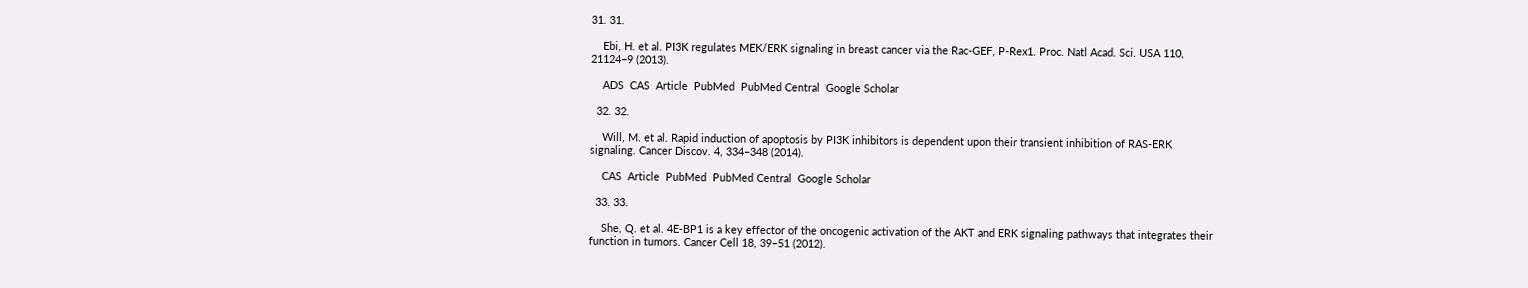31. 31.

    Ebi, H. et al. PI3K regulates MEK/ERK signaling in breast cancer via the Rac-GEF, P-Rex1. Proc. Natl Acad. Sci. USA 110, 21124–9 (2013).

    ADS  CAS  Article  PubMed  PubMed Central  Google Scholar

  32. 32.

    Will, M. et al. Rapid induction of apoptosis by PI3K inhibitors is dependent upon their transient inhibition of RAS-ERK signaling. Cancer Discov. 4, 334–348 (2014).

    CAS  Article  PubMed  PubMed Central  Google Scholar

  33. 33.

    She, Q. et al. 4E-BP1 is a key effector of the oncogenic activation of the AKT and ERK signaling pathways that integrates their function in tumors. Cancer Cell 18, 39–51 (2012).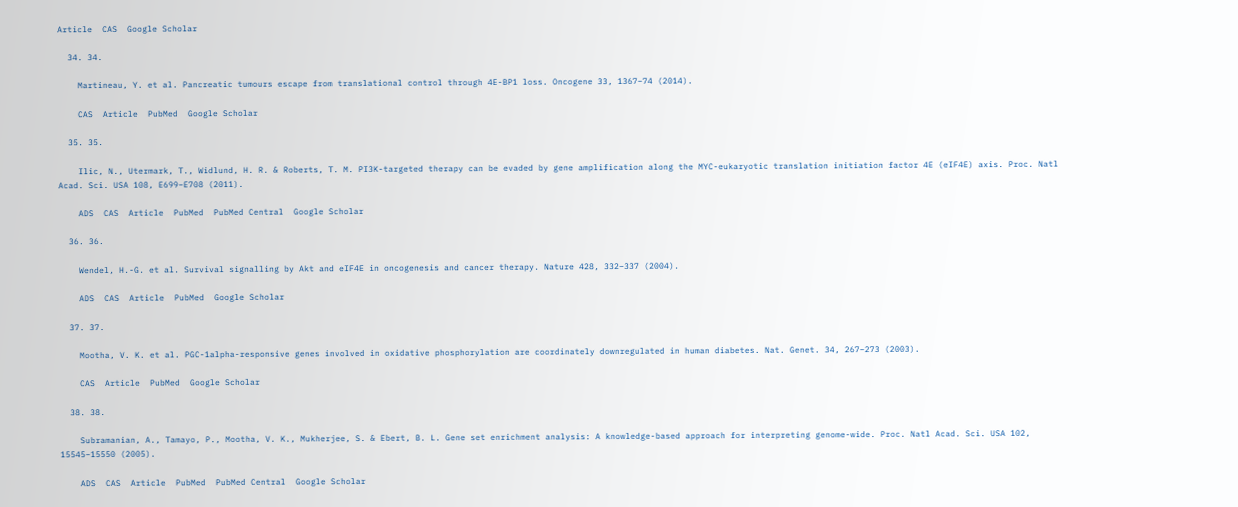Article  CAS  Google Scholar

  34. 34.

    Martineau, Y. et al. Pancreatic tumours escape from translational control through 4E-BP1 loss. Oncogene 33, 1367–74 (2014).

    CAS  Article  PubMed  Google Scholar

  35. 35.

    Ilic, N., Utermark, T., Widlund, H. R. & Roberts, T. M. PI3K-targeted therapy can be evaded by gene amplification along the MYC-eukaryotic translation initiation factor 4E (eIF4E) axis. Proc. Natl Acad. Sci. USA 108, E699–E708 (2011).

    ADS  CAS  Article  PubMed  PubMed Central  Google Scholar

  36. 36.

    Wendel, H.-G. et al. Survival signalling by Akt and eIF4E in oncogenesis and cancer therapy. Nature 428, 332–337 (2004).

    ADS  CAS  Article  PubMed  Google Scholar

  37. 37.

    Mootha, V. K. et al. PGC-1alpha-responsive genes involved in oxidative phosphorylation are coordinately downregulated in human diabetes. Nat. Genet. 34, 267–273 (2003).

    CAS  Article  PubMed  Google Scholar

  38. 38.

    Subramanian, A., Tamayo, P., Mootha, V. K., Mukherjee, S. & Ebert, B. L. Gene set enrichment analysis: A knowledge-based approach for interpreting genome-wide. Proc. Natl Acad. Sci. USA 102, 15545–15550 (2005).

    ADS  CAS  Article  PubMed  PubMed Central  Google Scholar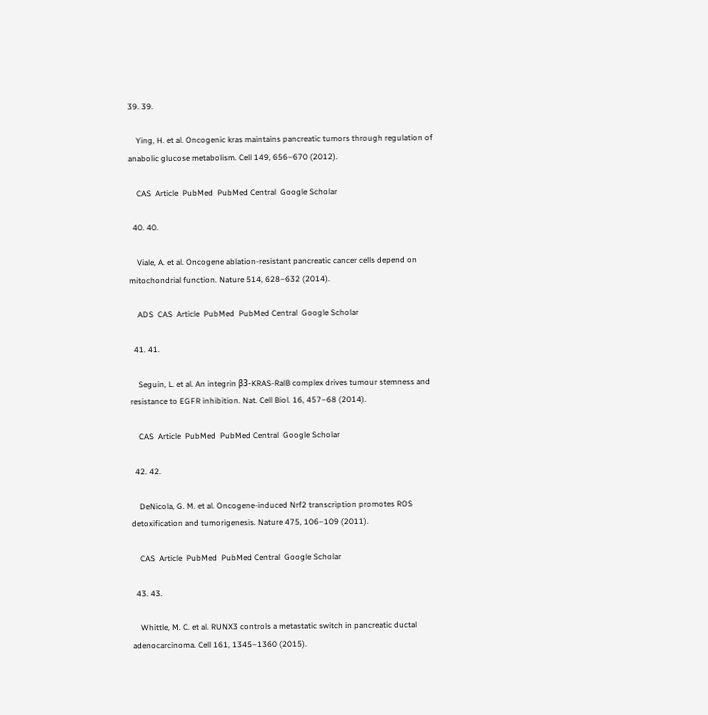39. 39.

    Ying, H. et al. Oncogenic kras maintains pancreatic tumors through regulation of anabolic glucose metabolism. Cell 149, 656–670 (2012).

    CAS  Article  PubMed  PubMed Central  Google Scholar

  40. 40.

    Viale, A. et al. Oncogene ablation-resistant pancreatic cancer cells depend on mitochondrial function. Nature 514, 628–632 (2014).

    ADS  CAS  Article  PubMed  PubMed Central  Google Scholar

  41. 41.

    Seguin, L. et al. An integrin β3-KRAS-RalB complex drives tumour stemness and resistance to EGFR inhibition. Nat. Cell Biol. 16, 457–68 (2014).

    CAS  Article  PubMed  PubMed Central  Google Scholar

  42. 42.

    DeNicola, G. M. et al. Oncogene-induced Nrf2 transcription promotes ROS detoxification and tumorigenesis. Nature 475, 106–109 (2011).

    CAS  Article  PubMed  PubMed Central  Google Scholar

  43. 43.

    Whittle, M. C. et al. RUNX3 controls a metastatic switch in pancreatic ductal adenocarcinoma. Cell 161, 1345–1360 (2015).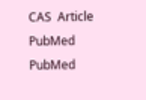CAS  Article  PubMed  PubMed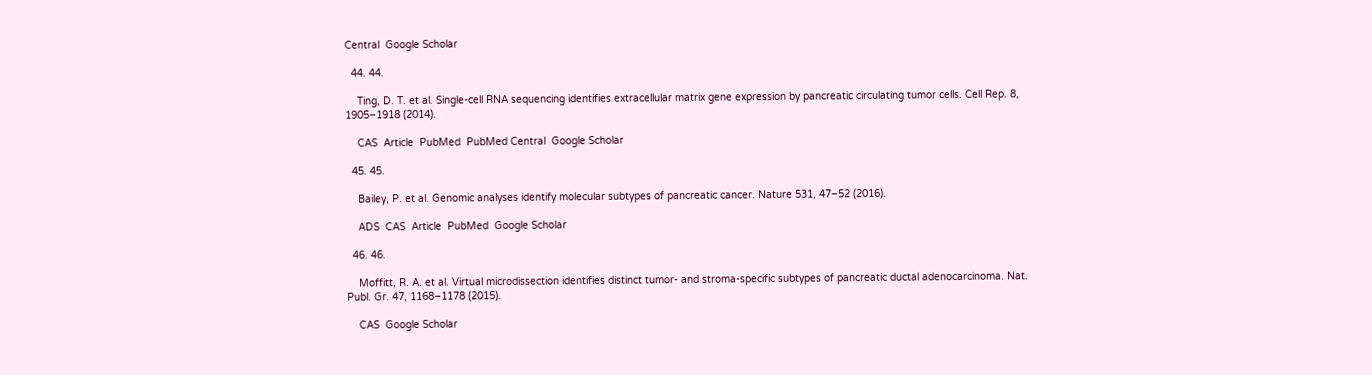Central  Google Scholar

  44. 44.

    Ting, D. T. et al. Single-cell RNA sequencing identifies extracellular matrix gene expression by pancreatic circulating tumor cells. Cell Rep. 8, 1905–1918 (2014).

    CAS  Article  PubMed  PubMed Central  Google Scholar

  45. 45.

    Bailey, P. et al. Genomic analyses identify molecular subtypes of pancreatic cancer. Nature 531, 47–52 (2016).

    ADS  CAS  Article  PubMed  Google Scholar

  46. 46.

    Moffitt, R. A. et al. Virtual microdissection identifies distinct tumor- and stroma-specific subtypes of pancreatic ductal adenocarcinoma. Nat. Publ. Gr. 47, 1168–1178 (2015).

    CAS  Google Scholar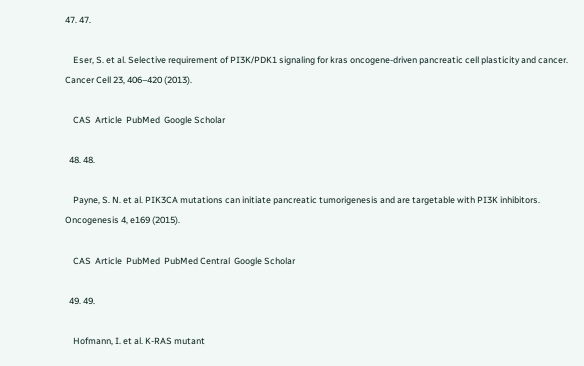47. 47.

    Eser, S. et al. Selective requirement of PI3K/PDK1 signaling for kras oncogene-driven pancreatic cell plasticity and cancer. Cancer Cell 23, 406–420 (2013).

    CAS  Article  PubMed  Google Scholar

  48. 48.

    Payne, S. N. et al. PIK3CA mutations can initiate pancreatic tumorigenesis and are targetable with PI3K inhibitors. Oncogenesis 4, e169 (2015).

    CAS  Article  PubMed  PubMed Central  Google Scholar

  49. 49.

    Hofmann, I. et al. K-RAS mutant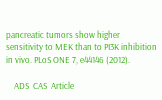pancreatic tumors show higher sensitivity to MEK than to PI3K inhibition in vivo. PLoS ONE 7, e44146 (2012).

    ADS  CAS  Article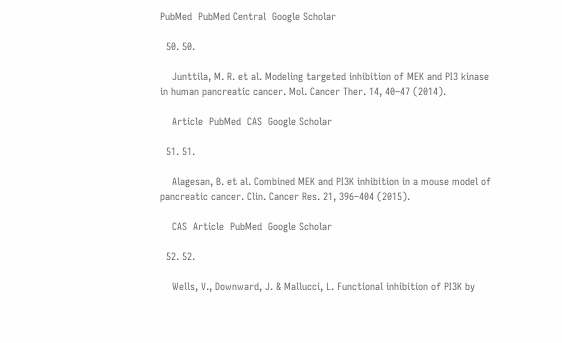PubMed  PubMed Central  Google Scholar

  50. 50.

    Junttila, M. R. et al. Modeling targeted inhibition of MEK and PI3 kinase in human pancreatic cancer. Mol. Cancer Ther. 14, 40–47 (2014).

    Article  PubMed  CAS  Google Scholar

  51. 51.

    Alagesan, B. et al. Combined MEK and PI3K inhibition in a mouse model of pancreatic cancer. Clin. Cancer Res. 21, 396–404 (2015).

    CAS  Article  PubMed  Google Scholar

  52. 52.

    Wells, V., Downward, J. & Mallucci, L. Functional inhibition of PI3K by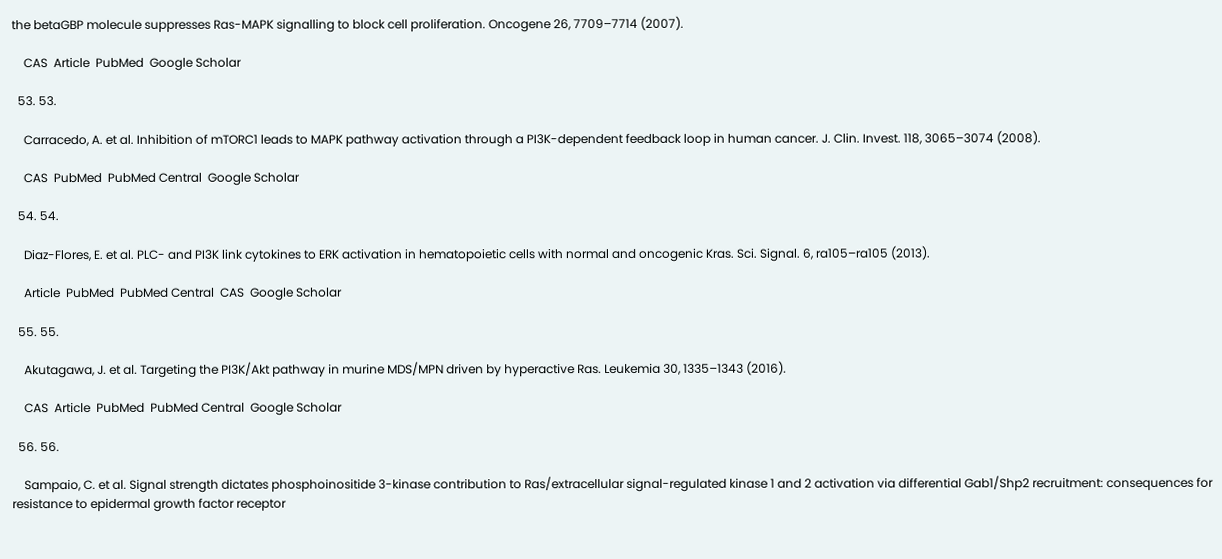the betaGBP molecule suppresses Ras-MAPK signalling to block cell proliferation. Oncogene 26, 7709–7714 (2007).

    CAS  Article  PubMed  Google Scholar

  53. 53.

    Carracedo, A. et al. Inhibition of mTORC1 leads to MAPK pathway activation through a PI3K-dependent feedback loop in human cancer. J. Clin. Invest. 118, 3065–3074 (2008).

    CAS  PubMed  PubMed Central  Google Scholar

  54. 54.

    Diaz-Flores, E. et al. PLC- and PI3K link cytokines to ERK activation in hematopoietic cells with normal and oncogenic Kras. Sci. Signal. 6, ra105–ra105 (2013).

    Article  PubMed  PubMed Central  CAS  Google Scholar

  55. 55.

    Akutagawa, J. et al. Targeting the PI3K/Akt pathway in murine MDS/MPN driven by hyperactive Ras. Leukemia 30, 1335–1343 (2016).

    CAS  Article  PubMed  PubMed Central  Google Scholar

  56. 56.

    Sampaio, C. et al. Signal strength dictates phosphoinositide 3-kinase contribution to Ras/extracellular signal-regulated kinase 1 and 2 activation via differential Gab1/Shp2 recruitment: consequences for resistance to epidermal growth factor receptor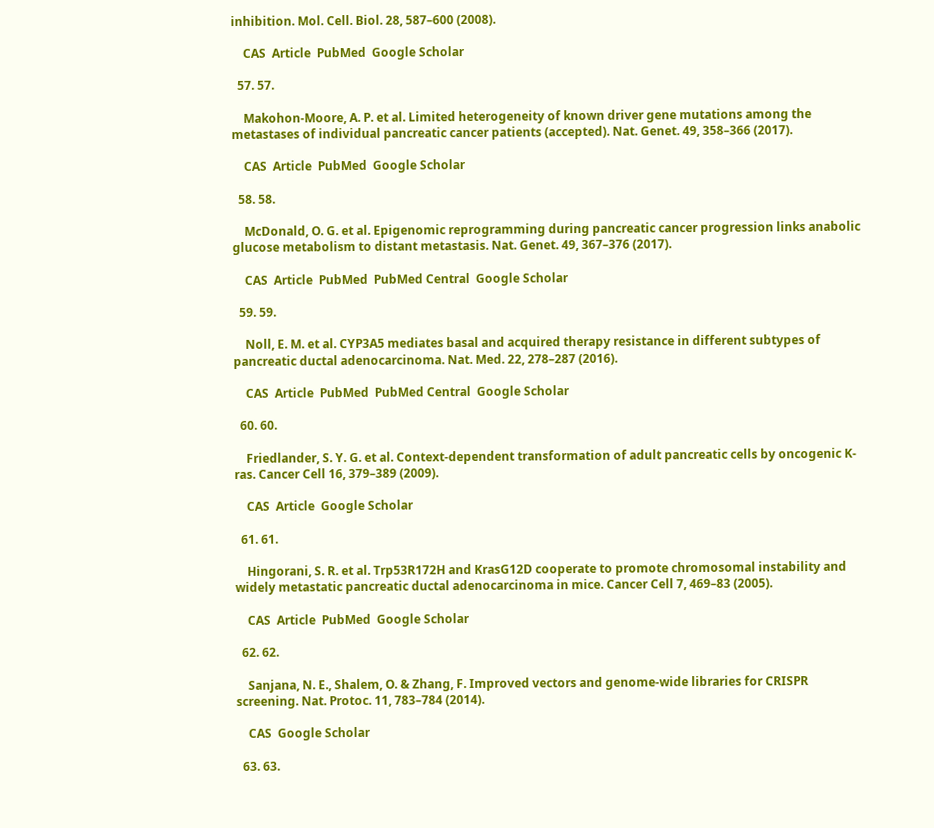inhibition. Mol. Cell. Biol. 28, 587–600 (2008).

    CAS  Article  PubMed  Google Scholar

  57. 57.

    Makohon-Moore, A. P. et al. Limited heterogeneity of known driver gene mutations among the metastases of individual pancreatic cancer patients (accepted). Nat. Genet. 49, 358–366 (2017).

    CAS  Article  PubMed  Google Scholar

  58. 58.

    McDonald, O. G. et al. Epigenomic reprogramming during pancreatic cancer progression links anabolic glucose metabolism to distant metastasis. Nat. Genet. 49, 367–376 (2017).

    CAS  Article  PubMed  PubMed Central  Google Scholar

  59. 59.

    Noll, E. M. et al. CYP3A5 mediates basal and acquired therapy resistance in different subtypes of pancreatic ductal adenocarcinoma. Nat. Med. 22, 278–287 (2016).

    CAS  Article  PubMed  PubMed Central  Google Scholar

  60. 60.

    Friedlander, S. Y. G. et al. Context-dependent transformation of adult pancreatic cells by oncogenic K-ras. Cancer Cell 16, 379–389 (2009).

    CAS  Article  Google Scholar

  61. 61.

    Hingorani, S. R. et al. Trp53R172H and KrasG12D cooperate to promote chromosomal instability and widely metastatic pancreatic ductal adenocarcinoma in mice. Cancer Cell 7, 469–83 (2005).

    CAS  Article  PubMed  Google Scholar

  62. 62.

    Sanjana, N. E., Shalem, O. & Zhang, F. Improved vectors and genome-wide libraries for CRISPR screening. Nat. Protoc. 11, 783–784 (2014).

    CAS  Google Scholar

  63. 63.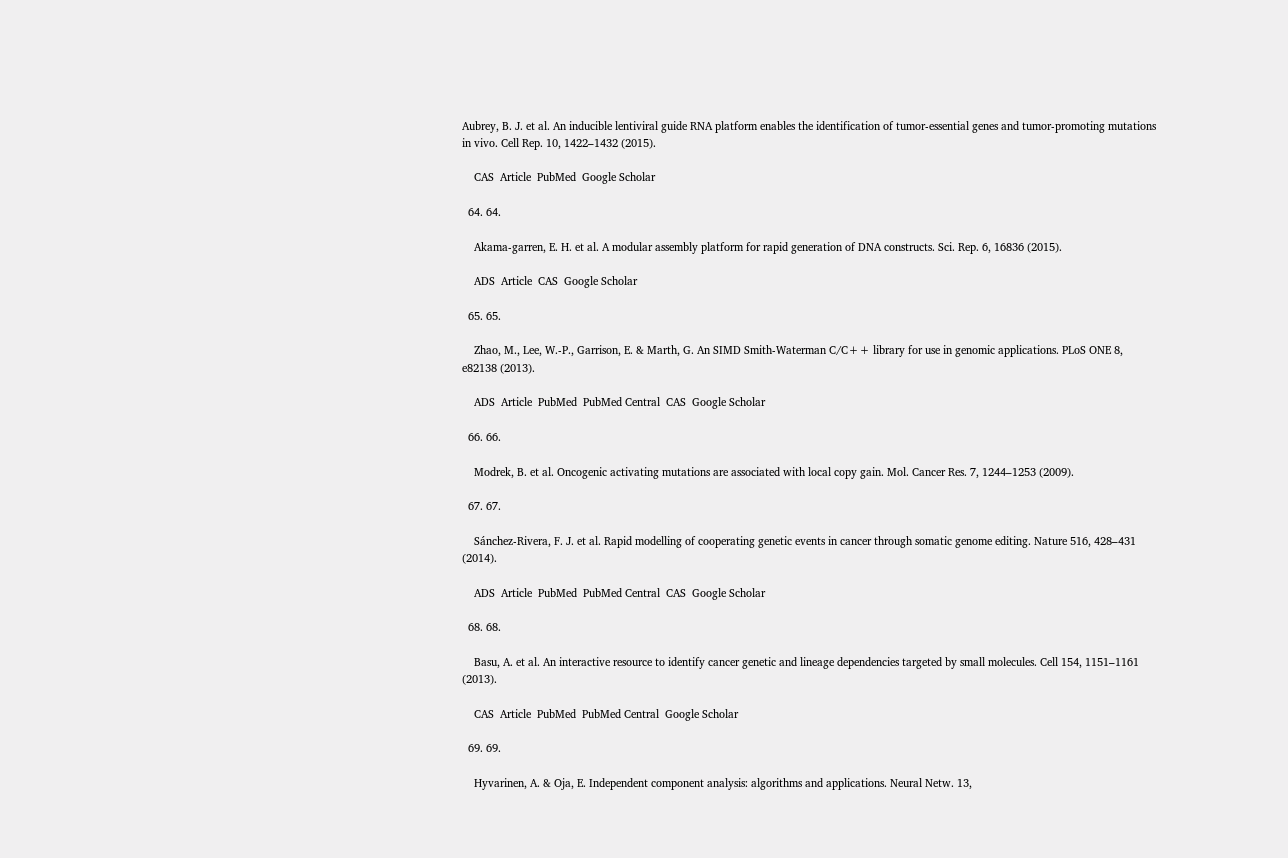Aubrey, B. J. et al. An inducible lentiviral guide RNA platform enables the identification of tumor-essential genes and tumor-promoting mutations in vivo. Cell Rep. 10, 1422–1432 (2015).

    CAS  Article  PubMed  Google Scholar

  64. 64.

    Akama-garren, E. H. et al. A modular assembly platform for rapid generation of DNA constructs. Sci. Rep. 6, 16836 (2015).

    ADS  Article  CAS  Google Scholar

  65. 65.

    Zhao, M., Lee, W.-P., Garrison, E. & Marth, G. An SIMD Smith-Waterman C/C++ library for use in genomic applications. PLoS ONE 8, e82138 (2013).

    ADS  Article  PubMed  PubMed Central  CAS  Google Scholar

  66. 66.

    Modrek, B. et al. Oncogenic activating mutations are associated with local copy gain. Mol. Cancer Res. 7, 1244–1253 (2009).

  67. 67.

    Sánchez-Rivera, F. J. et al. Rapid modelling of cooperating genetic events in cancer through somatic genome editing. Nature 516, 428–431 (2014).

    ADS  Article  PubMed  PubMed Central  CAS  Google Scholar

  68. 68.

    Basu, A. et al. An interactive resource to identify cancer genetic and lineage dependencies targeted by small molecules. Cell 154, 1151–1161 (2013).

    CAS  Article  PubMed  PubMed Central  Google Scholar

  69. 69.

    Hyvarinen, A. & Oja, E. Independent component analysis: algorithms and applications. Neural Netw. 13,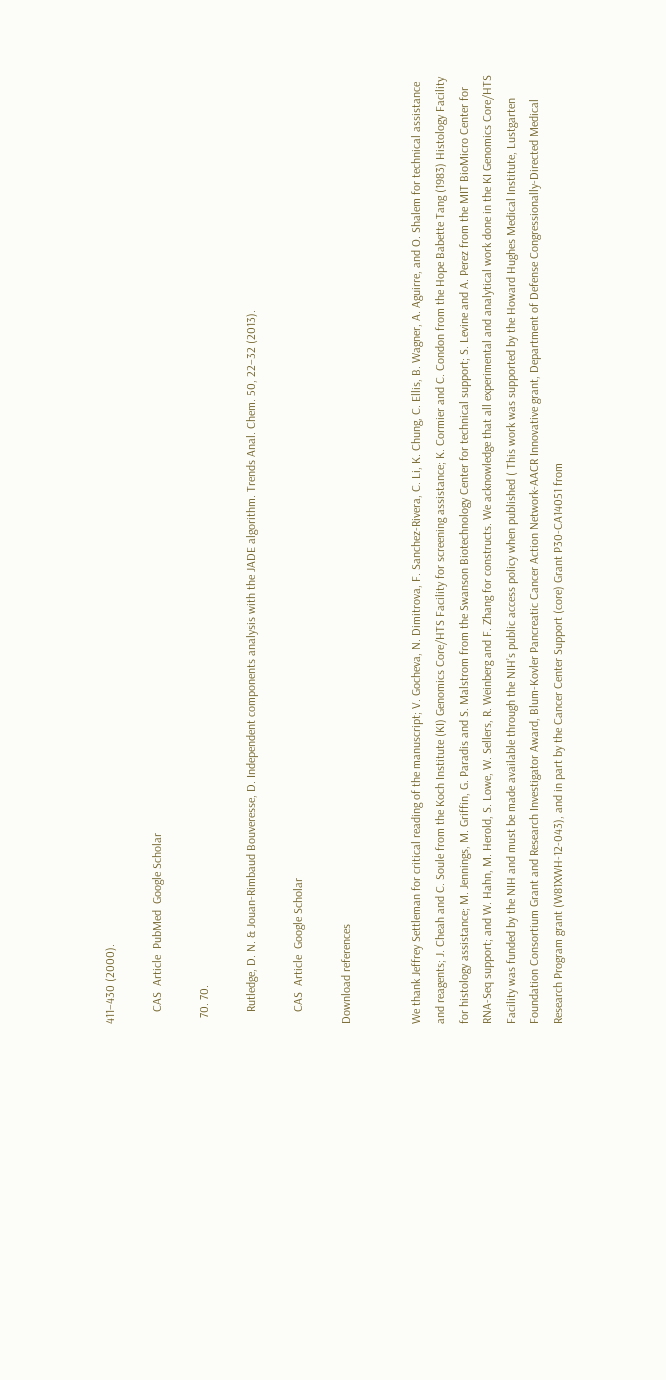411–430 (2000).

    CAS  Article  PubMed  Google Scholar

  70. 70.

    Rutledge, D. N. & Jouan-Rimbaud Bouveresse, D. Independent components analysis with the JADE algorithm. Trends Anal. Chem. 50, 22–32 (2013).

    CAS  Article  Google Scholar

Download references


We thank Jeffrey Settleman for critical reading of the manuscript; V. Gocheva, N. Dimitrova, F. Sanchez-Rivera, C. Li, K. Chung, C. Ellis, B. Wagner, A. Aguirre, and O. Shalem for technical assistance and reagents; J. Cheah and C. Soule from the Koch Institute (KI) Genomics Core/HTS Facility for screening assistance; K. Cormier and C. Condon from the Hope Babette Tang (1983) Histology Facility for histology assistance; M. Jennings, M. Griffin, G. Paradis and S. Malstrom from the Swanson Biotechnology Center for technical support; S. Levine and A. Perez from the MIT BioMicro Center for RNA-Seq support; and W. Hahn, M. Herold, S. Lowe, W. Sellers, R. Weinberg and F. Zhang for constructs. We acknowledge that all experimental and analytical work done in the KI Genomics Core/HTS Facility was funded by the NIH and must be made available through the NIH’s public access policy when published ( This work was supported by the Howard Hughes Medical Institute, Lustgarten Foundation Consortium Grant and Research Investigator Award, Blum-Kovler Pancreatic Cancer Action Network-AACR Innovative grant, Department of Defense Congressionally-Directed Medical Research Program grant (W81XWH-12-043), and in part by the Cancer Center Support (core) Grant P30-CA14051 from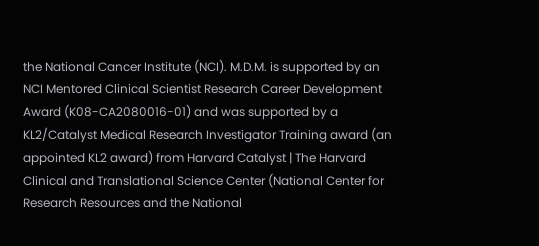the National Cancer Institute (NCI). M.D.M. is supported by an NCI Mentored Clinical Scientist Research Career Development Award (K08-CA2080016-01) and was supported by a KL2/Catalyst Medical Research Investigator Training award (an appointed KL2 award) from Harvard Catalyst | The Harvard Clinical and Translational Science Center (National Center for Research Resources and the National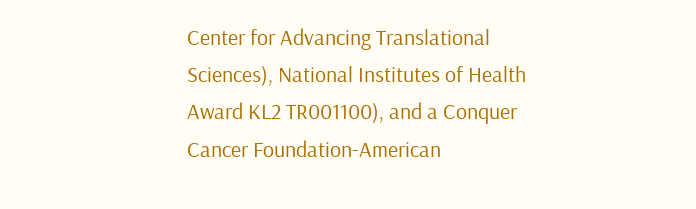Center for Advancing Translational Sciences), National Institutes of Health Award KL2 TR001100), and a Conquer Cancer Foundation-American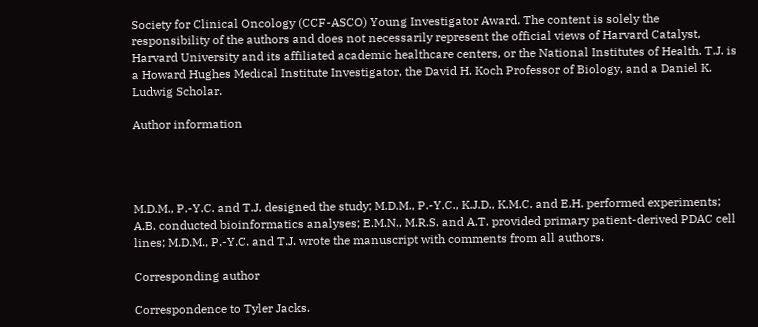Society for Clinical Oncology (CCF-ASCO) Young Investigator Award. The content is solely the responsibility of the authors and does not necessarily represent the official views of Harvard Catalyst, Harvard University and its affiliated academic healthcare centers, or the National Institutes of Health. T.J. is a Howard Hughes Medical Institute Investigator, the David H. Koch Professor of Biology, and a Daniel K. Ludwig Scholar.

Author information




M.D.M., P.-Y.C. and T.J. designed the study; M.D.M., P.-Y.C., K.J.D., K.M.C. and E.H. performed experiments; A.B. conducted bioinformatics analyses; E.M.N., M.R.S. and A.T. provided primary patient-derived PDAC cell lines; M.D.M., P.-Y.C. and T.J. wrote the manuscript with comments from all authors.

Corresponding author

Correspondence to Tyler Jacks.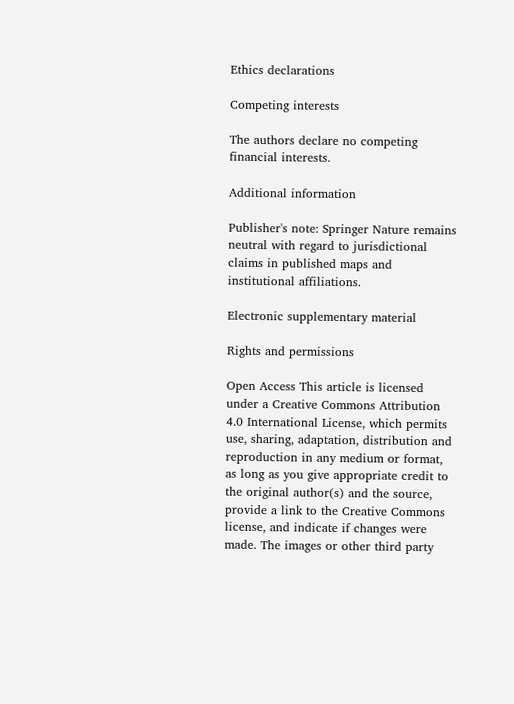Ethics declarations

Competing interests

The authors declare no competing financial interests.

Additional information

Publisher's note: Springer Nature remains neutral with regard to jurisdictional claims in published maps and institutional affiliations.

Electronic supplementary material

Rights and permissions

Open Access This article is licensed under a Creative Commons Attribution 4.0 International License, which permits use, sharing, adaptation, distribution and reproduction in any medium or format, as long as you give appropriate credit to the original author(s) and the source, provide a link to the Creative Commons license, and indicate if changes were made. The images or other third party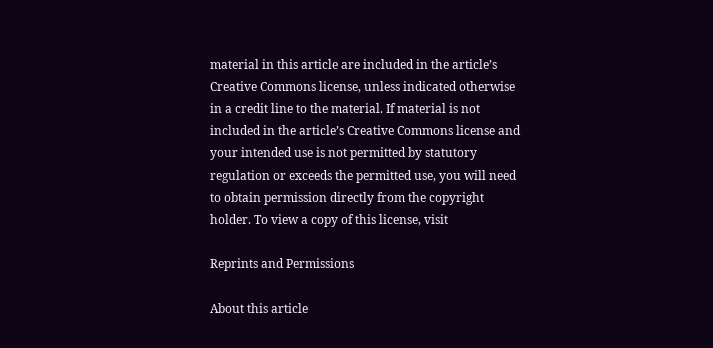material in this article are included in the article’s Creative Commons license, unless indicated otherwise in a credit line to the material. If material is not included in the article’s Creative Commons license and your intended use is not permitted by statutory regulation or exceeds the permitted use, you will need to obtain permission directly from the copyright holder. To view a copy of this license, visit

Reprints and Permissions

About this article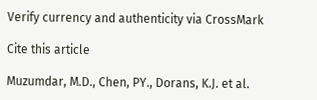Verify currency and authenticity via CrossMark

Cite this article

Muzumdar, M.D., Chen, PY., Dorans, K.J. et al.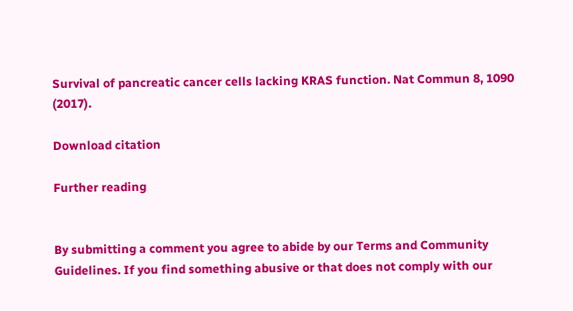Survival of pancreatic cancer cells lacking KRAS function. Nat Commun 8, 1090 (2017).

Download citation

Further reading


By submitting a comment you agree to abide by our Terms and Community Guidelines. If you find something abusive or that does not comply with our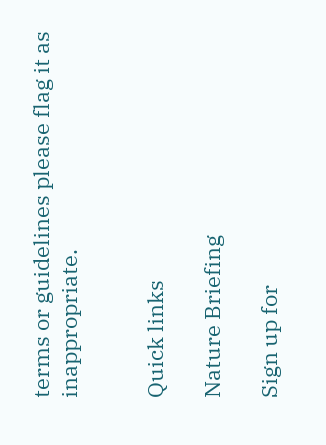terms or guidelines please flag it as inappropriate.


Quick links

Nature Briefing

Sign up for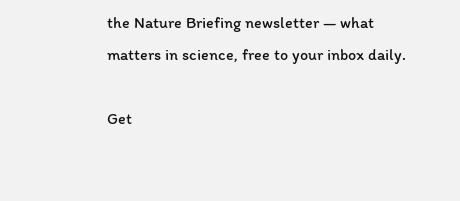the Nature Briefing newsletter — what matters in science, free to your inbox daily.

Get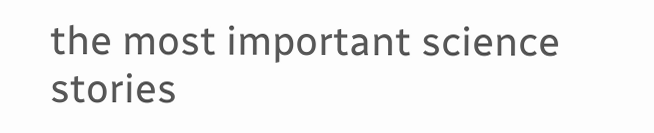the most important science stories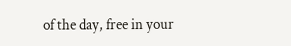of the day, free in your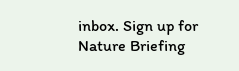inbox. Sign up for Nature Briefing